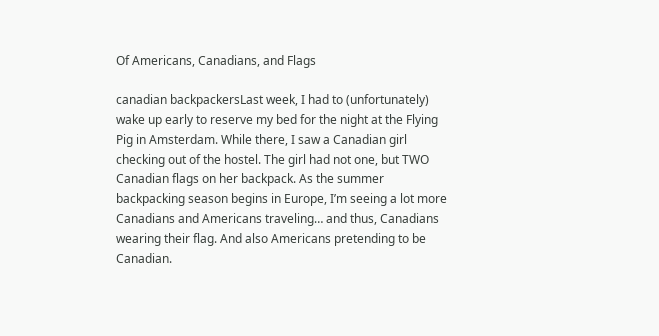Of Americans, Canadians, and Flags

canadian backpackersLast week, I had to (unfortunately) wake up early to reserve my bed for the night at the Flying Pig in Amsterdam. While there, I saw a Canadian girl checking out of the hostel. The girl had not one, but TWO Canadian flags on her backpack. As the summer backpacking season begins in Europe, I’m seeing a lot more Canadians and Americans traveling… and thus, Canadians wearing their flag. And also Americans pretending to be Canadian.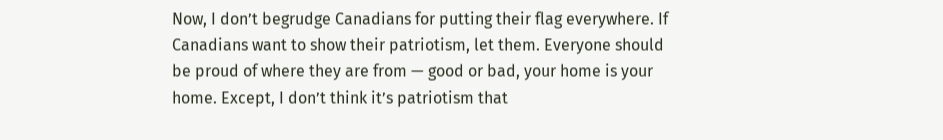Now, I don’t begrudge Canadians for putting their flag everywhere. If Canadians want to show their patriotism, let them. Everyone should be proud of where they are from — good or bad, your home is your home. Except, I don’t think it’s patriotism that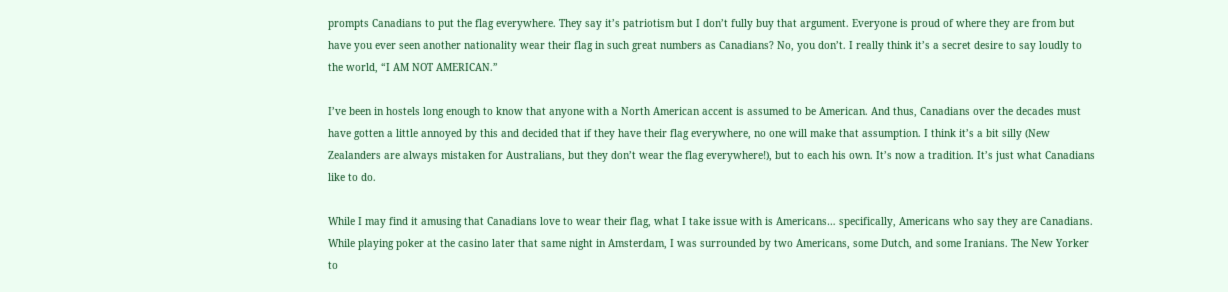prompts Canadians to put the flag everywhere. They say it’s patriotism but I don’t fully buy that argument. Everyone is proud of where they are from but have you ever seen another nationality wear their flag in such great numbers as Canadians? No, you don’t. I really think it’s a secret desire to say loudly to the world, “I AM NOT AMERICAN.”

I’ve been in hostels long enough to know that anyone with a North American accent is assumed to be American. And thus, Canadians over the decades must have gotten a little annoyed by this and decided that if they have their flag everywhere, no one will make that assumption. I think it’s a bit silly (New Zealanders are always mistaken for Australians, but they don’t wear the flag everywhere!), but to each his own. It’s now a tradition. It’s just what Canadians like to do.

While I may find it amusing that Canadians love to wear their flag, what I take issue with is Americans… specifically, Americans who say they are Canadians. While playing poker at the casino later that same night in Amsterdam, I was surrounded by two Americans, some Dutch, and some Iranians. The New Yorker to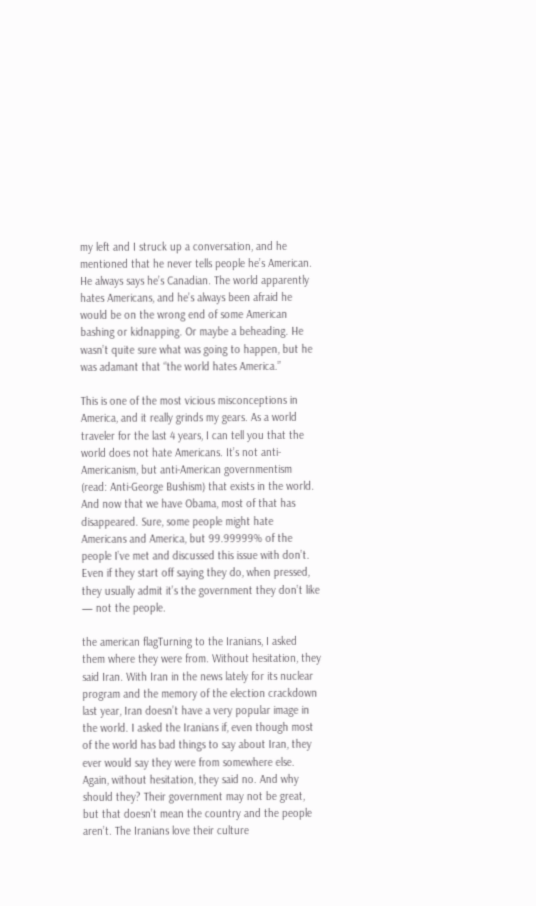my left and I struck up a conversation, and he mentioned that he never tells people he’s American. He always says he’s Canadian. The world apparently hates Americans, and he’s always been afraid he would be on the wrong end of some American bashing or kidnapping. Or maybe a beheading. He wasn’t quite sure what was going to happen, but he was adamant that “the world hates America.”

This is one of the most vicious misconceptions in America, and it really grinds my gears. As a world traveler for the last 4 years, I can tell you that the world does not hate Americans. It’s not anti-Americanism, but anti-American governmentism (read: Anti-George Bushism) that exists in the world. And now that we have Obama, most of that has disappeared. Sure, some people might hate Americans and America, but 99.99999% of the people I’ve met and discussed this issue with don’t. Even if they start off saying they do, when pressed, they usually admit it’s the government they don’t like — not the people.

the american flagTurning to the Iranians, I asked them where they were from. Without hesitation, they said Iran. With Iran in the news lately for its nuclear program and the memory of the election crackdown last year, Iran doesn’t have a very popular image in the world. I asked the Iranians if, even though most of the world has bad things to say about Iran, they ever would say they were from somewhere else. Again, without hesitation, they said no. And why should they? Their government may not be great, but that doesn’t mean the country and the people aren’t. The Iranians love their culture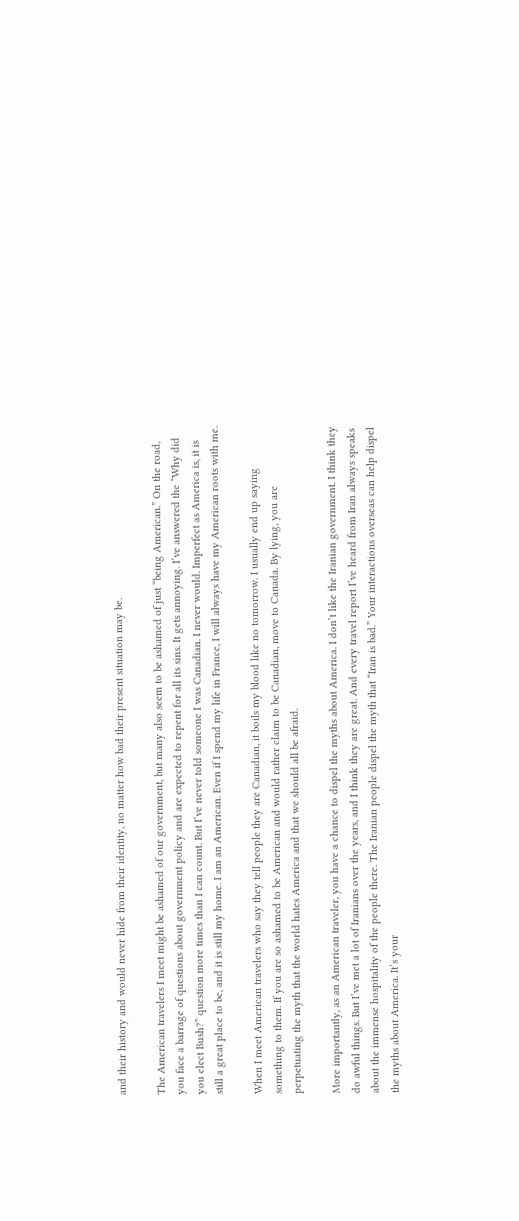and their history and would never hide from their identity, no matter how bad their present situation may be.

The American travelers I meet might be ashamed of our government, but many also seem to be ashamed of just “being American.” On the road, you face a barrage of questions about government policy and are expected to repent for all its sins. It gets annoying. I’ve answered the “Why did you elect Bush?” question more times than I can count. But I’ve never told someone I was Canadian. I never would. Imperfect as America is, it is still a great place to be, and it is still my home. I am an American. Even if I spend my life in France, I will always have my American roots with me.

When I meet American travelers who say they tell people they are Canadian, it boils my blood like no tomorrow. I usually end up saying something to them. If you are so ashamed to be American and would rather claim to be Canadian, move to Canada. By lying, you are perpetuating the myth that the world hates America and that we should all be afraid.

More importantly, as an American traveler, you have a chance to dispel the myths about America. I don’t like the Iranian government. I think they do awful things. But I’ve met a lot of Iranians over the years, and I think they are great. And every travel report I’ve heard from Iran always speaks about the immense hospitality of the people there. The Iranian people dispel the myth that “Iran is bad.” Your interactions overseas can help dispel the myths about America. It’s your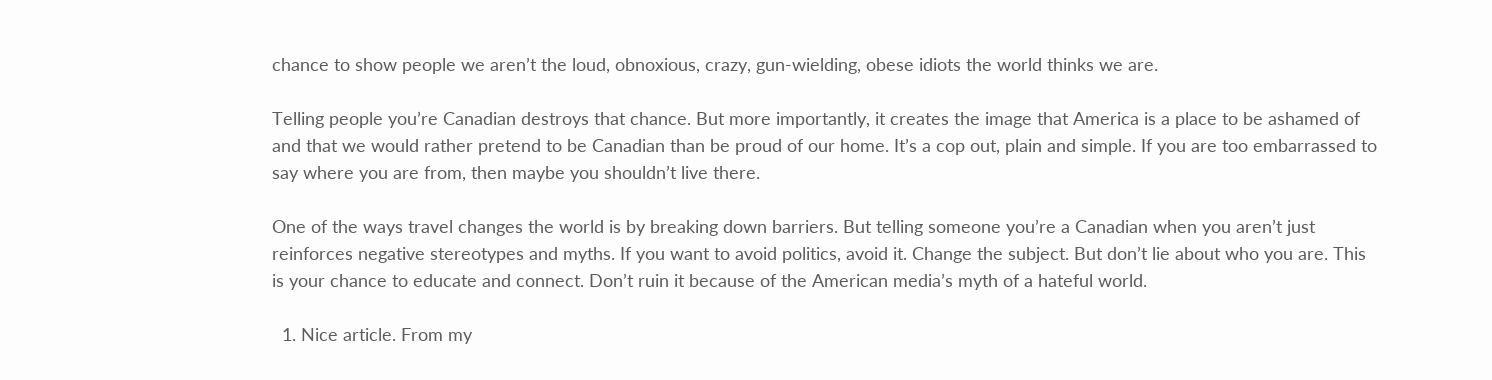chance to show people we aren’t the loud, obnoxious, crazy, gun-wielding, obese idiots the world thinks we are.

Telling people you’re Canadian destroys that chance. But more importantly, it creates the image that America is a place to be ashamed of and that we would rather pretend to be Canadian than be proud of our home. It’s a cop out, plain and simple. If you are too embarrassed to say where you are from, then maybe you shouldn’t live there.

One of the ways travel changes the world is by breaking down barriers. But telling someone you’re a Canadian when you aren’t just reinforces negative stereotypes and myths. If you want to avoid politics, avoid it. Change the subject. But don’t lie about who you are. This is your chance to educate and connect. Don’t ruin it because of the American media’s myth of a hateful world.

  1. Nice article. From my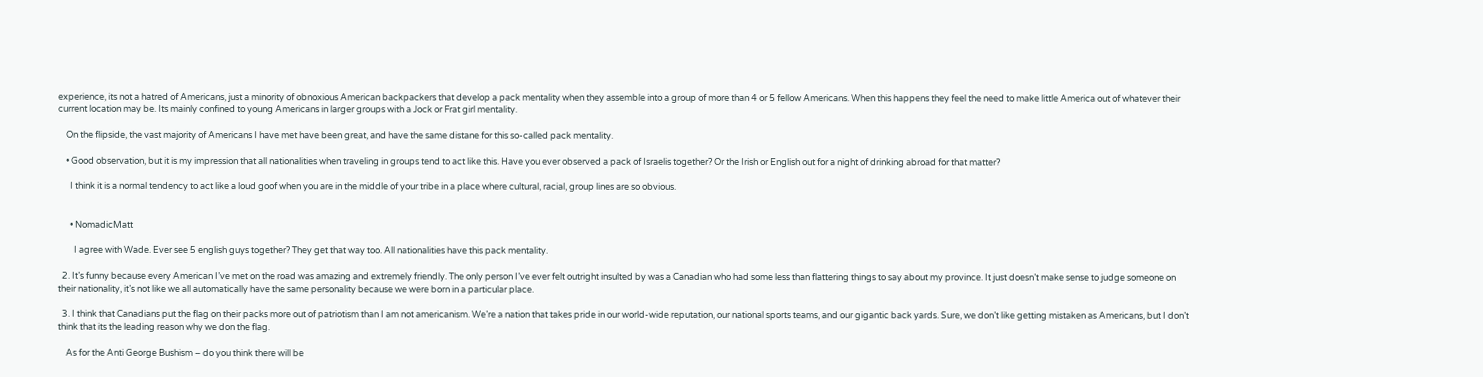experience, its not a hatred of Americans, just a minority of obnoxious American backpackers that develop a pack mentality when they assemble into a group of more than 4 or 5 fellow Americans. When this happens they feel the need to make little America out of whatever their current location may be. Its mainly confined to young Americans in larger groups with a Jock or Frat girl mentality.

    On the flipside, the vast majority of Americans I have met have been great, and have the same distane for this so-called pack mentality.

    • Good observation, but it is my impression that all nationalities when traveling in groups tend to act like this. Have you ever observed a pack of Israelis together? Or the Irish or English out for a night of drinking abroad for that matter?

      I think it is a normal tendency to act like a loud goof when you are in the middle of your tribe in a place where cultural, racial, group lines are so obvious.


      • NomadicMatt

        I agree with Wade. Ever see 5 english guys together? They get that way too. All nationalities have this pack mentality.

  2. It’s funny because every American I’ve met on the road was amazing and extremely friendly. The only person I’ve ever felt outright insulted by was a Canadian who had some less than flattering things to say about my province. It just doesn’t make sense to judge someone on their nationality, it’s not like we all automatically have the same personality because we were born in a particular place.

  3. I think that Canadians put the flag on their packs more out of patriotism than I am not americanism. We’re a nation that takes pride in our world-wide reputation, our national sports teams, and our gigantic back yards. Sure, we don’t like getting mistaken as Americans, but I don’t think that its the leading reason why we don the flag.

    As for the Anti George Bushism – do you think there will be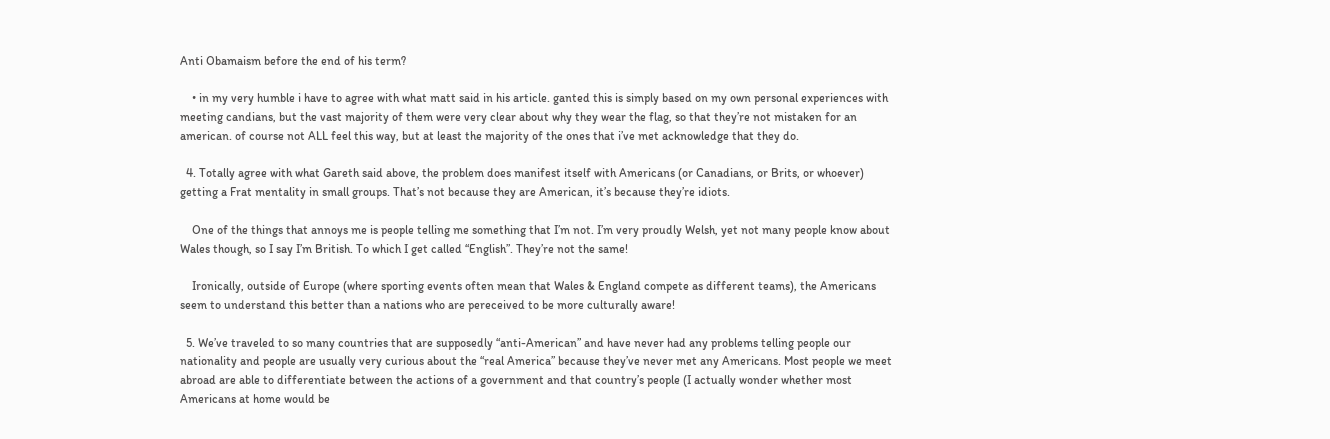Anti Obamaism before the end of his term?

    • in my very humble i have to agree with what matt said in his article. ganted this is simply based on my own personal experiences with meeting candians, but the vast majority of them were very clear about why they wear the flag, so that they’re not mistaken for an american. of course not ALL feel this way, but at least the majority of the ones that i’ve met acknowledge that they do.

  4. Totally agree with what Gareth said above, the problem does manifest itself with Americans (or Canadians, or Brits, or whoever) getting a Frat mentality in small groups. That’s not because they are American, it’s because they’re idiots.

    One of the things that annoys me is people telling me something that I’m not. I’m very proudly Welsh, yet not many people know about Wales though, so I say I’m British. To which I get called “English”. They’re not the same!

    Ironically, outside of Europe (where sporting events often mean that Wales & England compete as different teams), the Americans seem to understand this better than a nations who are pereceived to be more culturally aware!

  5. We’ve traveled to so many countries that are supposedly “anti-American” and have never had any problems telling people our nationality and people are usually very curious about the “real America” because they’ve never met any Americans. Most people we meet abroad are able to differentiate between the actions of a government and that country’s people (I actually wonder whether most Americans at home would be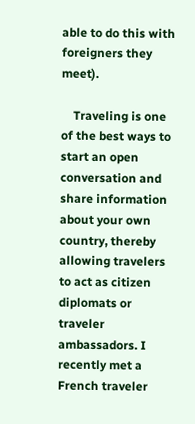able to do this with foreigners they meet).

    Traveling is one of the best ways to start an open conversation and share information about your own country, thereby allowing travelers to act as citizen diplomats or traveler ambassadors. I recently met a French traveler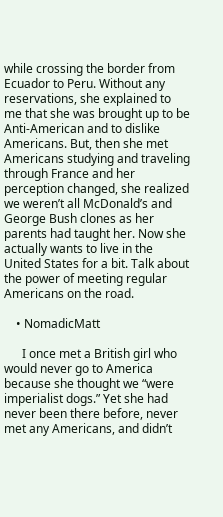while crossing the border from Ecuador to Peru. Without any reservations, she explained to me that she was brought up to be Anti-American and to dislike Americans. But, then she met Americans studying and traveling through France and her perception changed, she realized we weren’t all McDonald’s and George Bush clones as her parents had taught her. Now she actually wants to live in the United States for a bit. Talk about the power of meeting regular Americans on the road.

    • NomadicMatt

      I once met a British girl who would never go to America because she thought we “were imperialist dogs.” Yet she had never been there before, never met any Americans, and didn’t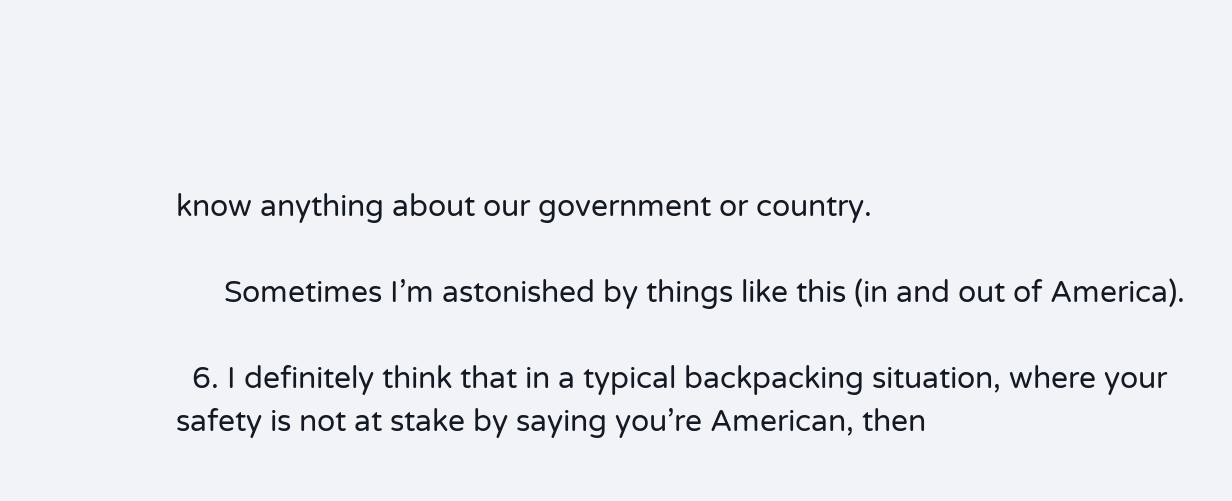know anything about our government or country.

      Sometimes I’m astonished by things like this (in and out of America).

  6. I definitely think that in a typical backpacking situation, where your safety is not at stake by saying you’re American, then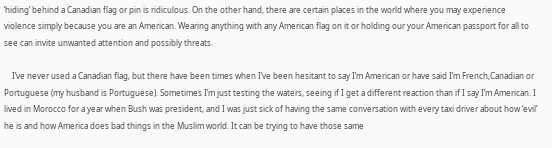‘hiding’ behind a Canadian flag or pin is ridiculous. On the other hand, there are certain places in the world where you may experience violence simply because you are an American. Wearing anything with any American flag on it or holding our your American passport for all to see can invite unwanted attention and possibly threats.

    I’ve never used a Canadian flag, but there have been times when I’ve been hesitant to say I’m American or have said I’m French,Canadian or Portuguese (my husband is Portuguese). Sometimes I’m just testing the waters, seeing if I get a different reaction than if I say I’m American. I lived in Morocco for a year when Bush was president, and I was just sick of having the same conversation with every taxi driver about how ‘evil’ he is and how America does bad things in the Muslim world. It can be trying to have those same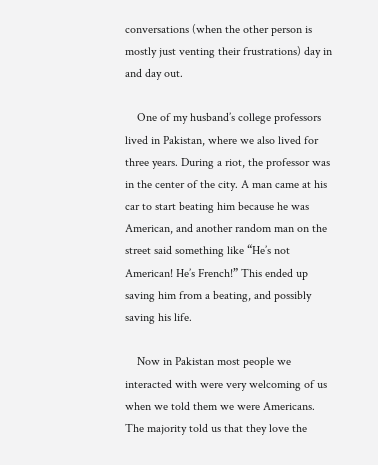conversations (when the other person is mostly just venting their frustrations) day in and day out.

    One of my husband’s college professors lived in Pakistan, where we also lived for three years. During a riot, the professor was in the center of the city. A man came at his car to start beating him because he was American, and another random man on the street said something like “He’s not American! He’s French!” This ended up saving him from a beating, and possibly saving his life.

    Now in Pakistan most people we interacted with were very welcoming of us when we told them we were Americans. The majority told us that they love the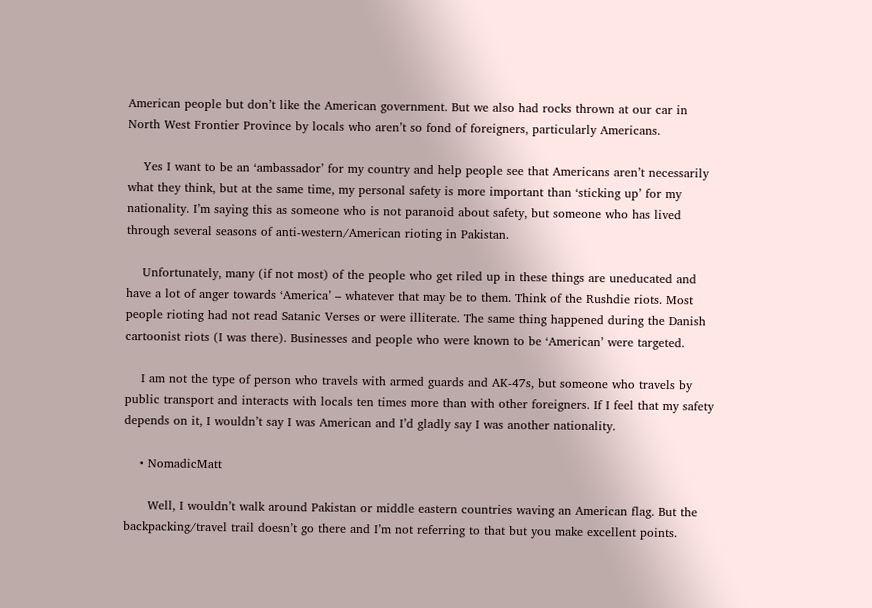American people but don’t like the American government. But we also had rocks thrown at our car in North West Frontier Province by locals who aren’t so fond of foreigners, particularly Americans.

    Yes I want to be an ‘ambassador’ for my country and help people see that Americans aren’t necessarily what they think, but at the same time, my personal safety is more important than ‘sticking up’ for my nationality. I’m saying this as someone who is not paranoid about safety, but someone who has lived through several seasons of anti-western/American rioting in Pakistan.

    Unfortunately, many (if not most) of the people who get riled up in these things are uneducated and have a lot of anger towards ‘America’ – whatever that may be to them. Think of the Rushdie riots. Most people rioting had not read Satanic Verses or were illiterate. The same thing happened during the Danish cartoonist riots (I was there). Businesses and people who were known to be ‘American’ were targeted.

    I am not the type of person who travels with armed guards and AK-47s, but someone who travels by public transport and interacts with locals ten times more than with other foreigners. If I feel that my safety depends on it, I wouldn’t say I was American and I’d gladly say I was another nationality.

    • NomadicMatt

      Well, I wouldn’t walk around Pakistan or middle eastern countries waving an American flag. But the backpacking/travel trail doesn’t go there and I’m not referring to that but you make excellent points.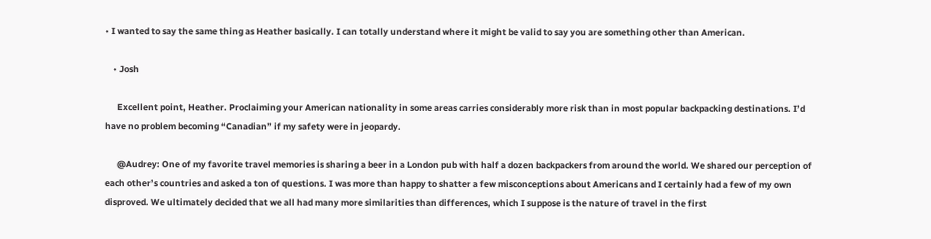• I wanted to say the same thing as Heather basically. I can totally understand where it might be valid to say you are something other than American.

    • Josh

      Excellent point, Heather. Proclaiming your American nationality in some areas carries considerably more risk than in most popular backpacking destinations. I’d have no problem becoming “Canadian” if my safety were in jeopardy.

      @Audrey: One of my favorite travel memories is sharing a beer in a London pub with half a dozen backpackers from around the world. We shared our perception of each other’s countries and asked a ton of questions. I was more than happy to shatter a few misconceptions about Americans and I certainly had a few of my own disproved. We ultimately decided that we all had many more similarities than differences, which I suppose is the nature of travel in the first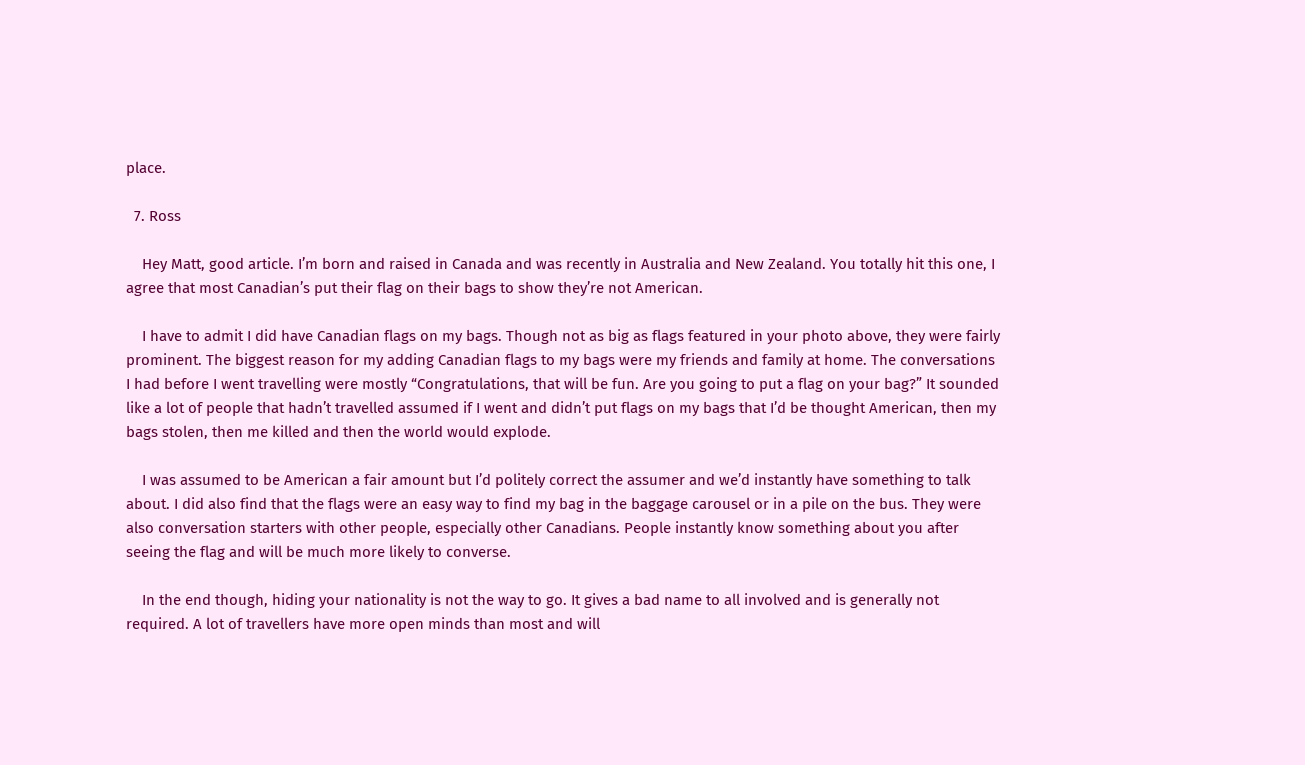place.

  7. Ross

    Hey Matt, good article. I’m born and raised in Canada and was recently in Australia and New Zealand. You totally hit this one, I agree that most Canadian’s put their flag on their bags to show they’re not American.

    I have to admit I did have Canadian flags on my bags. Though not as big as flags featured in your photo above, they were fairly prominent. The biggest reason for my adding Canadian flags to my bags were my friends and family at home. The conversations I had before I went travelling were mostly “Congratulations, that will be fun. Are you going to put a flag on your bag?” It sounded like a lot of people that hadn’t travelled assumed if I went and didn’t put flags on my bags that I’d be thought American, then my bags stolen, then me killed and then the world would explode.

    I was assumed to be American a fair amount but I’d politely correct the assumer and we’d instantly have something to talk about. I did also find that the flags were an easy way to find my bag in the baggage carousel or in a pile on the bus. They were also conversation starters with other people, especially other Canadians. People instantly know something about you after seeing the flag and will be much more likely to converse.

    In the end though, hiding your nationality is not the way to go. It gives a bad name to all involved and is generally not required. A lot of travellers have more open minds than most and will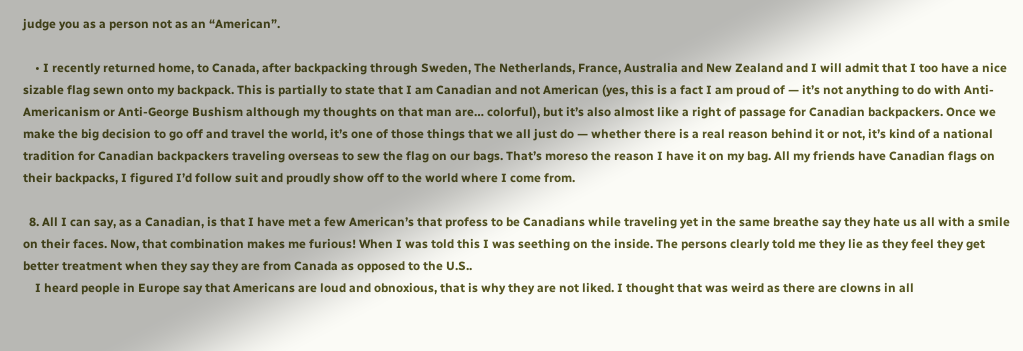judge you as a person not as an “American”.

    • I recently returned home, to Canada, after backpacking through Sweden, The Netherlands, France, Australia and New Zealand and I will admit that I too have a nice sizable flag sewn onto my backpack. This is partially to state that I am Canadian and not American (yes, this is a fact I am proud of — it’s not anything to do with Anti-Americanism or Anti-George Bushism although my thoughts on that man are… colorful), but it’s also almost like a right of passage for Canadian backpackers. Once we make the big decision to go off and travel the world, it’s one of those things that we all just do — whether there is a real reason behind it or not, it’s kind of a national tradition for Canadian backpackers traveling overseas to sew the flag on our bags. That’s moreso the reason I have it on my bag. All my friends have Canadian flags on their backpacks, I figured I’d follow suit and proudly show off to the world where I come from.

  8. All I can say, as a Canadian, is that I have met a few American’s that profess to be Canadians while traveling yet in the same breathe say they hate us all with a smile on their faces. Now, that combination makes me furious! When I was told this I was seething on the inside. The persons clearly told me they lie as they feel they get better treatment when they say they are from Canada as opposed to the U.S..
    I heard people in Europe say that Americans are loud and obnoxious, that is why they are not liked. I thought that was weird as there are clowns in all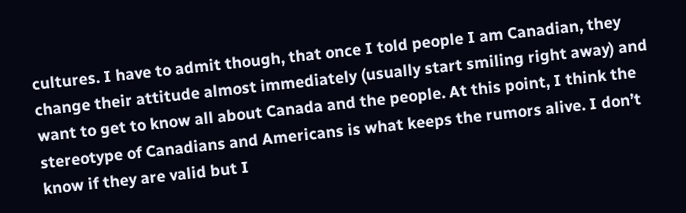cultures. I have to admit though, that once I told people I am Canadian, they change their attitude almost immediately (usually start smiling right away) and want to get to know all about Canada and the people. At this point, I think the stereotype of Canadians and Americans is what keeps the rumors alive. I don’t know if they are valid but I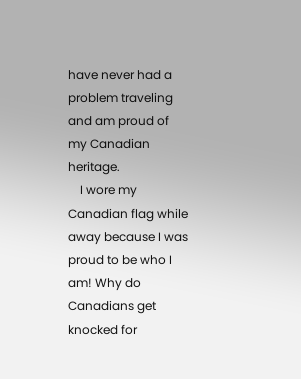have never had a problem traveling and am proud of my Canadian heritage.
    I wore my Canadian flag while away because I was proud to be who I am! Why do Canadians get knocked for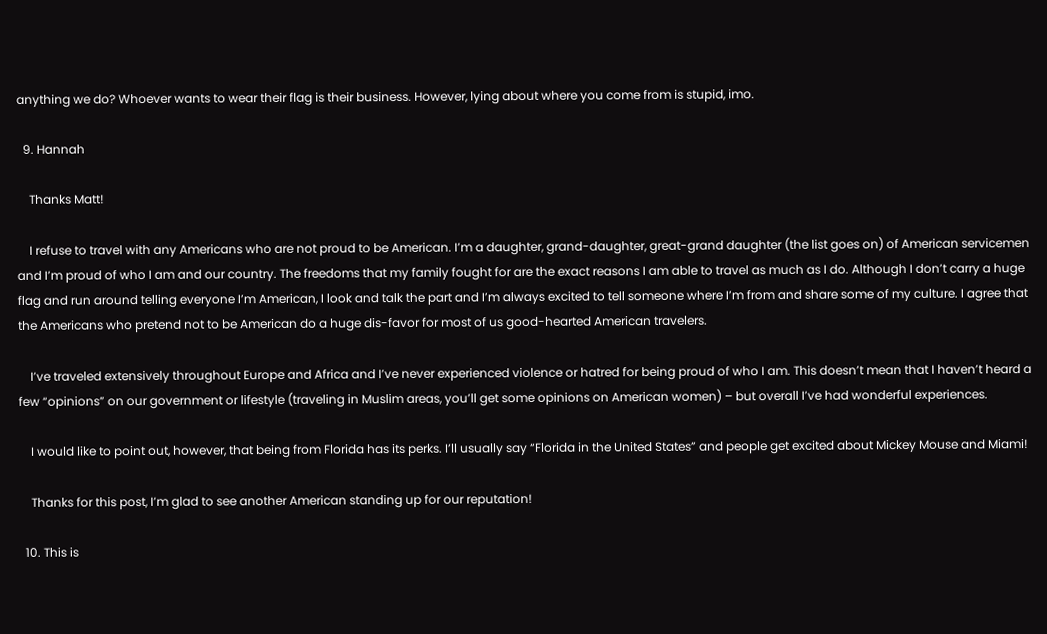anything we do? Whoever wants to wear their flag is their business. However, lying about where you come from is stupid, imo.

  9. Hannah

    Thanks Matt!

    I refuse to travel with any Americans who are not proud to be American. I’m a daughter, grand-daughter, great-grand daughter (the list goes on) of American servicemen and I’m proud of who I am and our country. The freedoms that my family fought for are the exact reasons I am able to travel as much as I do. Although I don’t carry a huge flag and run around telling everyone I’m American, I look and talk the part and I’m always excited to tell someone where I’m from and share some of my culture. I agree that the Americans who pretend not to be American do a huge dis-favor for most of us good-hearted American travelers.

    I’ve traveled extensively throughout Europe and Africa and I’ve never experienced violence or hatred for being proud of who I am. This doesn’t mean that I haven’t heard a few “opinions” on our government or lifestyle (traveling in Muslim areas, you’ll get some opinions on American women) – but overall I’ve had wonderful experiences.

    I would like to point out, however, that being from Florida has its perks. I’ll usually say “Florida in the United States” and people get excited about Mickey Mouse and Miami!

    Thanks for this post, I’m glad to see another American standing up for our reputation!

  10. This is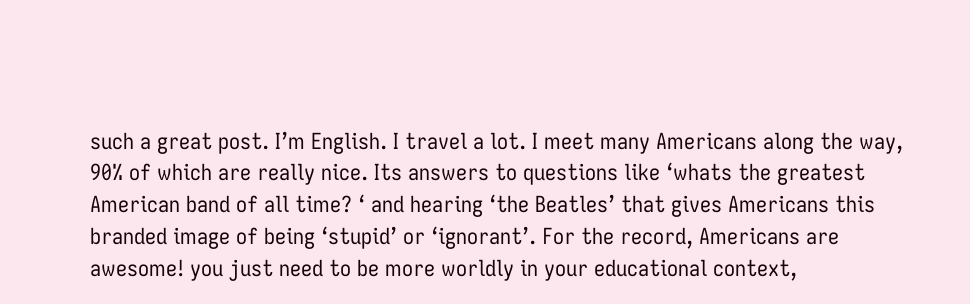such a great post. I’m English. I travel a lot. I meet many Americans along the way, 90% of which are really nice. Its answers to questions like ‘whats the greatest American band of all time? ‘ and hearing ‘the Beatles’ that gives Americans this branded image of being ‘stupid’ or ‘ignorant’. For the record, Americans are awesome! you just need to be more worldly in your educational context,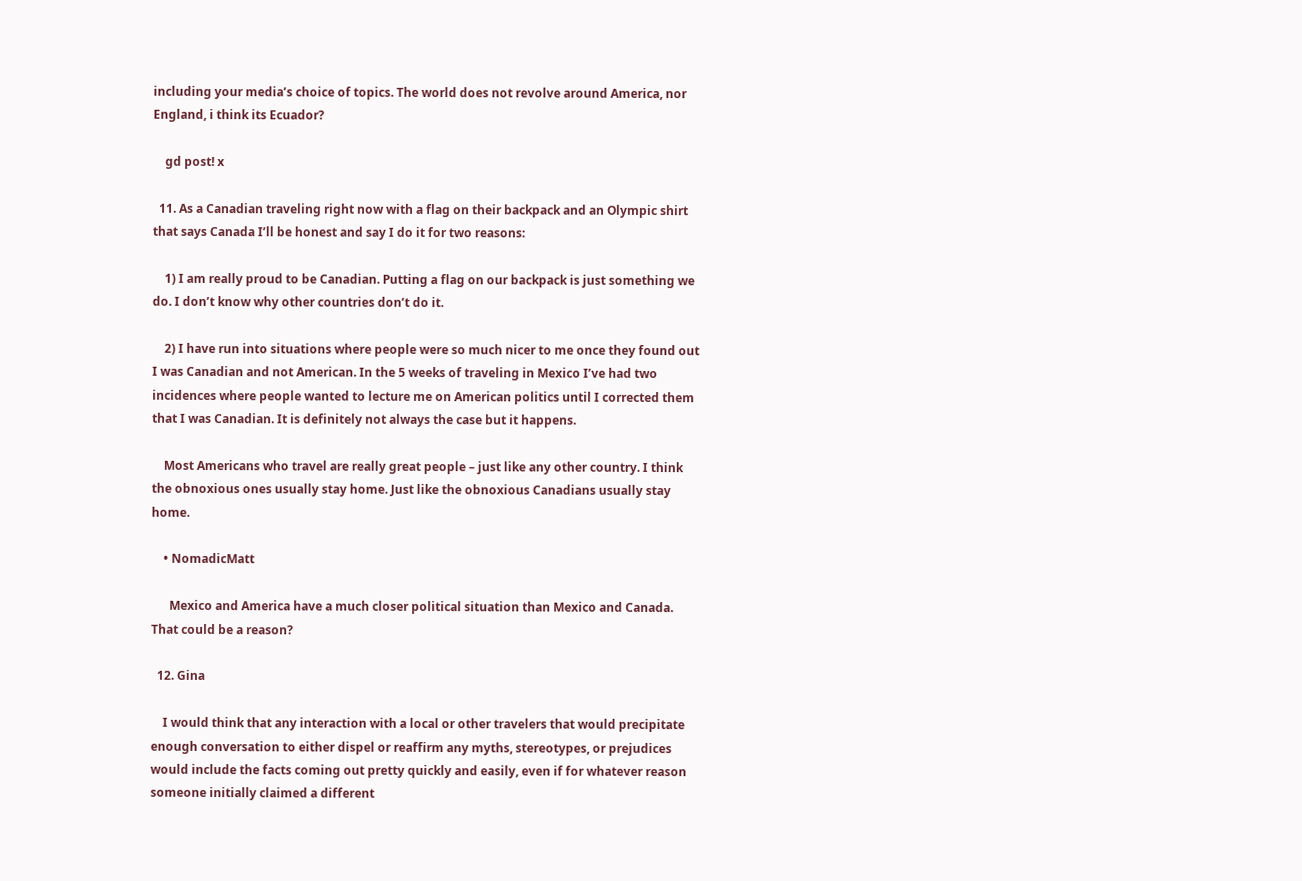including your media’s choice of topics. The world does not revolve around America, nor England, i think its Ecuador?

    gd post! x

  11. As a Canadian traveling right now with a flag on their backpack and an Olympic shirt that says Canada I’ll be honest and say I do it for two reasons:

    1) I am really proud to be Canadian. Putting a flag on our backpack is just something we do. I don’t know why other countries don’t do it.

    2) I have run into situations where people were so much nicer to me once they found out I was Canadian and not American. In the 5 weeks of traveling in Mexico I’ve had two incidences where people wanted to lecture me on American politics until I corrected them that I was Canadian. It is definitely not always the case but it happens.

    Most Americans who travel are really great people – just like any other country. I think the obnoxious ones usually stay home. Just like the obnoxious Canadians usually stay home.

    • NomadicMatt

      Mexico and America have a much closer political situation than Mexico and Canada. That could be a reason?

  12. Gina

    I would think that any interaction with a local or other travelers that would precipitate enough conversation to either dispel or reaffirm any myths, stereotypes, or prejudices would include the facts coming out pretty quickly and easily, even if for whatever reason someone initially claimed a different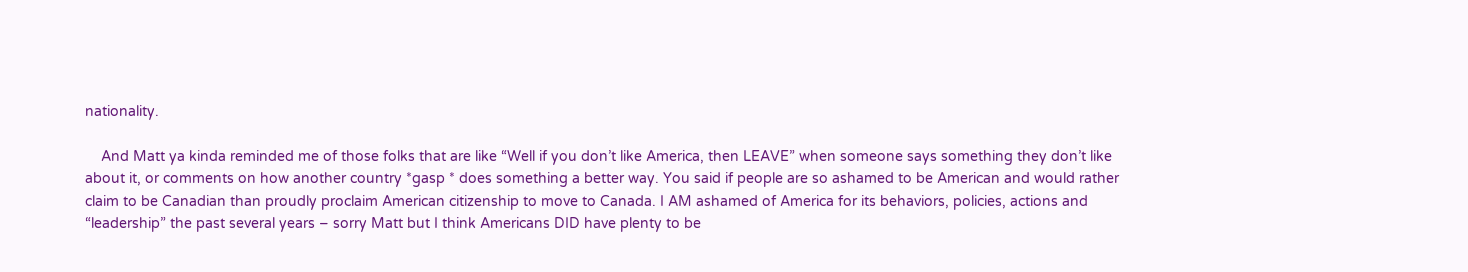nationality.

    And Matt ya kinda reminded me of those folks that are like “Well if you don’t like America, then LEAVE” when someone says something they don’t like about it, or comments on how another country *gasp * does something a better way. You said if people are so ashamed to be American and would rather claim to be Canadian than proudly proclaim American citizenship to move to Canada. I AM ashamed of America for its behaviors, policies, actions and “leadership” the past several years – sorry Matt but I think Americans DID have plenty to be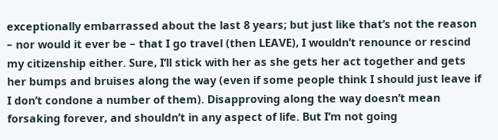exceptionally embarrassed about the last 8 years; but just like that’s not the reason – nor would it ever be – that I go travel (then LEAVE), I wouldn’t renounce or rescind my citizenship either. Sure, I’ll stick with her as she gets her act together and gets her bumps and bruises along the way (even if some people think I should just leave if I don’t condone a number of them). Disapproving along the way doesn’t mean forsaking forever, and shouldn’t in any aspect of life. But I’m not going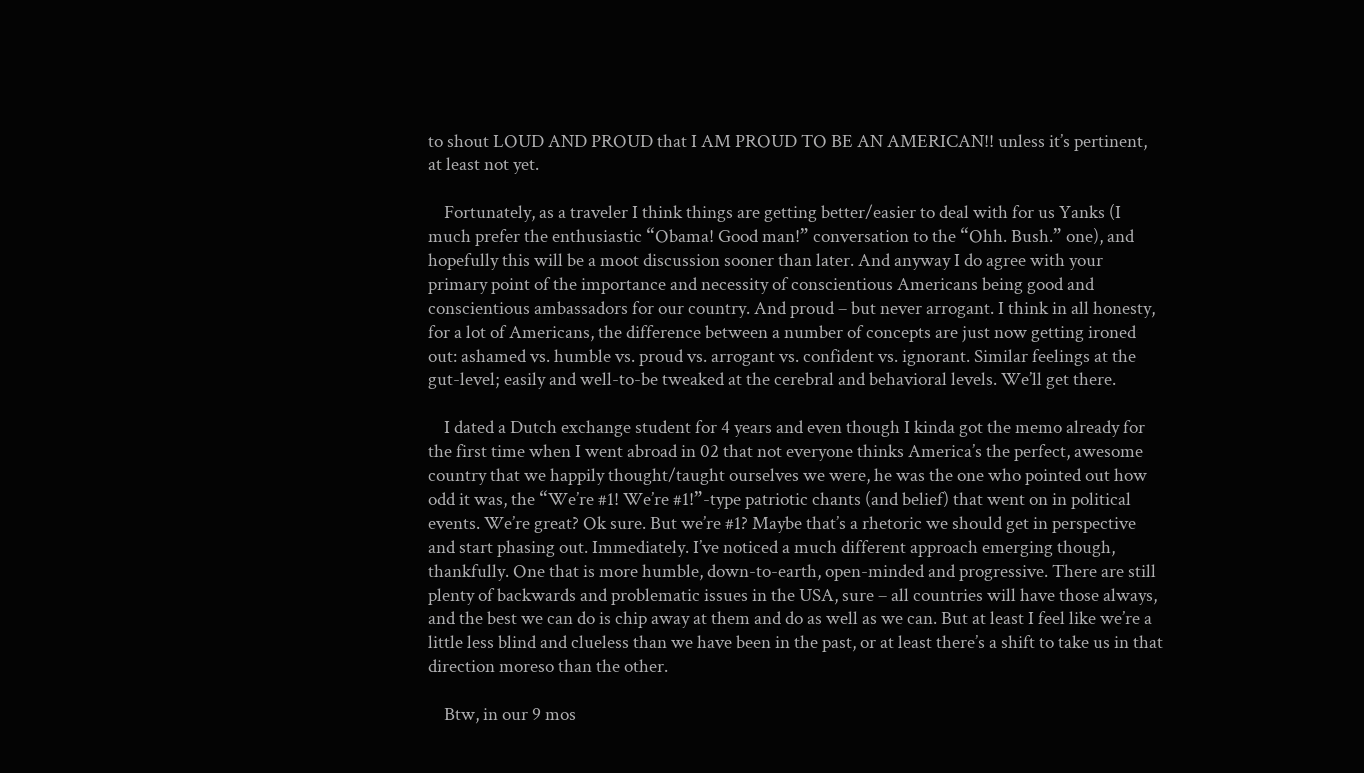to shout LOUD AND PROUD that I AM PROUD TO BE AN AMERICAN!! unless it’s pertinent, at least not yet.

    Fortunately, as a traveler I think things are getting better/easier to deal with for us Yanks (I much prefer the enthusiastic “Obama! Good man!” conversation to the “Ohh. Bush.” one), and hopefully this will be a moot discussion sooner than later. And anyway I do agree with your primary point of the importance and necessity of conscientious Americans being good and conscientious ambassadors for our country. And proud – but never arrogant. I think in all honesty, for a lot of Americans, the difference between a number of concepts are just now getting ironed out: ashamed vs. humble vs. proud vs. arrogant vs. confident vs. ignorant. Similar feelings at the gut-level; easily and well-to-be tweaked at the cerebral and behavioral levels. We’ll get there.

    I dated a Dutch exchange student for 4 years and even though I kinda got the memo already for the first time when I went abroad in 02 that not everyone thinks America’s the perfect, awesome country that we happily thought/taught ourselves we were, he was the one who pointed out how odd it was, the “We’re #1! We’re #1!”-type patriotic chants (and belief) that went on in political events. We’re great? Ok sure. But we’re #1? Maybe that’s a rhetoric we should get in perspective and start phasing out. Immediately. I’ve noticed a much different approach emerging though, thankfully. One that is more humble, down-to-earth, open-minded and progressive. There are still plenty of backwards and problematic issues in the USA, sure – all countries will have those always, and the best we can do is chip away at them and do as well as we can. But at least I feel like we’re a little less blind and clueless than we have been in the past, or at least there’s a shift to take us in that direction moreso than the other.

    Btw, in our 9 mos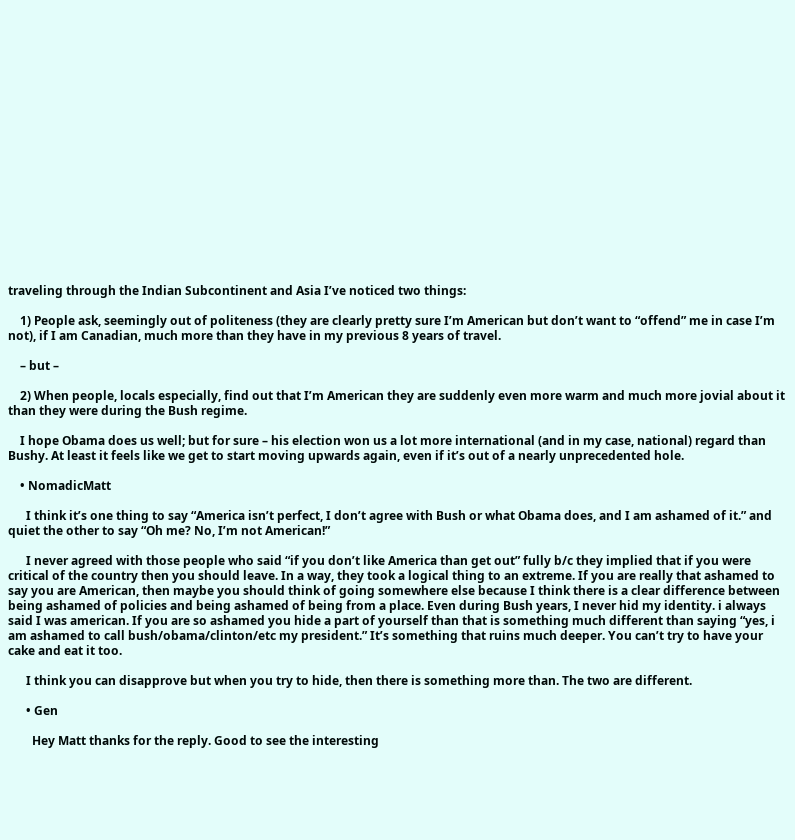traveling through the Indian Subcontinent and Asia I’ve noticed two things:

    1) People ask, seemingly out of politeness (they are clearly pretty sure I’m American but don’t want to “offend” me in case I’m not), if I am Canadian, much more than they have in my previous 8 years of travel.

    – but –

    2) When people, locals especially, find out that I’m American they are suddenly even more warm and much more jovial about it than they were during the Bush regime.

    I hope Obama does us well; but for sure – his election won us a lot more international (and in my case, national) regard than Bushy. At least it feels like we get to start moving upwards again, even if it’s out of a nearly unprecedented hole.

    • NomadicMatt

      I think it’s one thing to say “America isn’t perfect, I don’t agree with Bush or what Obama does, and I am ashamed of it.” and quiet the other to say “Oh me? No, I’m not American!”

      I never agreed with those people who said “if you don’t like America than get out” fully b/c they implied that if you were critical of the country then you should leave. In a way, they took a logical thing to an extreme. If you are really that ashamed to say you are American, then maybe you should think of going somewhere else because I think there is a clear difference between being ashamed of policies and being ashamed of being from a place. Even during Bush years, I never hid my identity. i always said I was american. If you are so ashamed you hide a part of yourself than that is something much different than saying “yes, i am ashamed to call bush/obama/clinton/etc my president.” It’s something that ruins much deeper. You can’t try to have your cake and eat it too.

      I think you can disapprove but when you try to hide, then there is something more than. The two are different.

      • Gen

        Hey Matt thanks for the reply. Good to see the interesting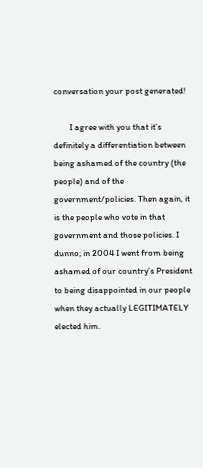conversation your post generated!

        I agree with you that it’s definitely a differentiation between being ashamed of the country (the people) and of the government/policies. Then again, it is the people who vote in that government and those policies. I dunno; in 2004 I went from being ashamed of our country’s President to being disappointed in our people when they actually LEGITIMATELY elected him.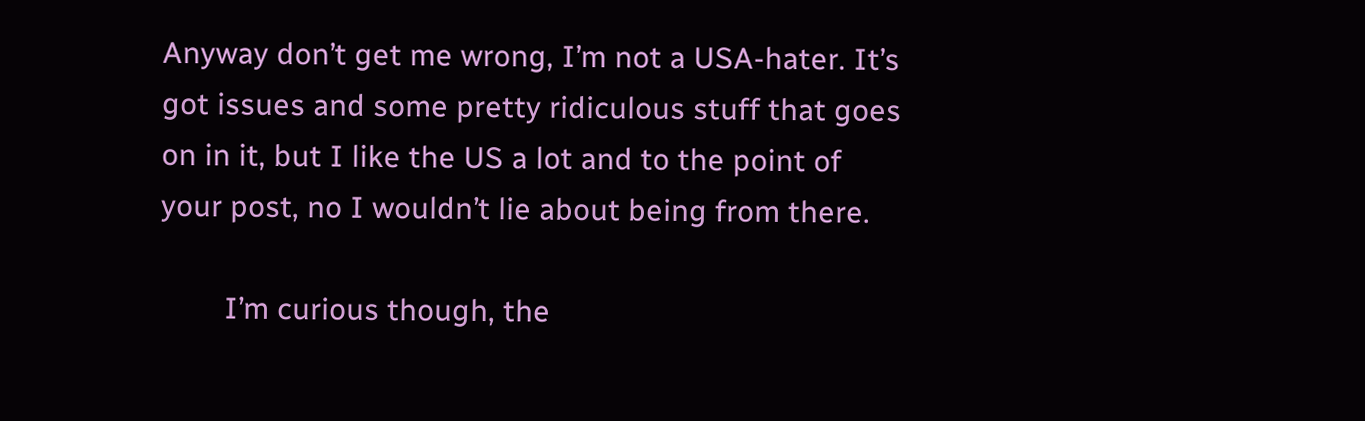Anyway don’t get me wrong, I’m not a USA-hater. It’s got issues and some pretty ridiculous stuff that goes on in it, but I like the US a lot and to the point of your post, no I wouldn’t lie about being from there.

        I’m curious though, the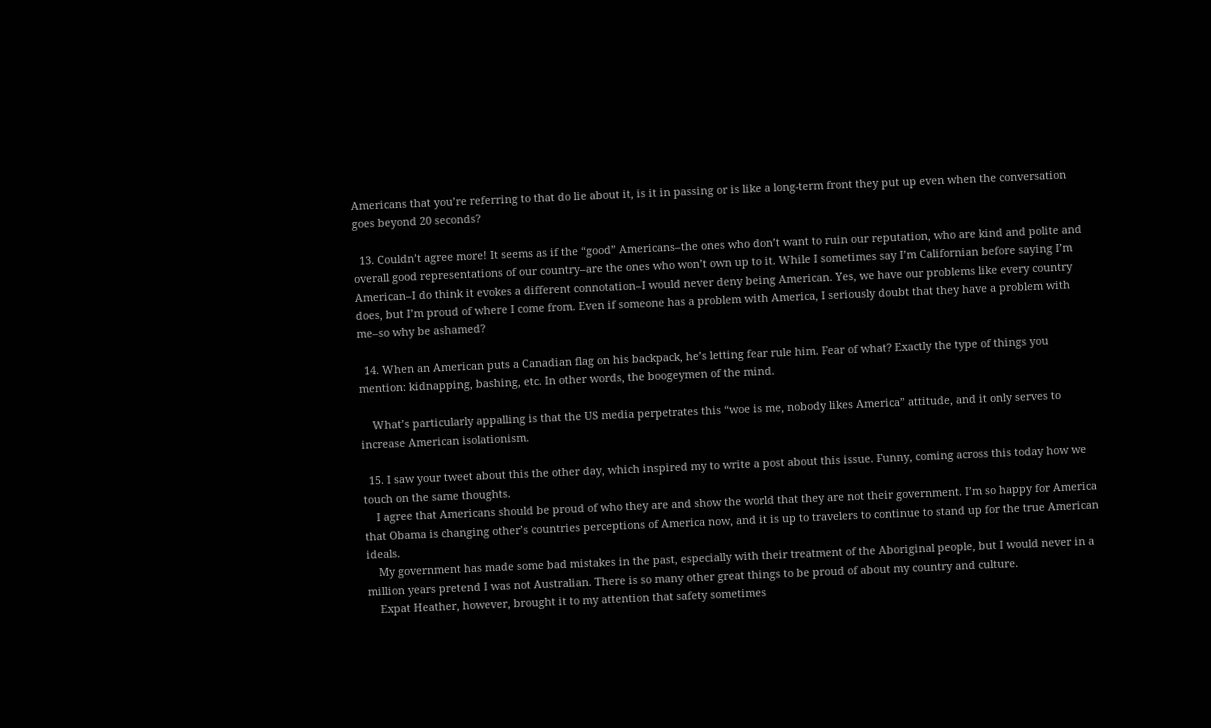Americans that you’re referring to that do lie about it, is it in passing or is like a long-term front they put up even when the conversation goes beyond 20 seconds?

  13. Couldn’t agree more! It seems as if the “good” Americans–the ones who don’t want to ruin our reputation, who are kind and polite and overall good representations of our country–are the ones who won’t own up to it. While I sometimes say I’m Californian before saying I’m American–I do think it evokes a different connotation–I would never deny being American. Yes, we have our problems like every country does, but I’m proud of where I come from. Even if someone has a problem with America, I seriously doubt that they have a problem with me–so why be ashamed?

  14. When an American puts a Canadian flag on his backpack, he’s letting fear rule him. Fear of what? Exactly the type of things you mention: kidnapping, bashing, etc. In other words, the boogeymen of the mind.

    What’s particularly appalling is that the US media perpetrates this “woe is me, nobody likes America” attitude, and it only serves to increase American isolationism.

  15. I saw your tweet about this the other day, which inspired my to write a post about this issue. Funny, coming across this today how we touch on the same thoughts.
    I agree that Americans should be proud of who they are and show the world that they are not their government. I’m so happy for America that Obama is changing other’s countries perceptions of America now, and it is up to travelers to continue to stand up for the true American ideals.
    My government has made some bad mistakes in the past, especially with their treatment of the Aboriginal people, but I would never in a million years pretend I was not Australian. There is so many other great things to be proud of about my country and culture.
    Expat Heather, however, brought it to my attention that safety sometimes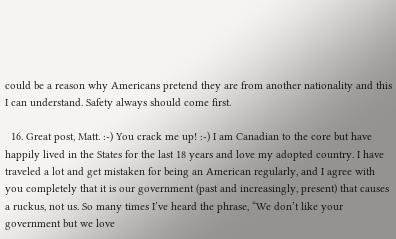could be a reason why Americans pretend they are from another nationality and this I can understand. Safety always should come first.

  16. Great post, Matt. :-) You crack me up! :-) I am Canadian to the core but have happily lived in the States for the last 18 years and love my adopted country. I have traveled a lot and get mistaken for being an American regularly, and I agree with you completely that it is our government (past and increasingly, present) that causes a ruckus, not us. So many times I’ve heard the phrase, “We don’t like your government but we love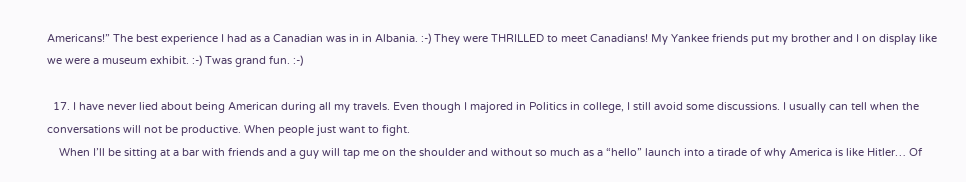Americans!” The best experience I had as a Canadian was in in Albania. :-) They were THRILLED to meet Canadians! My Yankee friends put my brother and I on display like we were a museum exhibit. :-) Twas grand fun. :-)

  17. I have never lied about being American during all my travels. Even though I majored in Politics in college, I still avoid some discussions. I usually can tell when the conversations will not be productive. When people just want to fight.
    When I’ll be sitting at a bar with friends and a guy will tap me on the shoulder and without so much as a “hello” launch into a tirade of why America is like Hitler… Of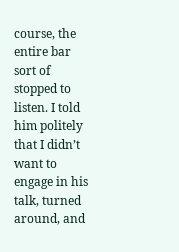course, the entire bar sort of stopped to listen. I told him politely that I didn’t want to engage in his talk, turned around, and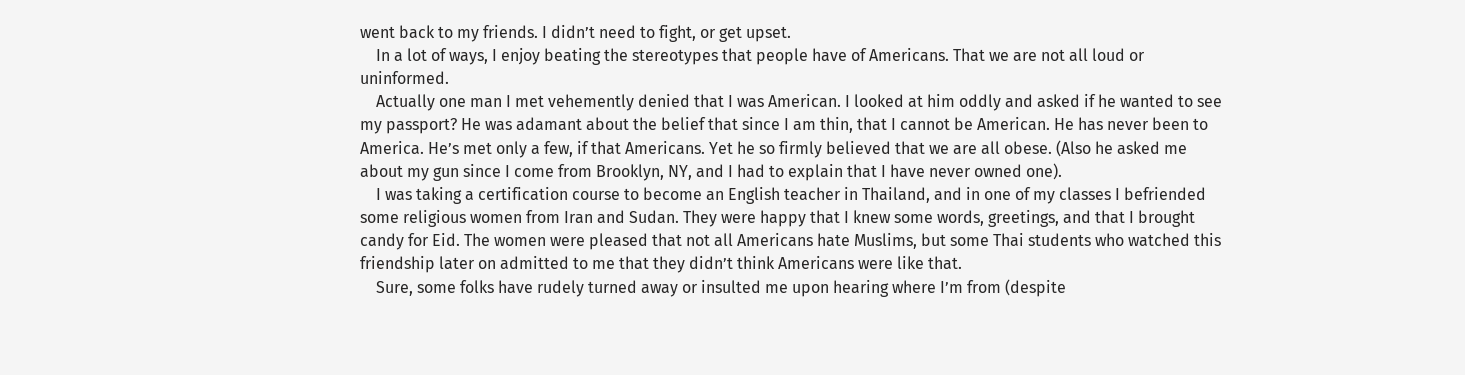went back to my friends. I didn’t need to fight, or get upset.
    In a lot of ways, I enjoy beating the stereotypes that people have of Americans. That we are not all loud or uninformed.
    Actually one man I met vehemently denied that I was American. I looked at him oddly and asked if he wanted to see my passport? He was adamant about the belief that since I am thin, that I cannot be American. He has never been to America. He’s met only a few, if that Americans. Yet he so firmly believed that we are all obese. (Also he asked me about my gun since I come from Brooklyn, NY, and I had to explain that I have never owned one).
    I was taking a certification course to become an English teacher in Thailand, and in one of my classes I befriended some religious women from Iran and Sudan. They were happy that I knew some words, greetings, and that I brought candy for Eid. The women were pleased that not all Americans hate Muslims, but some Thai students who watched this friendship later on admitted to me that they didn’t think Americans were like that.
    Sure, some folks have rudely turned away or insulted me upon hearing where I’m from (despite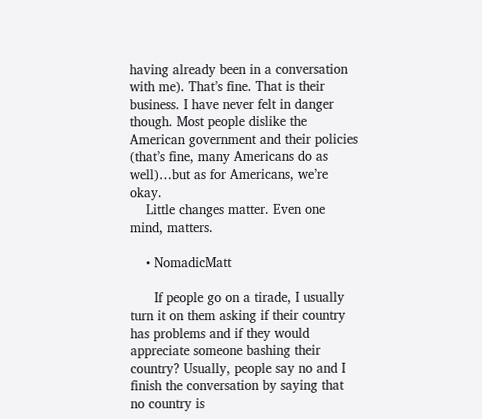having already been in a conversation with me). That’s fine. That is their business. I have never felt in danger though. Most people dislike the American government and their policies (that’s fine, many Americans do as well)…but as for Americans, we’re okay.
    Little changes matter. Even one mind, matters.

    • NomadicMatt

      If people go on a tirade, I usually turn it on them asking if their country has problems and if they would appreciate someone bashing their country? Usually, people say no and I finish the conversation by saying that no country is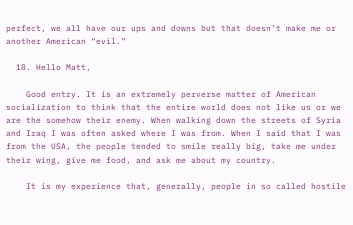perfect, we all have our ups and downs but that doesn’t make me or another American “evil.”

  18. Hello Matt,

    Good entry. It is an extremely perverse matter of American socialization to think that the entire world does not like us or we are the somehow their enemy. When walking down the streets of Syria and Iraq I was often asked where I was from. When I said that I was from the USA, the people tended to smile really big, take me under their wing, give me food, and ask me about my country.

    It is my experience that, generally, people in so called hostile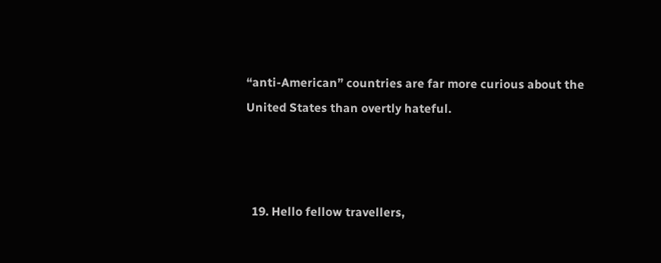“anti-American” countries are far more curious about the United States than overtly hateful.



  19. Hello fellow travellers,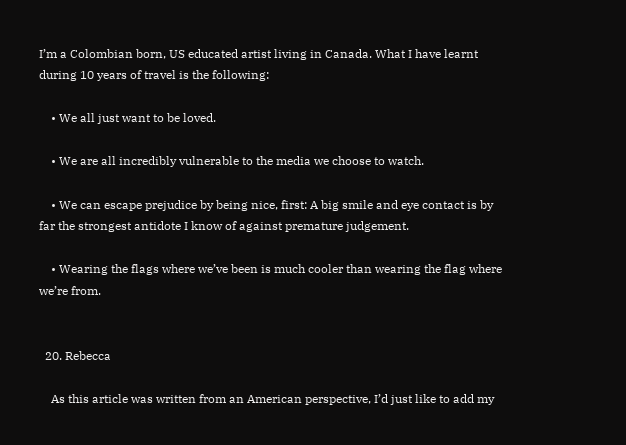I’m a Colombian born, US educated artist living in Canada. What I have learnt during 10 years of travel is the following:

    • We all just want to be loved.

    • We are all incredibly vulnerable to the media we choose to watch.

    • We can escape prejudice by being nice, first: A big smile and eye contact is by far the strongest antidote I know of against premature judgement.

    • Wearing the flags where we’ve been is much cooler than wearing the flag where we’re from.


  20. Rebecca

    As this article was written from an American perspective, I’d just like to add my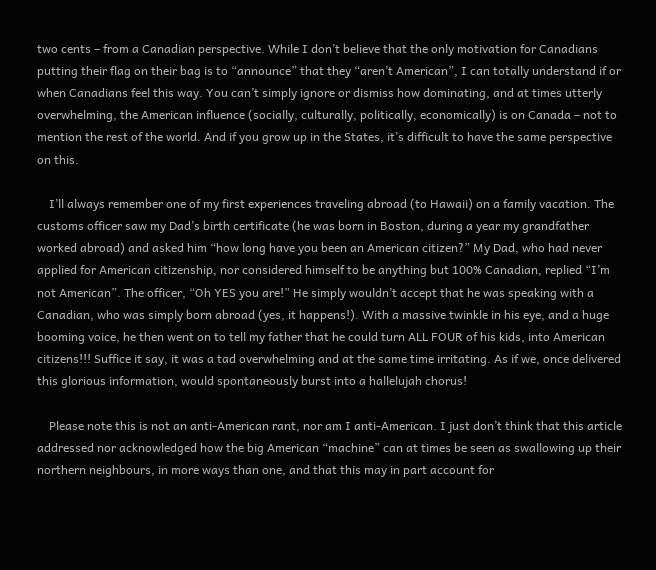two cents – from a Canadian perspective. While I don’t believe that the only motivation for Canadians putting their flag on their bag is to “announce” that they “aren’t American”, I can totally understand if or when Canadians feel this way. You can’t simply ignore or dismiss how dominating, and at times utterly overwhelming, the American influence (socially, culturally, politically, economically) is on Canada – not to mention the rest of the world. And if you grow up in the States, it’s difficult to have the same perspective on this.

    I’ll always remember one of my first experiences traveling abroad (to Hawaii) on a family vacation. The customs officer saw my Dad’s birth certificate (he was born in Boston, during a year my grandfather worked abroad) and asked him “how long have you been an American citizen?” My Dad, who had never applied for American citizenship, nor considered himself to be anything but 100% Canadian, replied “I’m not American”. The officer, “Oh YES you are!” He simply wouldn’t accept that he was speaking with a Canadian, who was simply born abroad (yes, it happens!). With a massive twinkle in his eye, and a huge booming voice, he then went on to tell my father that he could turn ALL FOUR of his kids, into American citizens!!! Suffice it say, it was a tad overwhelming and at the same time irritating. As if we, once delivered this glorious information, would spontaneously burst into a hallelujah chorus!

    Please note this is not an anti-American rant, nor am I anti-American. I just don’t think that this article addressed nor acknowledged how the big American “machine” can at times be seen as swallowing up their northern neighbours, in more ways than one, and that this may in part account for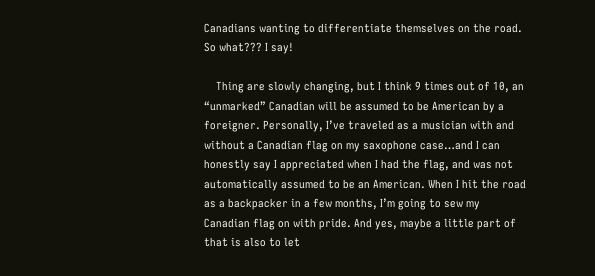Canadians wanting to differentiate themselves on the road. So what??? I say!

    Thing are slowly changing, but I think 9 times out of 10, an “unmarked” Canadian will be assumed to be American by a foreigner. Personally, I’ve traveled as a musician with and without a Canadian flag on my saxophone case…and I can honestly say I appreciated when I had the flag, and was not automatically assumed to be an American. When I hit the road as a backpacker in a few months, I’m going to sew my Canadian flag on with pride. And yes, maybe a little part of that is also to let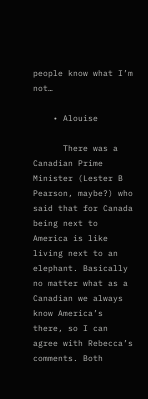people know what I’m not…

    • Alouise

      There was a Canadian Prime Minister (Lester B Pearson, maybe?) who said that for Canada being next to America is like living next to an elephant. Basically no matter what as a Canadian we always know America’s there, so I can agree with Rebecca’s comments. Both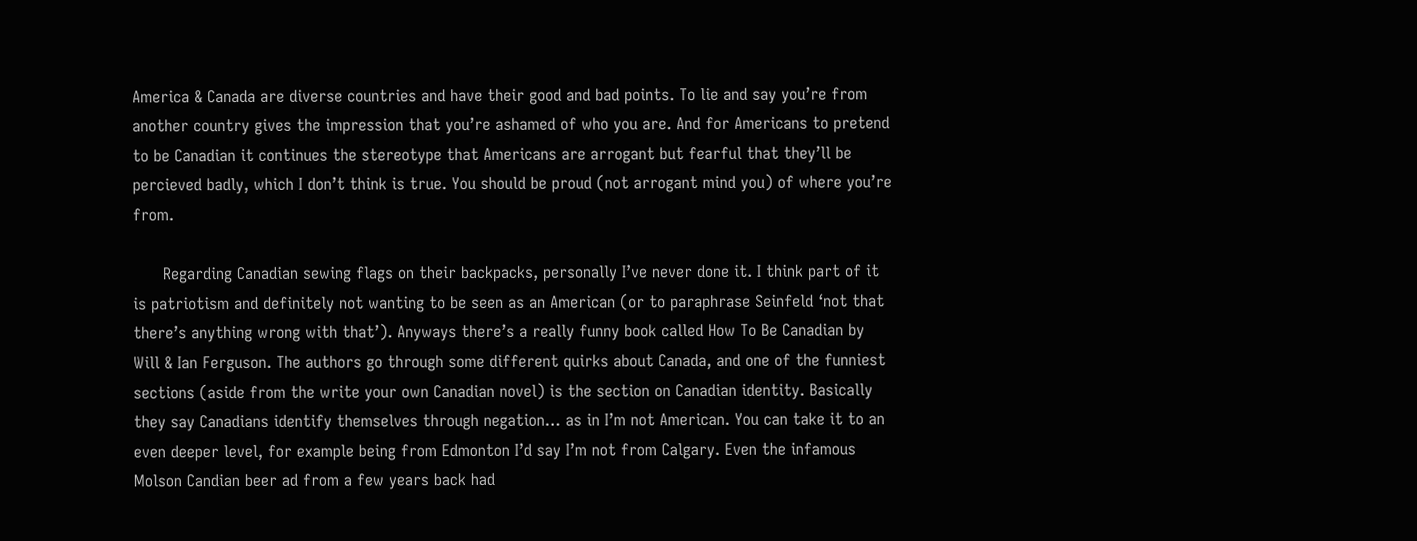America & Canada are diverse countries and have their good and bad points. To lie and say you’re from another country gives the impression that you’re ashamed of who you are. And for Americans to pretend to be Canadian it continues the stereotype that Americans are arrogant but fearful that they’ll be percieved badly, which I don’t think is true. You should be proud (not arrogant mind you) of where you’re from.

      Regarding Canadian sewing flags on their backpacks, personally I’ve never done it. I think part of it is patriotism and definitely not wanting to be seen as an American (or to paraphrase Seinfeld ‘not that there’s anything wrong with that’). Anyways there’s a really funny book called How To Be Canadian by Will & Ian Ferguson. The authors go through some different quirks about Canada, and one of the funniest sections (aside from the write your own Canadian novel) is the section on Canadian identity. Basically they say Canadians identify themselves through negation… as in I’m not American. You can take it to an even deeper level, for example being from Edmonton I’d say I’m not from Calgary. Even the infamous Molson Candian beer ad from a few years back had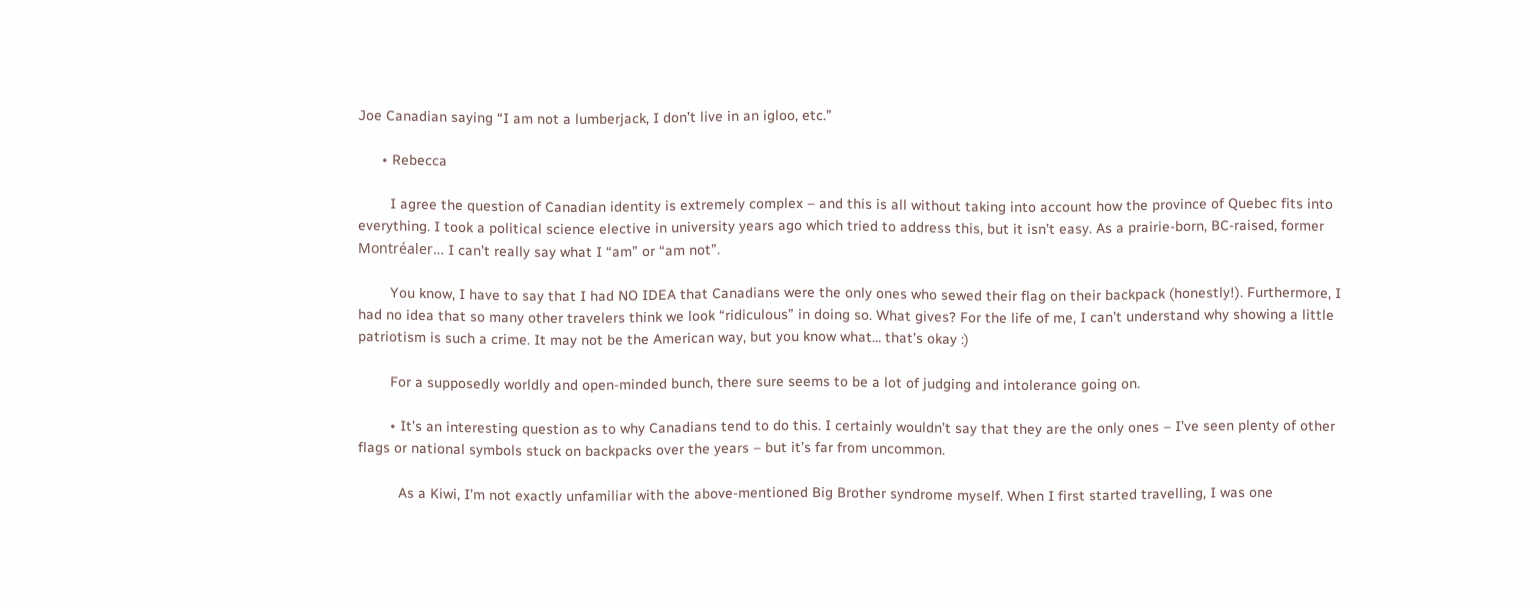Joe Canadian saying “I am not a lumberjack, I don’t live in an igloo, etc.”

      • Rebecca

        I agree the question of Canadian identity is extremely complex – and this is all without taking into account how the province of Quebec fits into everything. I took a political science elective in university years ago which tried to address this, but it isn’t easy. As a prairie-born, BC-raised, former Montréaler… I can’t really say what I “am” or “am not”.

        You know, I have to say that I had NO IDEA that Canadians were the only ones who sewed their flag on their backpack (honestly!). Furthermore, I had no idea that so many other travelers think we look “ridiculous” in doing so. What gives? For the life of me, I can’t understand why showing a little patriotism is such a crime. It may not be the American way, but you know what… that’s okay :)

        For a supposedly worldly and open-minded bunch, there sure seems to be a lot of judging and intolerance going on.

        • It’s an interesting question as to why Canadians tend to do this. I certainly wouldn’t say that they are the only ones – I’ve seen plenty of other flags or national symbols stuck on backpacks over the years – but it’s far from uncommon.

          As a Kiwi, I’m not exactly unfamiliar with the above-mentioned Big Brother syndrome myself. When I first started travelling, I was one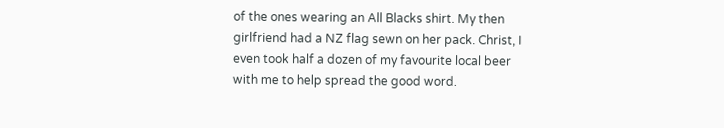of the ones wearing an All Blacks shirt. My then girlfriend had a NZ flag sewn on her pack. Christ, I even took half a dozen of my favourite local beer with me to help spread the good word.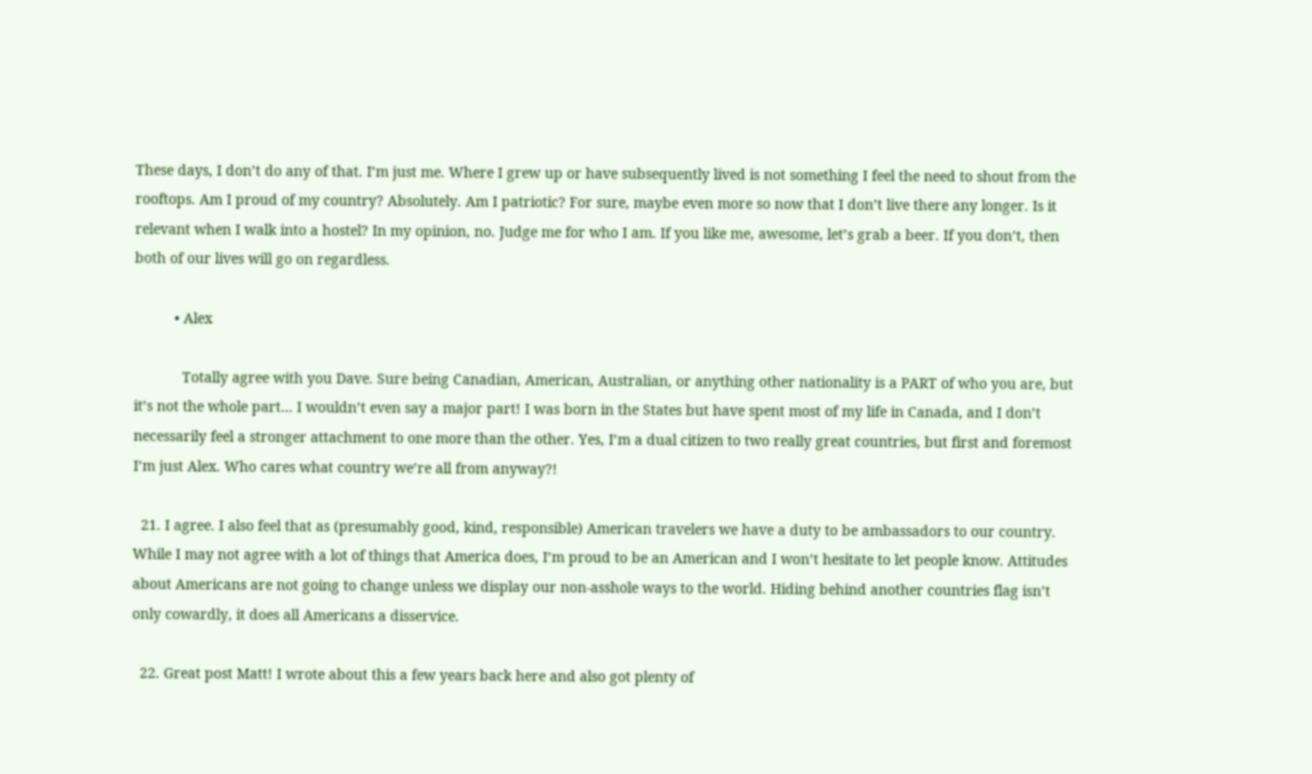These days, I don’t do any of that. I’m just me. Where I grew up or have subsequently lived is not something I feel the need to shout from the rooftops. Am I proud of my country? Absolutely. Am I patriotic? For sure, maybe even more so now that I don’t live there any longer. Is it relevant when I walk into a hostel? In my opinion, no. Judge me for who I am. If you like me, awesome, let’s grab a beer. If you don’t, then both of our lives will go on regardless.

          • Alex

            Totally agree with you Dave. Sure being Canadian, American, Australian, or anything other nationality is a PART of who you are, but it’s not the whole part… I wouldn’t even say a major part! I was born in the States but have spent most of my life in Canada, and I don’t necessarily feel a stronger attachment to one more than the other. Yes, I’m a dual citizen to two really great countries, but first and foremost I’m just Alex. Who cares what country we’re all from anyway?!

  21. I agree. I also feel that as (presumably good, kind, responsible) American travelers we have a duty to be ambassadors to our country. While I may not agree with a lot of things that America does, I’m proud to be an American and I won’t hesitate to let people know. Attitudes about Americans are not going to change unless we display our non-asshole ways to the world. Hiding behind another countries flag isn’t only cowardly, it does all Americans a disservice.

  22. Great post Matt! I wrote about this a few years back here and also got plenty of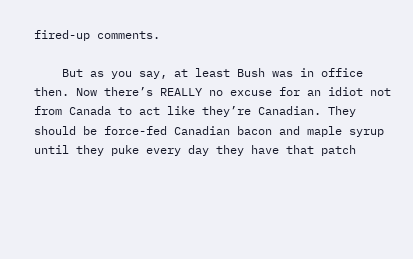fired-up comments.

    But as you say, at least Bush was in office then. Now there’s REALLY no excuse for an idiot not from Canada to act like they’re Canadian. They should be force-fed Canadian bacon and maple syrup until they puke every day they have that patch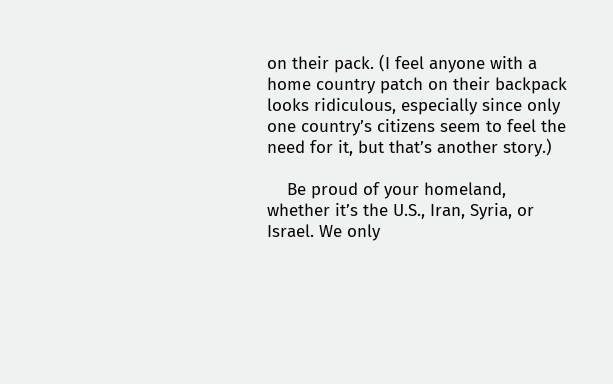on their pack. (I feel anyone with a home country patch on their backpack looks ridiculous, especially since only one country’s citizens seem to feel the need for it, but that’s another story.)

    Be proud of your homeland, whether it’s the U.S., Iran, Syria, or Israel. We only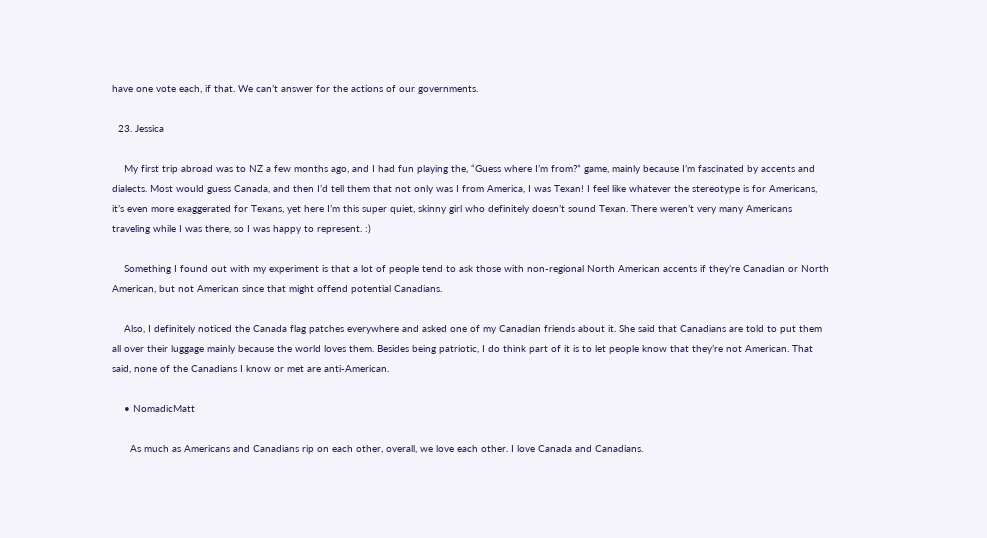have one vote each, if that. We can’t answer for the actions of our governments.

  23. Jessica

    My first trip abroad was to NZ a few months ago, and I had fun playing the, “Guess where I’m from?” game, mainly because I’m fascinated by accents and dialects. Most would guess Canada, and then I’d tell them that not only was I from America, I was Texan! I feel like whatever the stereotype is for Americans, it’s even more exaggerated for Texans, yet here I’m this super quiet, skinny girl who definitely doesn’t sound Texan. There weren’t very many Americans traveling while I was there, so I was happy to represent. :)

    Something I found out with my experiment is that a lot of people tend to ask those with non-regional North American accents if they’re Canadian or North American, but not American since that might offend potential Canadians.

    Also, I definitely noticed the Canada flag patches everywhere and asked one of my Canadian friends about it. She said that Canadians are told to put them all over their luggage mainly because the world loves them. Besides being patriotic, I do think part of it is to let people know that they’re not American. That said, none of the Canadians I know or met are anti-American.

    • NomadicMatt

      As much as Americans and Canadians rip on each other, overall, we love each other. I love Canada and Canadians.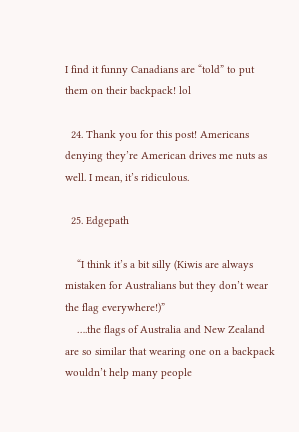I find it funny Canadians are “told” to put them on their backpack! lol

  24. Thank you for this post! Americans denying they’re American drives me nuts as well. I mean, it’s ridiculous.

  25. Edgepath

    “I think it’s a bit silly (Kiwis are always mistaken for Australians but they don’t wear the flag everywhere!)”
    ….the flags of Australia and New Zealand are so similar that wearing one on a backpack wouldn’t help many people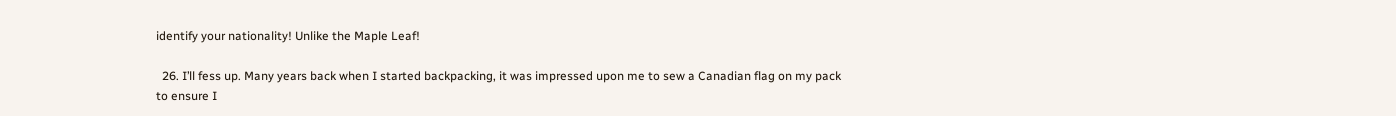identify your nationality! Unlike the Maple Leaf!

  26. I’ll fess up. Many years back when I started backpacking, it was impressed upon me to sew a Canadian flag on my pack to ensure I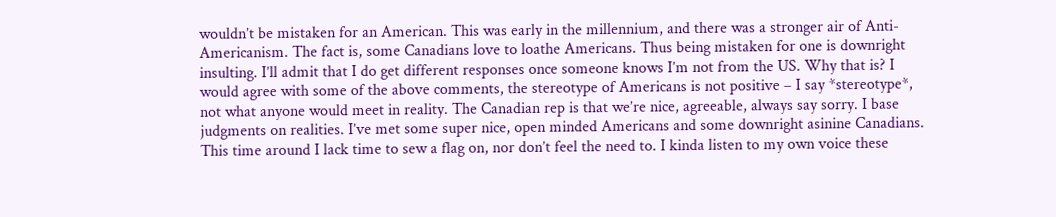wouldn’t be mistaken for an American. This was early in the millennium, and there was a stronger air of Anti-Americanism. The fact is, some Canadians love to loathe Americans. Thus being mistaken for one is downright insulting. I’ll admit that I do get different responses once someone knows I’m not from the US. Why that is? I would agree with some of the above comments, the stereotype of Americans is not positive – I say *stereotype*, not what anyone would meet in reality. The Canadian rep is that we’re nice, agreeable, always say sorry. I base judgments on realities. I’ve met some super nice, open minded Americans and some downright asinine Canadians. This time around I lack time to sew a flag on, nor don’t feel the need to. I kinda listen to my own voice these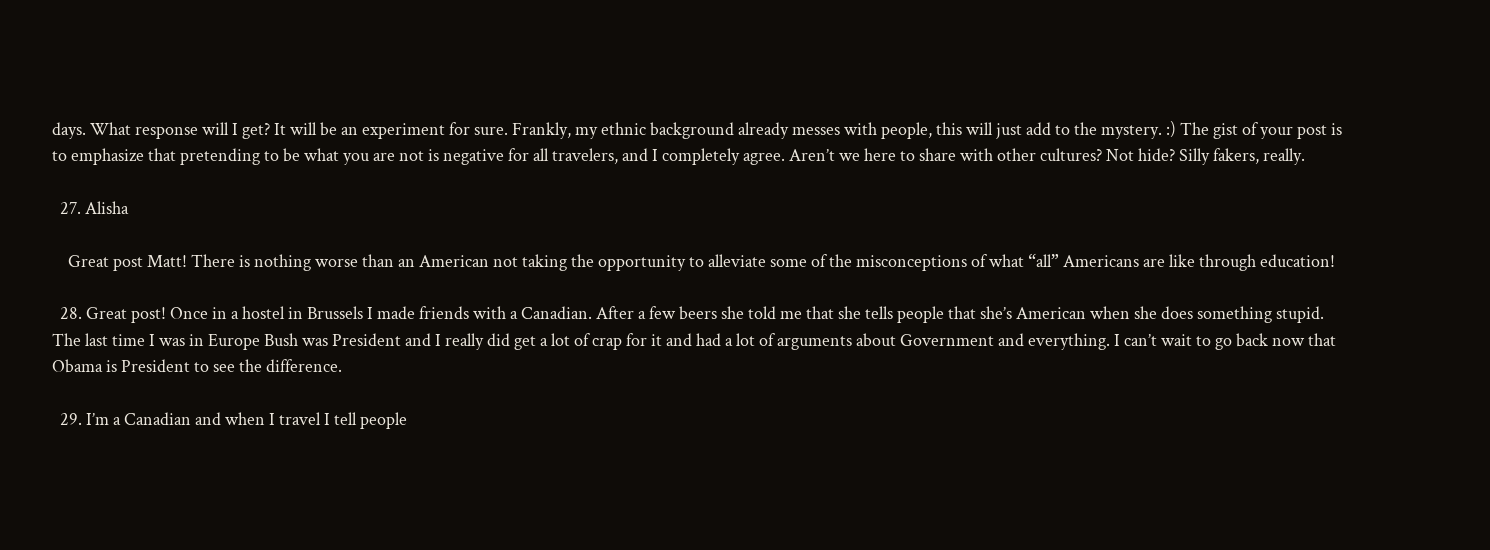days. What response will I get? It will be an experiment for sure. Frankly, my ethnic background already messes with people, this will just add to the mystery. :) The gist of your post is to emphasize that pretending to be what you are not is negative for all travelers, and I completely agree. Aren’t we here to share with other cultures? Not hide? Silly fakers, really.

  27. Alisha

    Great post Matt! There is nothing worse than an American not taking the opportunity to alleviate some of the misconceptions of what “all” Americans are like through education!

  28. Great post! Once in a hostel in Brussels I made friends with a Canadian. After a few beers she told me that she tells people that she’s American when she does something stupid. The last time I was in Europe Bush was President and I really did get a lot of crap for it and had a lot of arguments about Government and everything. I can’t wait to go back now that Obama is President to see the difference.

  29. I’m a Canadian and when I travel I tell people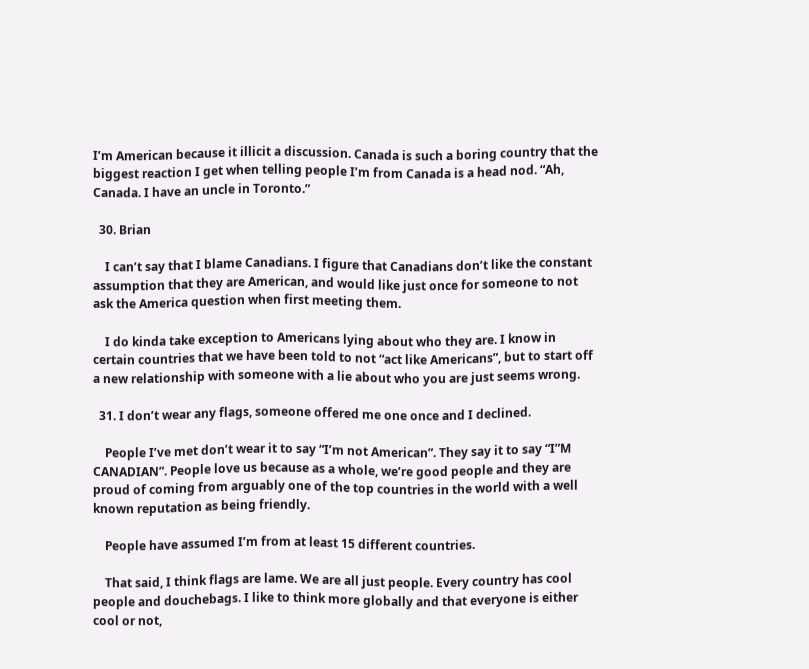I’m American because it illicit a discussion. Canada is such a boring country that the biggest reaction I get when telling people I’m from Canada is a head nod. “Ah, Canada. I have an uncle in Toronto.”

  30. Brian

    I can’t say that I blame Canadians. I figure that Canadians don’t like the constant assumption that they are American, and would like just once for someone to not ask the America question when first meeting them.

    I do kinda take exception to Americans lying about who they are. I know in certain countries that we have been told to not “act like Americans”, but to start off a new relationship with someone with a lie about who you are just seems wrong.

  31. I don’t wear any flags, someone offered me one once and I declined.

    People I’ve met don’t wear it to say “I’m not American”. They say it to say “I”M CANADIAN”. People love us because as a whole, we’re good people and they are proud of coming from arguably one of the top countries in the world with a well known reputation as being friendly.

    People have assumed I’m from at least 15 different countries.

    That said, I think flags are lame. We are all just people. Every country has cool people and douchebags. I like to think more globally and that everyone is either cool or not,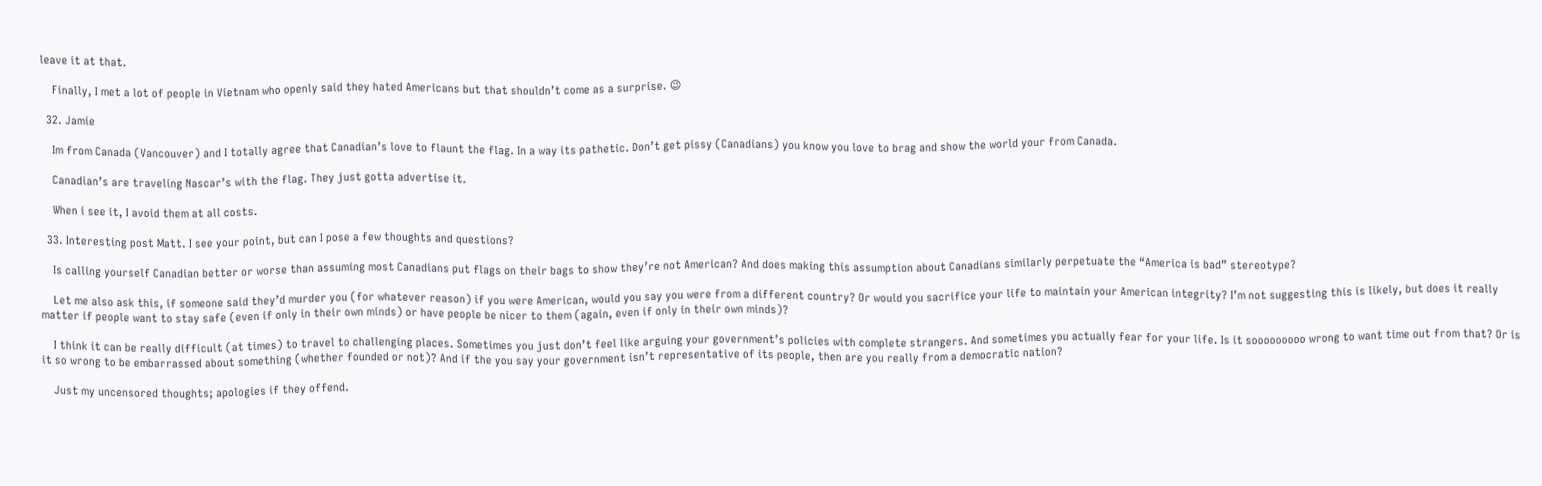leave it at that.

    Finally, I met a lot of people in Vietnam who openly said they hated Americans but that shouldn’t come as a surprise. 😉

  32. Jamie

    Im from Canada (Vancouver) and I totally agree that Canadian’s love to flaunt the flag. In a way its pathetic. Don’t get pissy (Canadians) you know you love to brag and show the world your from Canada.

    Canadian’s are traveling Nascar’s with the flag. They just gotta advertise it.

    When i see it, I avoid them at all costs.

  33. Interesting post Matt. I see your point, but can I pose a few thoughts and questions?

    Is calling yourself Canadian better or worse than assuming most Canadians put flags on their bags to show they’re not American? And does making this assumption about Canadians similarly perpetuate the “America is bad” stereotype?

    Let me also ask this, if someone said they’d murder you (for whatever reason) if you were American, would you say you were from a different country? Or would you sacrifice your life to maintain your American integrity? I’m not suggesting this is likely, but does it really matter if people want to stay safe (even if only in their own minds) or have people be nicer to them (again, even if only in their own minds)?

    I think it can be really difficult (at times) to travel to challenging places. Sometimes you just don’t feel like arguing your government’s policies with complete strangers. And sometimes you actually fear for your life. Is it sooooooooo wrong to want time out from that? Or is it so wrong to be embarrassed about something (whether founded or not)? And if the you say your government isn’t representative of its people, then are you really from a democratic nation?

    Just my uncensored thoughts; apologies if they offend.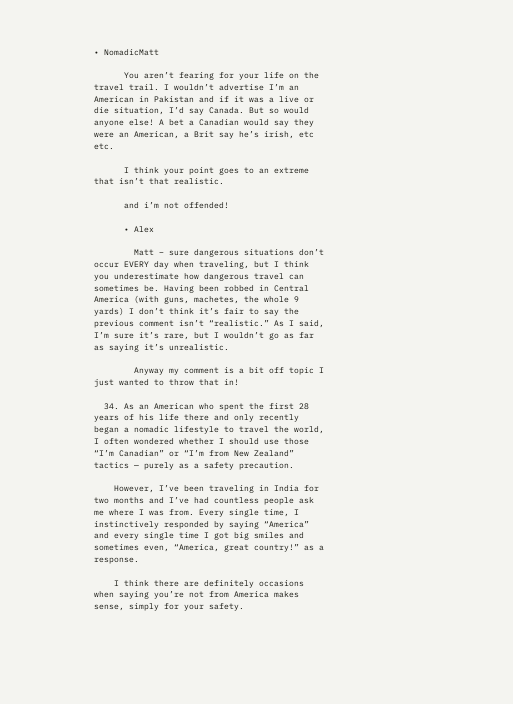• NomadicMatt

      You aren’t fearing for your life on the travel trail. I wouldn’t advertise I’m an American in Pakistan and if it was a live or die situation, I’d say Canada. But so would anyone else! A bet a Canadian would say they were an American, a Brit say he’s irish, etc etc.

      I think your point goes to an extreme that isn’t that realistic.

      and i’m not offended!

      • Alex

        Matt – sure dangerous situations don’t occur EVERY day when traveling, but I think you underestimate how dangerous travel can sometimes be. Having been robbed in Central America (with guns, machetes, the whole 9 yards) I don’t think it’s fair to say the previous comment isn’t “realistic.” As I said, I’m sure it’s rare, but I wouldn’t go as far as saying it’s unrealistic.

        Anyway my comment is a bit off topic I just wanted to throw that in!

  34. As an American who spent the first 28 years of his life there and only recently began a nomadic lifestyle to travel the world, I often wondered whether I should use those “I’m Canadian” or “I’m from New Zealand” tactics — purely as a safety precaution.

    However, I’ve been traveling in India for two months and I’ve had countless people ask me where I was from. Every single time, I instinctively responded by saying “America” and every single time I got big smiles and sometimes even, “America, great country!” as a response.

    I think there are definitely occasions when saying you’re not from America makes sense, simply for your safety.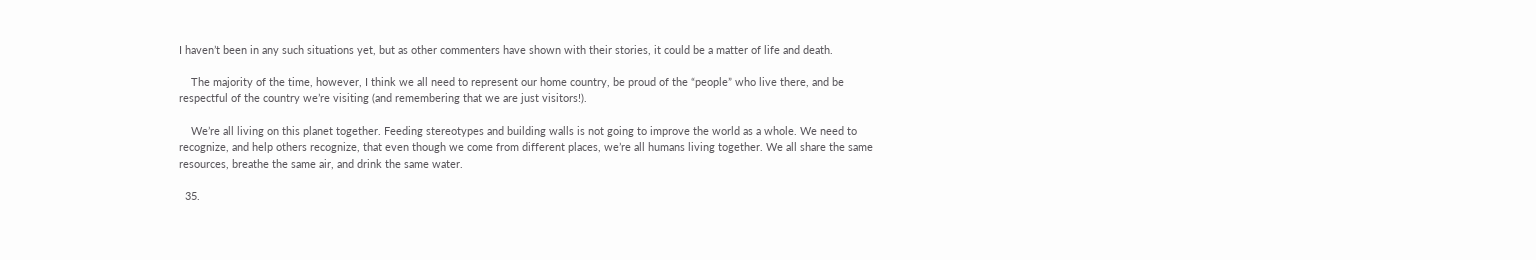I haven’t been in any such situations yet, but as other commenters have shown with their stories, it could be a matter of life and death.

    The majority of the time, however, I think we all need to represent our home country, be proud of the “people” who live there, and be respectful of the country we’re visiting (and remembering that we are just visitors!).

    We’re all living on this planet together. Feeding stereotypes and building walls is not going to improve the world as a whole. We need to recognize, and help others recognize, that even though we come from different places, we’re all humans living together. We all share the same resources, breathe the same air, and drink the same water.

  35.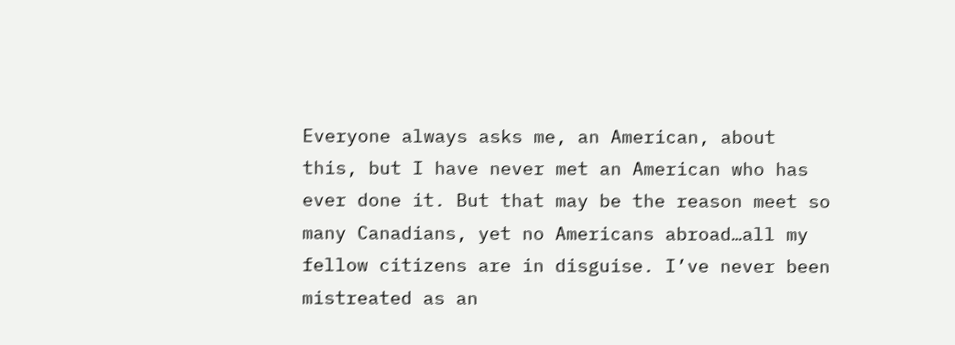Everyone always asks me, an American, about this, but I have never met an American who has ever done it. But that may be the reason meet so many Canadians, yet no Americans abroad…all my fellow citizens are in disguise. I’ve never been mistreated as an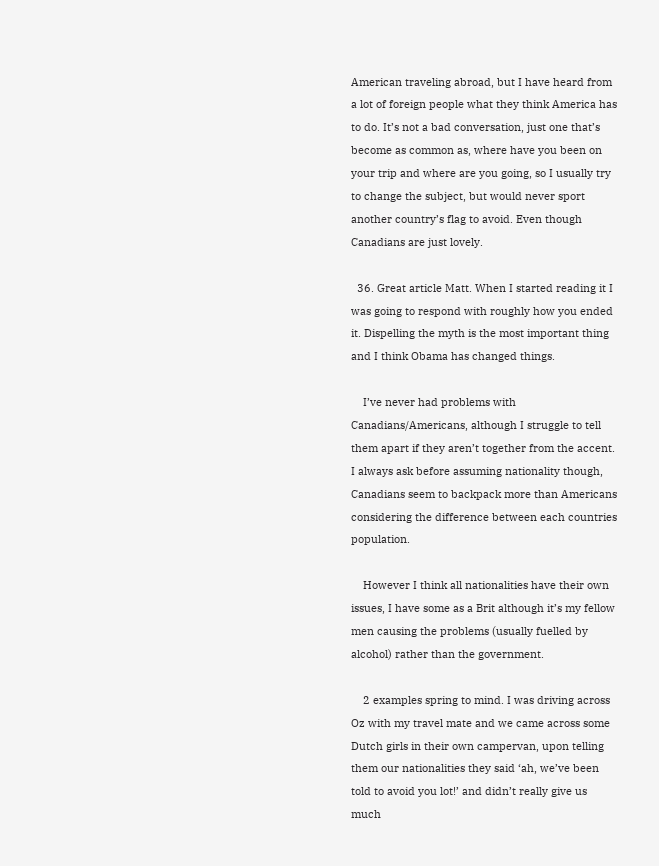American traveling abroad, but I have heard from a lot of foreign people what they think America has to do. It’s not a bad conversation, just one that’s become as common as, where have you been on your trip and where are you going, so I usually try to change the subject, but would never sport another country’s flag to avoid. Even though Canadians are just lovely.

  36. Great article Matt. When I started reading it I was going to respond with roughly how you ended it. Dispelling the myth is the most important thing and I think Obama has changed things.

    I’ve never had problems with Canadians/Americans, although I struggle to tell them apart if they aren’t together from the accent. I always ask before assuming nationality though, Canadians seem to backpack more than Americans considering the difference between each countries population.

    However I think all nationalities have their own issues, I have some as a Brit although it’s my fellow men causing the problems (usually fuelled by alcohol) rather than the government.

    2 examples spring to mind. I was driving across Oz with my travel mate and we came across some Dutch girls in their own campervan, upon telling them our nationalities they said ‘ah, we’ve been told to avoid you lot!’ and didn’t really give us much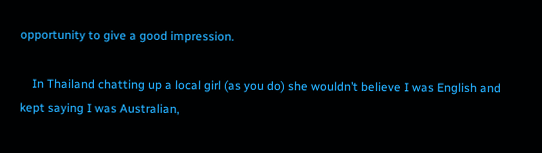opportunity to give a good impression.

    In Thailand chatting up a local girl (as you do) she wouldn’t believe I was English and kept saying I was Australian,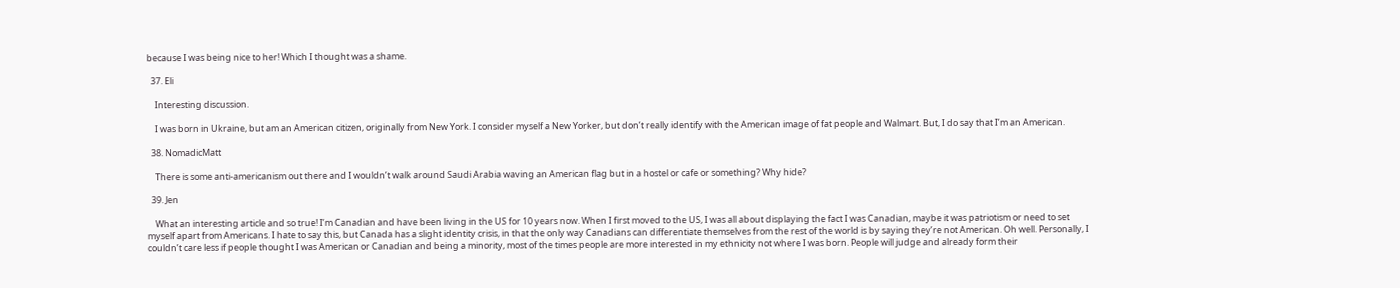because I was being nice to her! Which I thought was a shame.

  37. Eli

    Interesting discussion.

    I was born in Ukraine, but am an American citizen, originally from New York. I consider myself a New Yorker, but don’t really identify with the American image of fat people and Walmart. But, I do say that I’m an American.

  38. NomadicMatt

    There is some anti-americanism out there and I wouldn’t walk around Saudi Arabia waving an American flag but in a hostel or cafe or something? Why hide?

  39. Jen

    What an interesting article and so true! I’m Canadian and have been living in the US for 10 years now. When I first moved to the US, I was all about displaying the fact I was Canadian, maybe it was patriotism or need to set myself apart from Americans. I hate to say this, but Canada has a slight identity crisis, in that the only way Canadians can differentiate themselves from the rest of the world is by saying they’re not American. Oh well. Personally, I couldn’t care less if people thought I was American or Canadian and being a minority, most of the times people are more interested in my ethnicity not where I was born. People will judge and already form their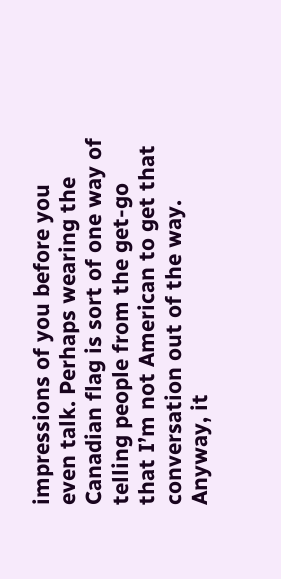impressions of you before you even talk. Perhaps wearing the Canadian flag is sort of one way of telling people from the get-go that I’m not American to get that conversation out of the way. Anyway, it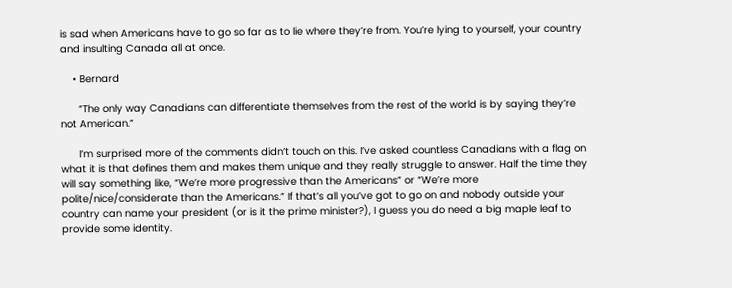is sad when Americans have to go so far as to lie where they’re from. You’re lying to yourself, your country and insulting Canada all at once.

    • Bernard

      “The only way Canadians can differentiate themselves from the rest of the world is by saying they’re not American.”

      I’m surprised more of the comments didn’t touch on this. I’ve asked countless Canadians with a flag on what it is that defines them and makes them unique and they really struggle to answer. Half the time they will say something like, “We’re more progressive than the Americans” or “We’re more polite/nice/considerate than the Americans.” If that’s all you’ve got to go on and nobody outside your country can name your president (or is it the prime minister?), I guess you do need a big maple leaf to provide some identity.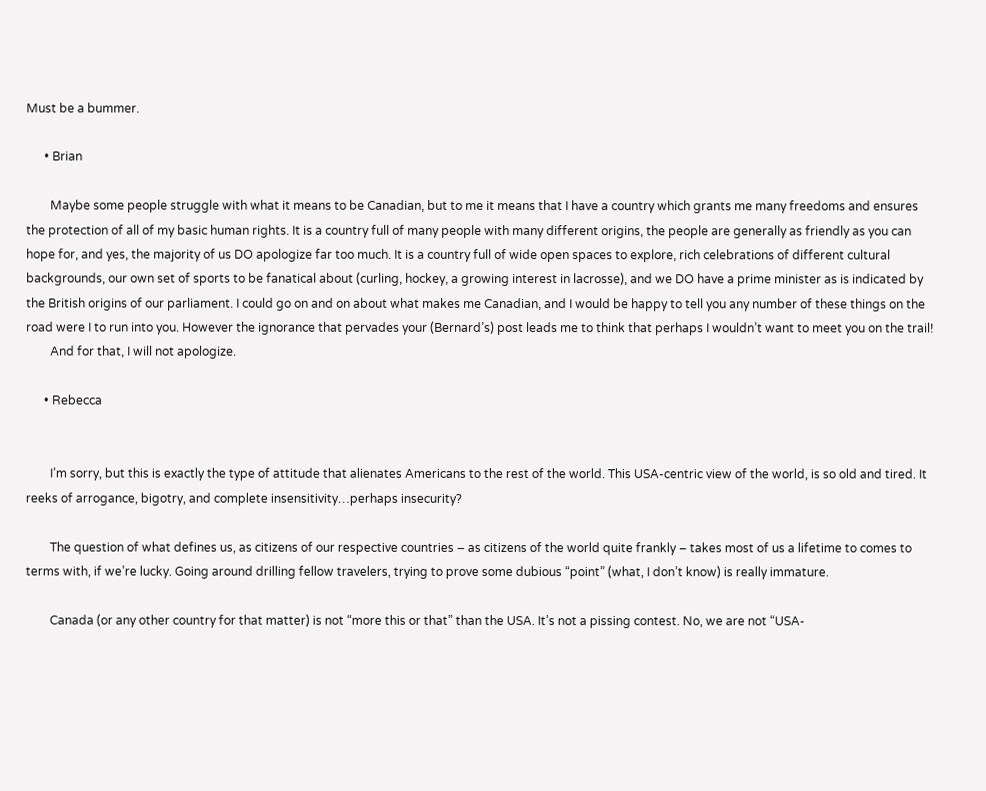Must be a bummer.

      • Brian

        Maybe some people struggle with what it means to be Canadian, but to me it means that I have a country which grants me many freedoms and ensures the protection of all of my basic human rights. It is a country full of many people with many different origins, the people are generally as friendly as you can hope for, and yes, the majority of us DO apologize far too much. It is a country full of wide open spaces to explore, rich celebrations of different cultural backgrounds, our own set of sports to be fanatical about (curling, hockey, a growing interest in lacrosse), and we DO have a prime minister as is indicated by the British origins of our parliament. I could go on and on about what makes me Canadian, and I would be happy to tell you any number of these things on the road were I to run into you. However the ignorance that pervades your (Bernard’s) post leads me to think that perhaps I wouldn’t want to meet you on the trail!
        And for that, I will not apologize.

      • Rebecca


        I’m sorry, but this is exactly the type of attitude that alienates Americans to the rest of the world. This USA-centric view of the world, is so old and tired. It reeks of arrogance, bigotry, and complete insensitivity…perhaps insecurity?

        The question of what defines us, as citizens of our respective countries – as citizens of the world quite frankly – takes most of us a lifetime to comes to terms with, if we’re lucky. Going around drilling fellow travelers, trying to prove some dubious “point” (what, I don’t know) is really immature.

        Canada (or any other country for that matter) is not “more this or that” than the USA. It’s not a pissing contest. No, we are not “USA-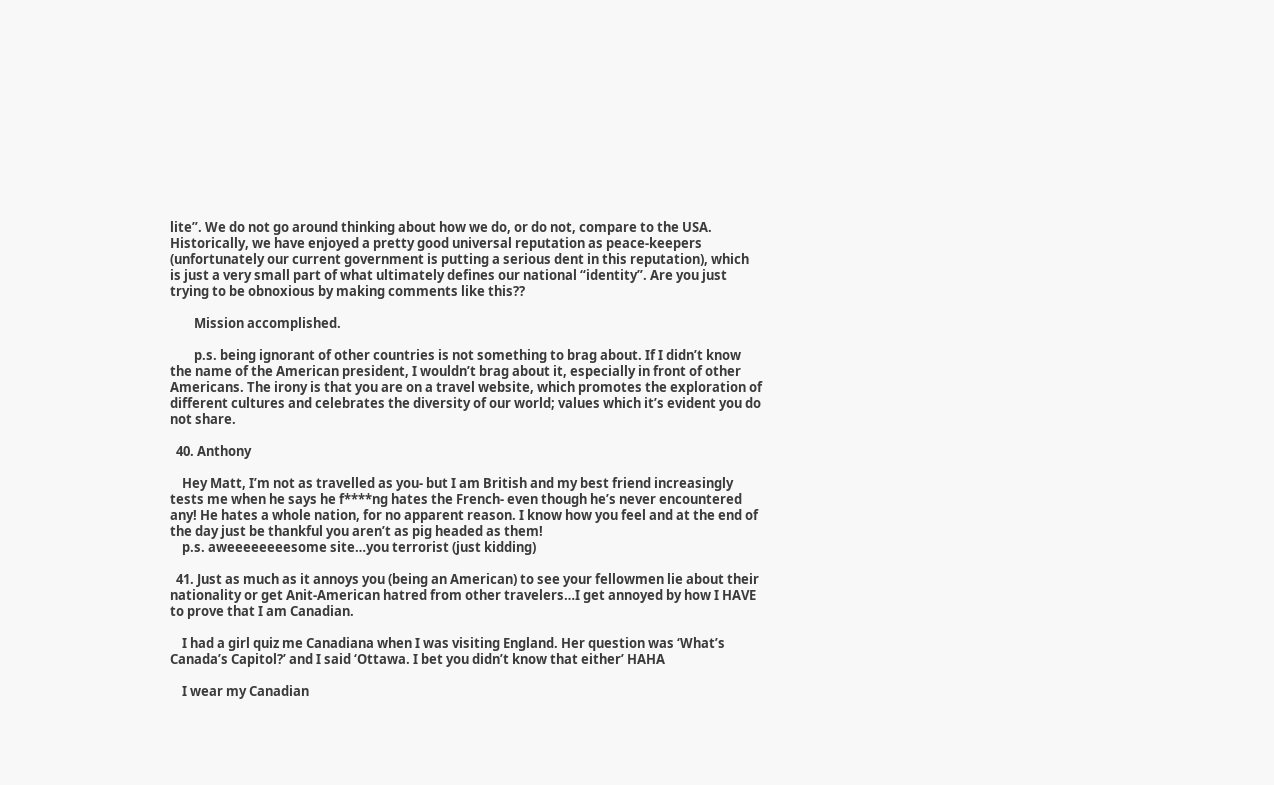lite”. We do not go around thinking about how we do, or do not, compare to the USA. Historically, we have enjoyed a pretty good universal reputation as peace-keepers (unfortunately our current government is putting a serious dent in this reputation), which is just a very small part of what ultimately defines our national “identity”. Are you just trying to be obnoxious by making comments like this??

        Mission accomplished.

        p.s. being ignorant of other countries is not something to brag about. If I didn’t know the name of the American president, I wouldn’t brag about it, especially in front of other Americans. The irony is that you are on a travel website, which promotes the exploration of different cultures and celebrates the diversity of our world; values which it’s evident you do not share.

  40. Anthony

    Hey Matt, I’m not as travelled as you- but I am British and my best friend increasingly tests me when he says he f****ng hates the French- even though he’s never encountered any! He hates a whole nation, for no apparent reason. I know how you feel and at the end of the day just be thankful you aren’t as pig headed as them!
    p.s. aweeeeeeeesome site…you terrorist (just kidding)

  41. Just as much as it annoys you (being an American) to see your fellowmen lie about their nationality or get Anit-American hatred from other travelers…I get annoyed by how I HAVE to prove that I am Canadian.

    I had a girl quiz me Canadiana when I was visiting England. Her question was ‘What’s Canada’s Capitol?’ and I said ‘Ottawa. I bet you didn’t know that either’ HAHA

    I wear my Canadian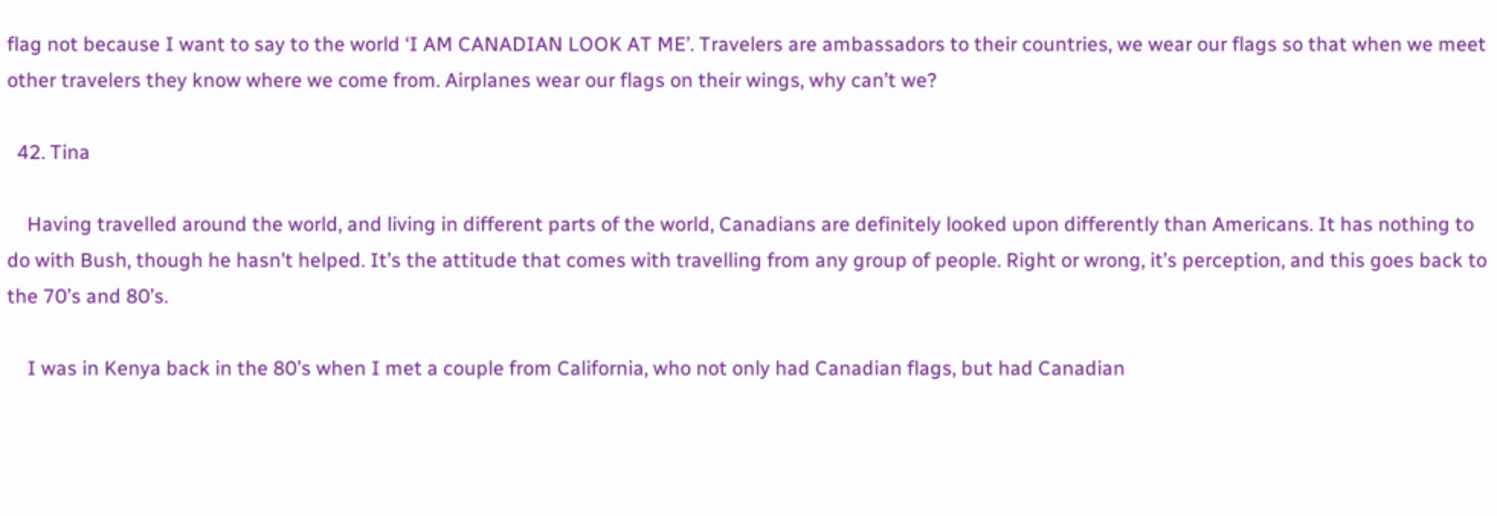flag not because I want to say to the world ‘I AM CANADIAN LOOK AT ME’. Travelers are ambassadors to their countries, we wear our flags so that when we meet other travelers they know where we come from. Airplanes wear our flags on their wings, why can’t we?

  42. Tina

    Having travelled around the world, and living in different parts of the world, Canadians are definitely looked upon differently than Americans. It has nothing to do with Bush, though he hasn’t helped. It’s the attitude that comes with travelling from any group of people. Right or wrong, it’s perception, and this goes back to the 70’s and 80’s.

    I was in Kenya back in the 80’s when I met a couple from California, who not only had Canadian flags, but had Canadian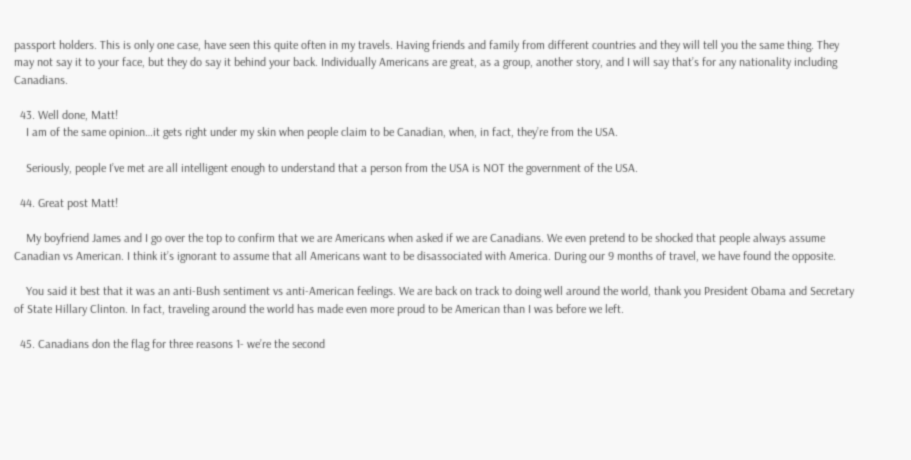passport holders. This is only one case, have seen this quite often in my travels. Having friends and family from different countries and they will tell you the same thing. They may not say it to your face, but they do say it behind your back. Individually Americans are great, as a group, another story, and I will say that’s for any nationality including Canadians.

  43. Well done, Matt!
    I am of the same opinion…it gets right under my skin when people claim to be Canadian, when, in fact, they’re from the USA.

    Seriously, people I’ve met are all intelligent enough to understand that a person from the USA is NOT the government of the USA.

  44. Great post Matt!

    My boyfriend James and I go over the top to confirm that we are Americans when asked if we are Canadians. We even pretend to be shocked that people always assume Canadian vs American. I think it’s ignorant to assume that all Americans want to be disassociated with America. During our 9 months of travel, we have found the opposite.

    You said it best that it was an anti-Bush sentiment vs anti-American feelings. We are back on track to doing well around the world, thank you President Obama and Secretary of State Hillary Clinton. In fact, traveling around the world has made even more proud to be American than I was before we left.

  45. Canadians don the flag for three reasons 1- we’re the second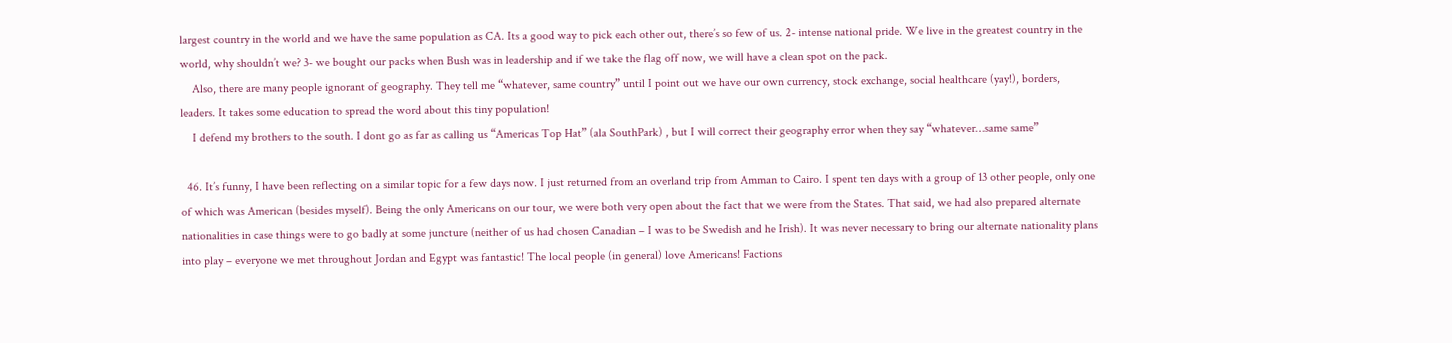largest country in the world and we have the same population as CA. Its a good way to pick each other out, there’s so few of us. 2- intense national pride. We live in the greatest country in the world, why shouldn’t we? 3- we bought our packs when Bush was in leadership and if we take the flag off now, we will have a clean spot on the pack.
    Also, there are many people ignorant of geography. They tell me “whatever, same country” until I point out we have our own currency, stock exchange, social healthcare (yay!), borders, leaders. It takes some education to spread the word about this tiny population!
    I defend my brothers to the south. I dont go as far as calling us “Americas Top Hat” (ala SouthPark) , but I will correct their geography error when they say “whatever…same same”

  46. It’s funny, I have been reflecting on a similar topic for a few days now. I just returned from an overland trip from Amman to Cairo. I spent ten days with a group of 13 other people, only one of which was American (besides myself). Being the only Americans on our tour, we were both very open about the fact that we were from the States. That said, we had also prepared alternate nationalities in case things were to go badly at some juncture (neither of us had chosen Canadian – I was to be Swedish and he Irish). It was never necessary to bring our alternate nationality plans into play – everyone we met throughout Jordan and Egypt was fantastic! The local people (in general) love Americans! Factions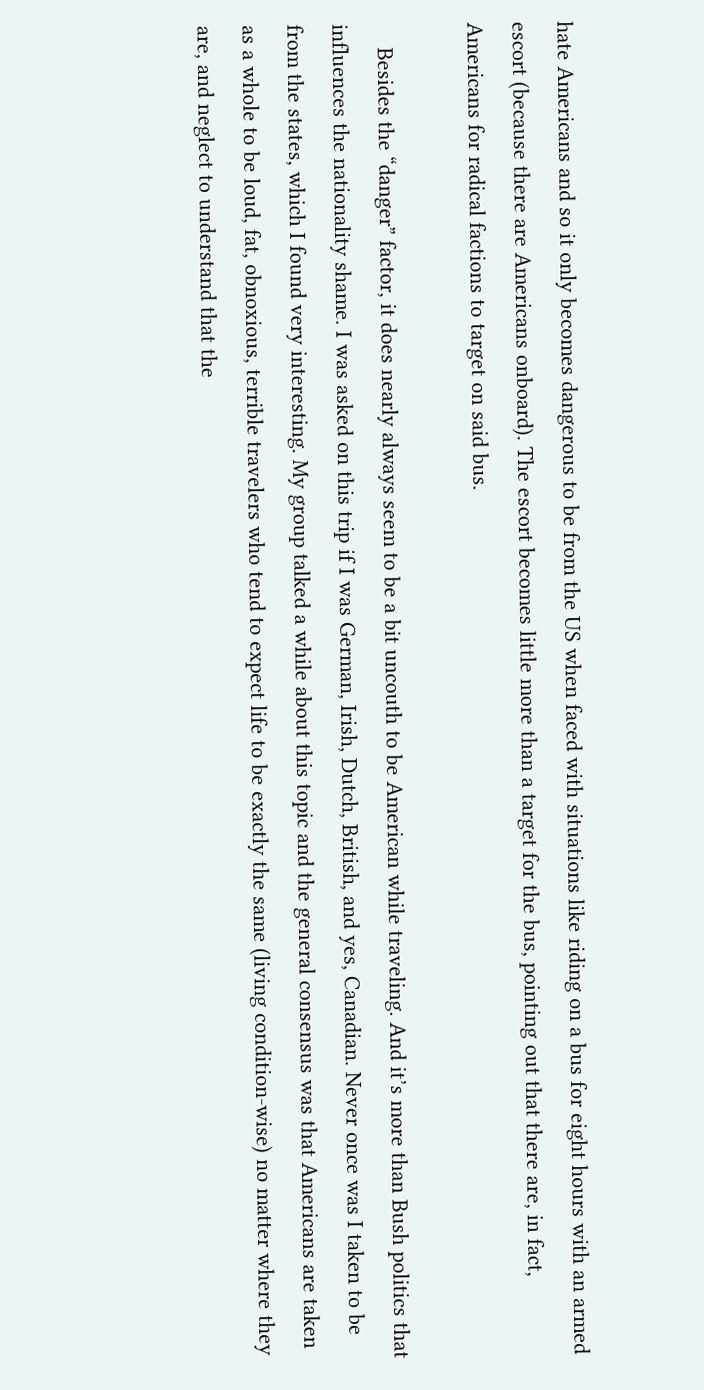hate Americans and so it only becomes dangerous to be from the US when faced with situations like riding on a bus for eight hours with an armed escort (because there are Americans onboard). The escort becomes little more than a target for the bus, pointing out that there are, in fact, Americans for radical factions to target on said bus.

    Besides the “danger” factor, it does nearly always seem to be a bit uncouth to be American while traveling. And it’s more than Bush politics that influences the nationality shame. I was asked on this trip if I was German, Irish, Dutch, British, and yes, Canadian. Never once was I taken to be from the states, which I found very interesting. My group talked a while about this topic and the general consensus was that Americans are taken as a whole to be loud, fat, obnoxious, terrible travelers who tend to expect life to be exactly the same (living condition-wise) no matter where they are, and neglect to understand that the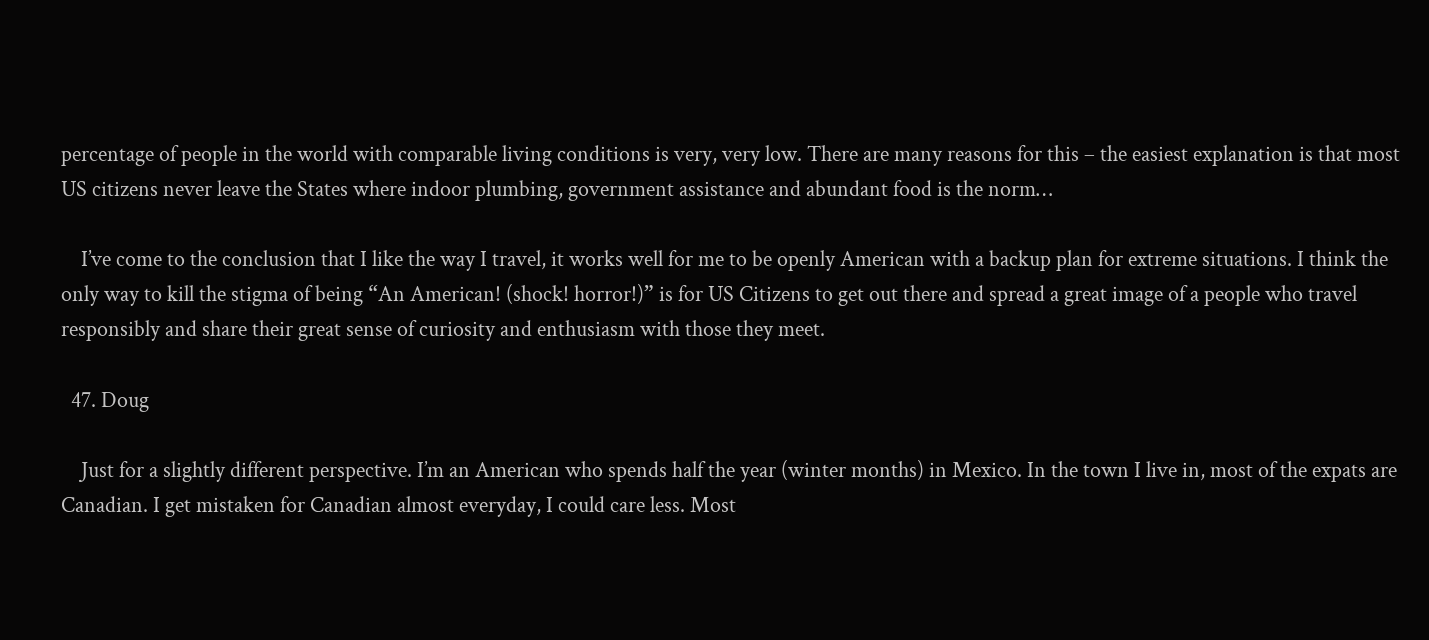percentage of people in the world with comparable living conditions is very, very low. There are many reasons for this – the easiest explanation is that most US citizens never leave the States where indoor plumbing, government assistance and abundant food is the norm…

    I’ve come to the conclusion that I like the way I travel, it works well for me to be openly American with a backup plan for extreme situations. I think the only way to kill the stigma of being “An American! (shock! horror!)” is for US Citizens to get out there and spread a great image of a people who travel responsibly and share their great sense of curiosity and enthusiasm with those they meet.

  47. Doug

    Just for a slightly different perspective. I’m an American who spends half the year (winter months) in Mexico. In the town I live in, most of the expats are Canadian. I get mistaken for Canadian almost everyday, I could care less. Most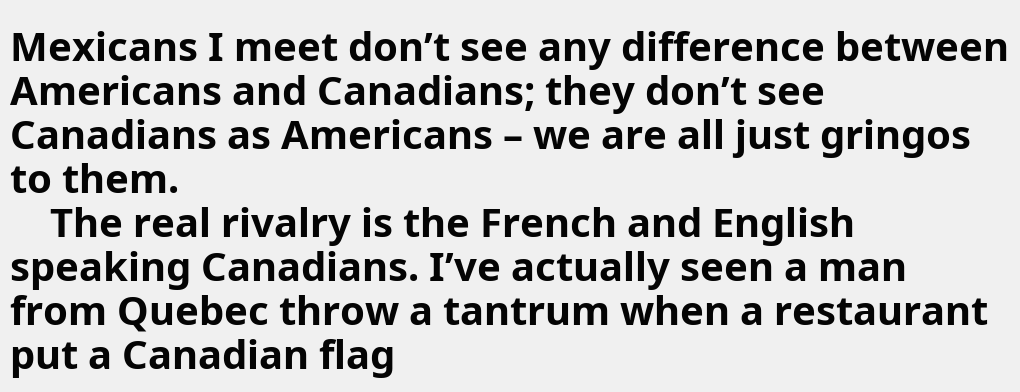Mexicans I meet don’t see any difference between Americans and Canadians; they don’t see Canadians as Americans – we are all just gringos to them.
    The real rivalry is the French and English speaking Canadians. I’ve actually seen a man from Quebec throw a tantrum when a restaurant put a Canadian flag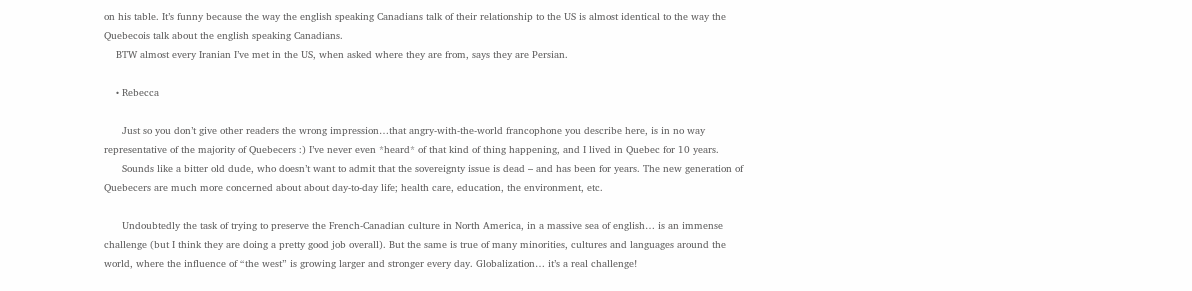on his table. It’s funny because the way the english speaking Canadians talk of their relationship to the US is almost identical to the way the Quebecois talk about the english speaking Canadians.
    BTW almost every Iranian I’ve met in the US, when asked where they are from, says they are Persian.

    • Rebecca

      Just so you don’t give other readers the wrong impression…that angry-with-the-world francophone you describe here, is in no way representative of the majority of Quebecers :) I’ve never even *heard* of that kind of thing happening, and I lived in Quebec for 10 years.
      Sounds like a bitter old dude, who doesn’t want to admit that the sovereignty issue is dead – and has been for years. The new generation of Quebecers are much more concerned about about day-to-day life; health care, education, the environment, etc.

      Undoubtedly the task of trying to preserve the French-Canadian culture in North America, in a massive sea of english… is an immense challenge (but I think they are doing a pretty good job overall). But the same is true of many minorities, cultures and languages around the world, where the influence of “the west” is growing larger and stronger every day. Globalization… it’s a real challenge!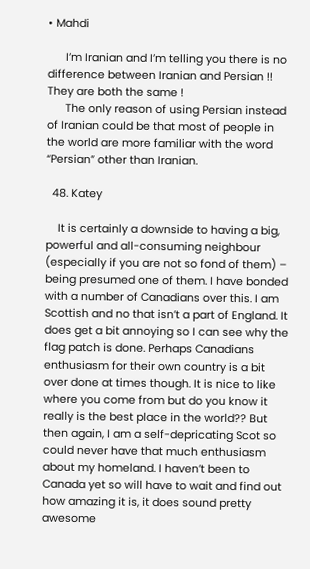• Mahdi

      I’m Iranian and I’m telling you there is no difference between Iranian and Persian !! They are both the same !
      The only reason of using Persian instead of Iranian could be that most of people in the world are more familiar with the word “Persian” other than Iranian.

  48. Katey

    It is certainly a downside to having a big, powerful and all-consuming neighbour (especially if you are not so fond of them) – being presumed one of them. I have bonded with a number of Canadians over this. I am Scottish and no that isn’t a part of England. It does get a bit annoying so I can see why the flag patch is done. Perhaps Canadians enthusiasm for their own country is a bit over done at times though. It is nice to like where you come from but do you know it really is the best place in the world?? But then again, I am a self-depricating Scot so could never have that much enthusiasm about my homeland. I haven’t been to Canada yet so will have to wait and find out how amazing it is, it does sound pretty awesome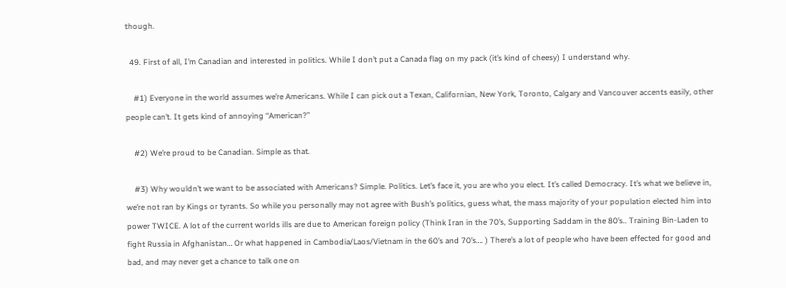though.

  49. First of all, I’m Canadian and interested in politics. While I don’t put a Canada flag on my pack (it’s kind of cheesy) I understand why.

    #1) Everyone in the world assumes we’re Americans. While I can pick out a Texan, Californian, New York, Toronto, Calgary and Vancouver accents easily, other people can’t. It gets kind of annoying “American?”

    #2) We’re proud to be Canadian. Simple as that.

    #3) Why wouldn’t we want to be associated with Americans? Simple. Politics. Let’s face it, you are who you elect. It’s called Democracy. It’s what we believe in, we’re not ran by Kings or tyrants. So while you personally may not agree with Bush’s politics, guess what, the mass majority of your population elected him into power TWICE. A lot of the current worlds ills are due to American foreign policy (Think Iran in the 70’s, Supporting Saddam in the 80’s.. Training Bin-Laden to fight Russia in Afghanistan… Or what happened in Cambodia/Laos/Vietnam in the 60’s and 70’s…. ) There’s a lot of people who have been effected for good and bad, and may never get a chance to talk one on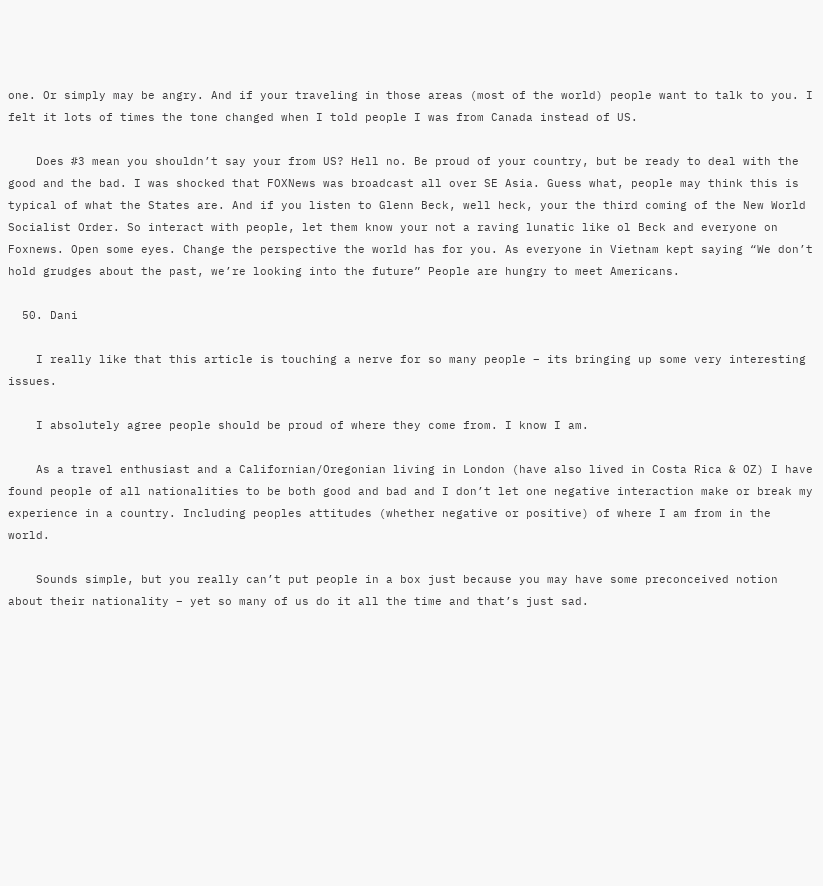one. Or simply may be angry. And if your traveling in those areas (most of the world) people want to talk to you. I felt it lots of times the tone changed when I told people I was from Canada instead of US.

    Does #3 mean you shouldn’t say your from US? Hell no. Be proud of your country, but be ready to deal with the good and the bad. I was shocked that FOXNews was broadcast all over SE Asia. Guess what, people may think this is typical of what the States are. And if you listen to Glenn Beck, well heck, your the third coming of the New World Socialist Order. So interact with people, let them know your not a raving lunatic like ol Beck and everyone on Foxnews. Open some eyes. Change the perspective the world has for you. As everyone in Vietnam kept saying “We don’t hold grudges about the past, we’re looking into the future” People are hungry to meet Americans.

  50. Dani

    I really like that this article is touching a nerve for so many people – its bringing up some very interesting issues.

    I absolutely agree people should be proud of where they come from. I know I am.

    As a travel enthusiast and a Californian/Oregonian living in London (have also lived in Costa Rica & OZ) I have found people of all nationalities to be both good and bad and I don’t let one negative interaction make or break my experience in a country. Including peoples attitudes (whether negative or positive) of where I am from in the world.

    Sounds simple, but you really can’t put people in a box just because you may have some preconceived notion about their nationality – yet so many of us do it all the time and that’s just sad.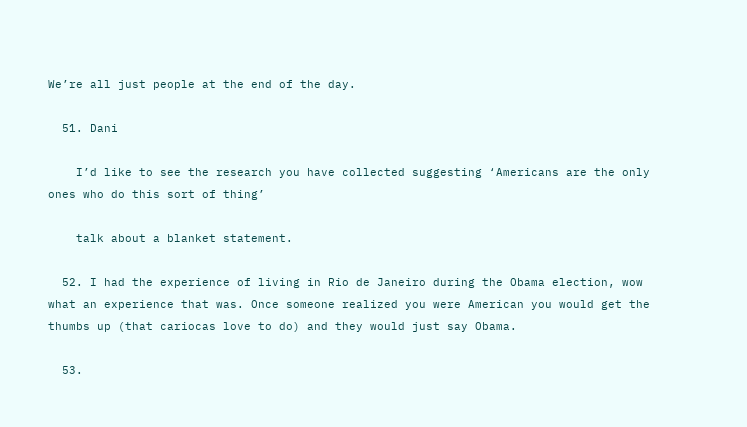We’re all just people at the end of the day.

  51. Dani

    I’d like to see the research you have collected suggesting ‘Americans are the only ones who do this sort of thing’

    talk about a blanket statement.

  52. I had the experience of living in Rio de Janeiro during the Obama election, wow what an experience that was. Once someone realized you were American you would get the thumbs up (that cariocas love to do) and they would just say Obama.

  53.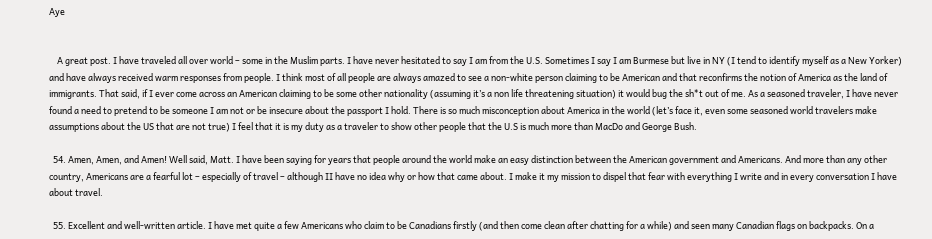Aye


    A great post. I have traveled all over world – some in the Muslim parts. I have never hesitated to say I am from the U.S. Sometimes I say I am Burmese but live in NY (I tend to identify myself as a New Yorker) and have always received warm responses from people. I think most of all people are always amazed to see a non-white person claiming to be American and that reconfirms the notion of America as the land of immigrants. That said, if I ever come across an American claiming to be some other nationality (assuming it’s a non life threatening situation) it would bug the sh*t out of me. As a seasoned traveler, I have never found a need to pretend to be someone I am not or be insecure about the passport I hold. There is so much misconception about America in the world (let’s face it, even some seasoned world travelers make assumptions about the US that are not true) I feel that it is my duty as a traveler to show other people that the U.S is much more than MacDo and George Bush.

  54. Amen, Amen, and Amen! Well said, Matt. I have been saying for years that people around the world make an easy distinction between the American government and Americans. And more than any other country, Americans are a fearful lot – especially of travel – although II have no idea why or how that came about. I make it my mission to dispel that fear with everything I write and in every conversation I have about travel.

  55. Excellent and well-written article. I have met quite a few Americans who claim to be Canadians firstly (and then come clean after chatting for a while) and seen many Canadian flags on backpacks. On a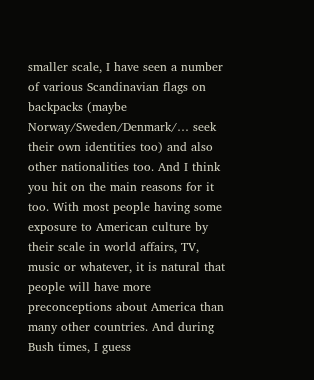smaller scale, I have seen a number of various Scandinavian flags on backpacks (maybe Norway/Sweden/Denmark/… seek their own identities too) and also other nationalities too. And I think you hit on the main reasons for it too. With most people having some exposure to American culture by their scale in world affairs, TV, music or whatever, it is natural that people will have more preconceptions about America than many other countries. And during Bush times, I guess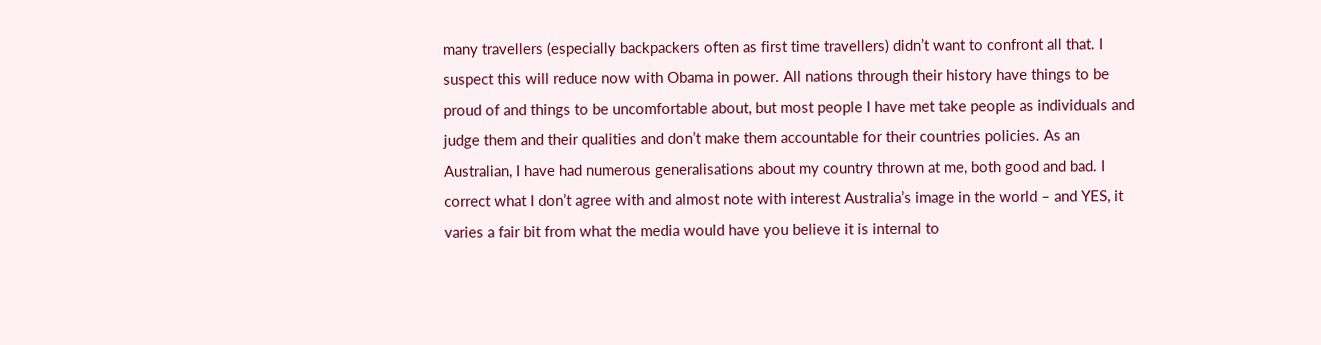many travellers (especially backpackers often as first time travellers) didn’t want to confront all that. I suspect this will reduce now with Obama in power. All nations through their history have things to be proud of and things to be uncomfortable about, but most people I have met take people as individuals and judge them and their qualities and don’t make them accountable for their countries policies. As an Australian, I have had numerous generalisations about my country thrown at me, both good and bad. I correct what I don’t agree with and almost note with interest Australia’s image in the world – and YES, it varies a fair bit from what the media would have you believe it is internal to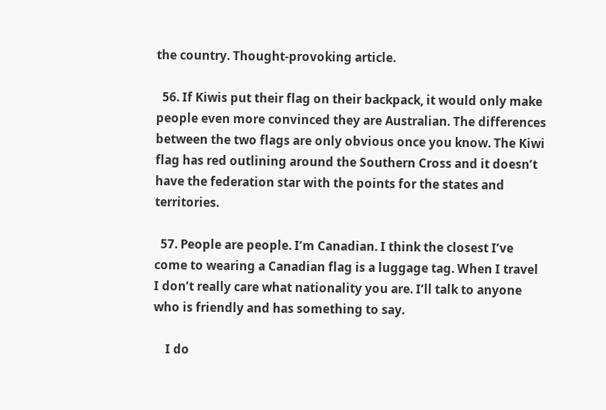the country. Thought-provoking article.

  56. If Kiwis put their flag on their backpack, it would only make people even more convinced they are Australian. The differences between the two flags are only obvious once you know. The Kiwi flag has red outlining around the Southern Cross and it doesn’t have the federation star with the points for the states and territories.

  57. People are people. I’m Canadian. I think the closest I’ve come to wearing a Canadian flag is a luggage tag. When I travel I don’t really care what nationality you are. I’ll talk to anyone who is friendly and has something to say.

    I do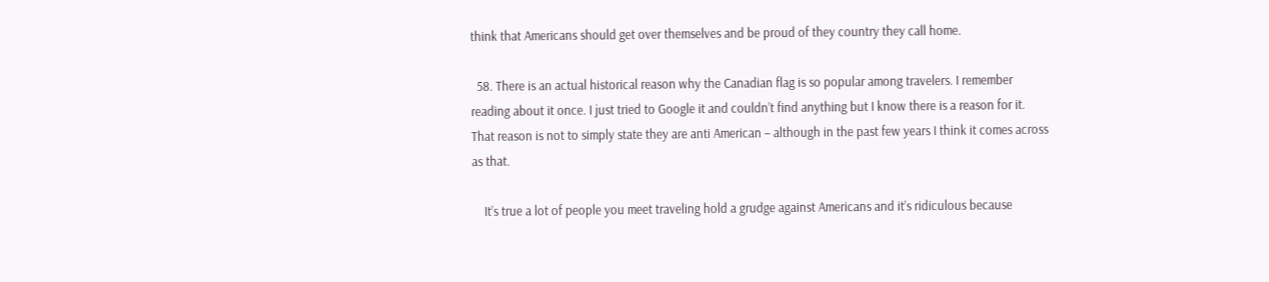think that Americans should get over themselves and be proud of they country they call home.

  58. There is an actual historical reason why the Canadian flag is so popular among travelers. I remember reading about it once. I just tried to Google it and couldn’t find anything but I know there is a reason for it. That reason is not to simply state they are anti American – although in the past few years I think it comes across as that.

    It’s true a lot of people you meet traveling hold a grudge against Americans and it’s ridiculous because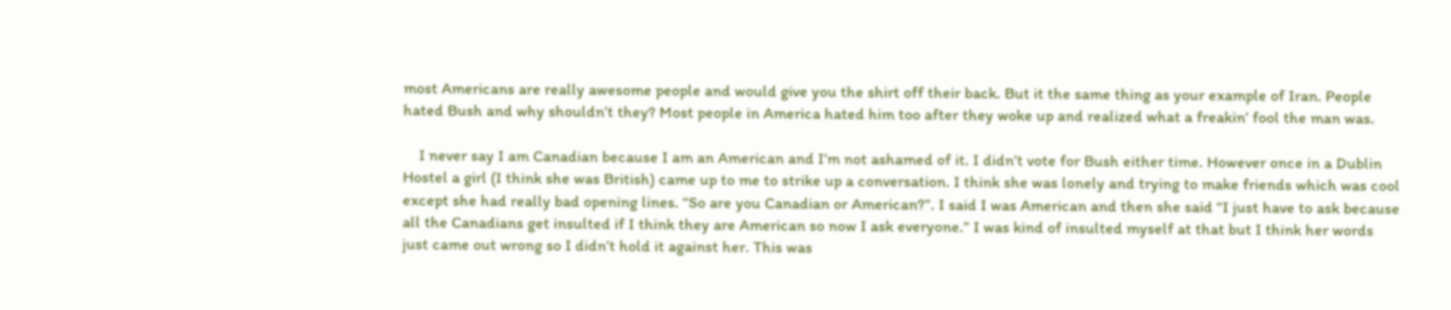most Americans are really awesome people and would give you the shirt off their back. But it the same thing as your example of Iran. People hated Bush and why shouldn’t they? Most people in America hated him too after they woke up and realized what a freakin’ fool the man was.

    I never say I am Canadian because I am an American and I’m not ashamed of it. I didn’t vote for Bush either time. However once in a Dublin Hostel a girl (I think she was British) came up to me to strike up a conversation. I think she was lonely and trying to make friends which was cool except she had really bad opening lines. “So are you Canadian or American?”. I said I was American and then she said “I just have to ask because all the Canadians get insulted if I think they are American so now I ask everyone.” I was kind of insulted myself at that but I think her words just came out wrong so I didn’t hold it against her. This was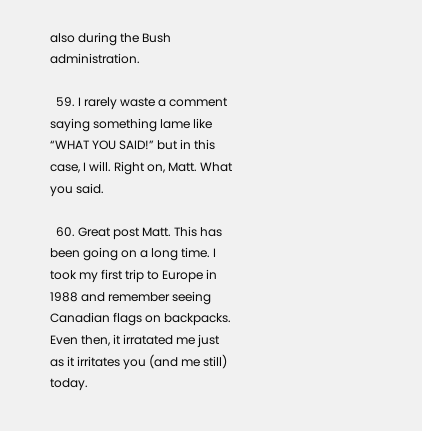also during the Bush administration.

  59. I rarely waste a comment saying something lame like “WHAT YOU SAID!” but in this case, I will. Right on, Matt. What you said.

  60. Great post Matt. This has been going on a long time. I took my first trip to Europe in 1988 and remember seeing Canadian flags on backpacks. Even then, it irratated me just as it irritates you (and me still) today.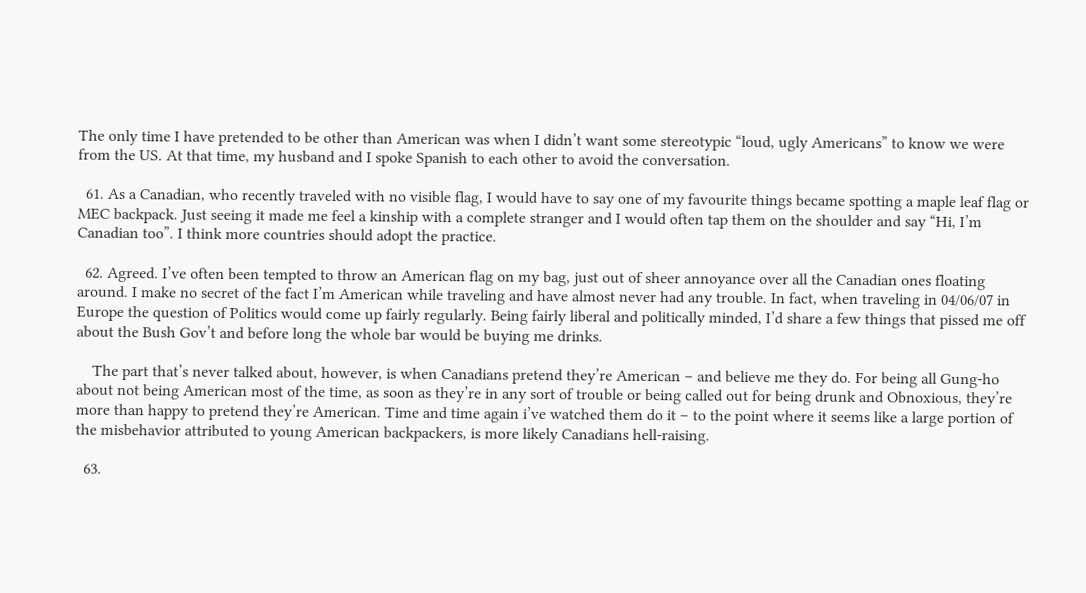The only time I have pretended to be other than American was when I didn’t want some stereotypic “loud, ugly Americans” to know we were from the US. At that time, my husband and I spoke Spanish to each other to avoid the conversation.

  61. As a Canadian, who recently traveled with no visible flag, I would have to say one of my favourite things became spotting a maple leaf flag or MEC backpack. Just seeing it made me feel a kinship with a complete stranger and I would often tap them on the shoulder and say “Hi, I’m Canadian too”. I think more countries should adopt the practice.

  62. Agreed. I’ve often been tempted to throw an American flag on my bag, just out of sheer annoyance over all the Canadian ones floating around. I make no secret of the fact I’m American while traveling and have almost never had any trouble. In fact, when traveling in 04/06/07 in Europe the question of Politics would come up fairly regularly. Being fairly liberal and politically minded, I’d share a few things that pissed me off about the Bush Gov’t and before long the whole bar would be buying me drinks.

    The part that’s never talked about, however, is when Canadians pretend they’re American – and believe me they do. For being all Gung-ho about not being American most of the time, as soon as they’re in any sort of trouble or being called out for being drunk and Obnoxious, they’re more than happy to pretend they’re American. Time and time again i’ve watched them do it – to the point where it seems like a large portion of the misbehavior attributed to young American backpackers, is more likely Canadians hell-raising.

  63.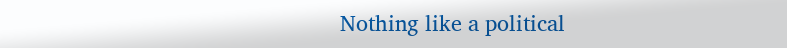Nothing like a political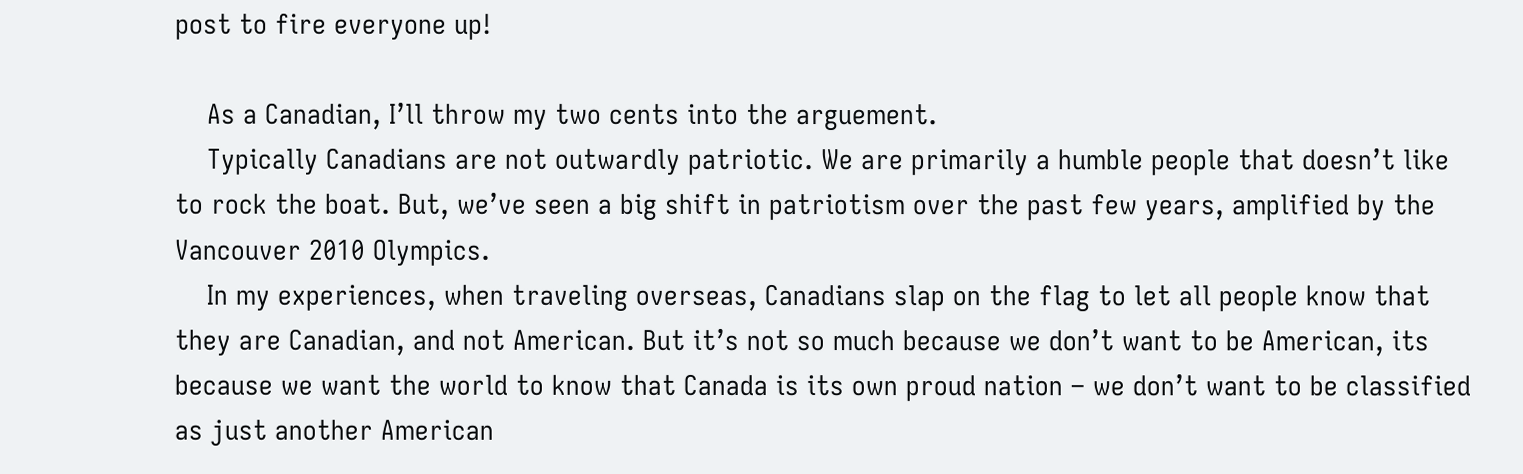post to fire everyone up!

    As a Canadian, I’ll throw my two cents into the arguement.
    Typically Canadians are not outwardly patriotic. We are primarily a humble people that doesn’t like to rock the boat. But, we’ve seen a big shift in patriotism over the past few years, amplified by the Vancouver 2010 Olympics.
    In my experiences, when traveling overseas, Canadians slap on the flag to let all people know that they are Canadian, and not American. But it’s not so much because we don’t want to be American, its because we want the world to know that Canada is its own proud nation – we don’t want to be classified as just another American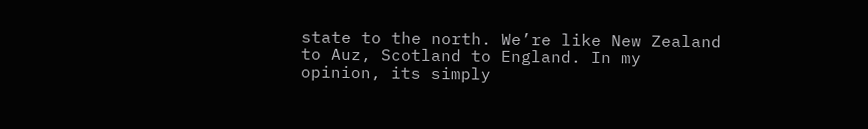state to the north. We’re like New Zealand to Auz, Scotland to England. In my opinion, its simply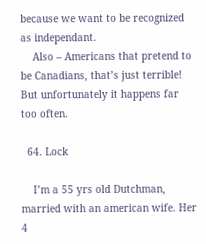because we want to be recognized as independant.
    Also – Americans that pretend to be Canadians, that’s just terrible! But unfortunately it happens far too often.

  64. Lock

    I’m a 55 yrs old Dutchman, married with an american wife. Her 4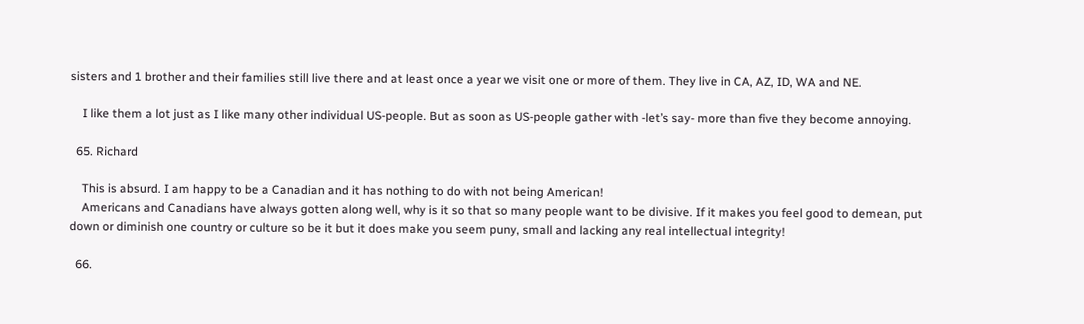sisters and 1 brother and their families still live there and at least once a year we visit one or more of them. They live in CA, AZ, ID, WA and NE.

    I like them a lot just as I like many other individual US-people. But as soon as US-people gather with -let’s say- more than five they become annoying.

  65. Richard

    This is absurd. I am happy to be a Canadian and it has nothing to do with not being American!
    Americans and Canadians have always gotten along well, why is it so that so many people want to be divisive. If it makes you feel good to demean, put down or diminish one country or culture so be it but it does make you seem puny, small and lacking any real intellectual integrity!

  66.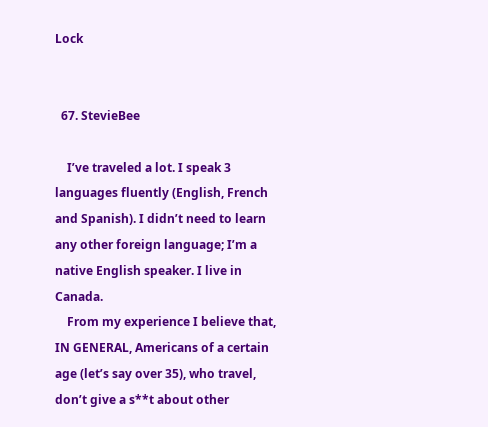Lock


  67. StevieBee

    I’ve traveled a lot. I speak 3 languages fluently (English, French and Spanish). I didn’t need to learn any other foreign language; I’m a native English speaker. I live in Canada.
    From my experience I believe that, IN GENERAL, Americans of a certain age (let’s say over 35), who travel, don’t give a s**t about other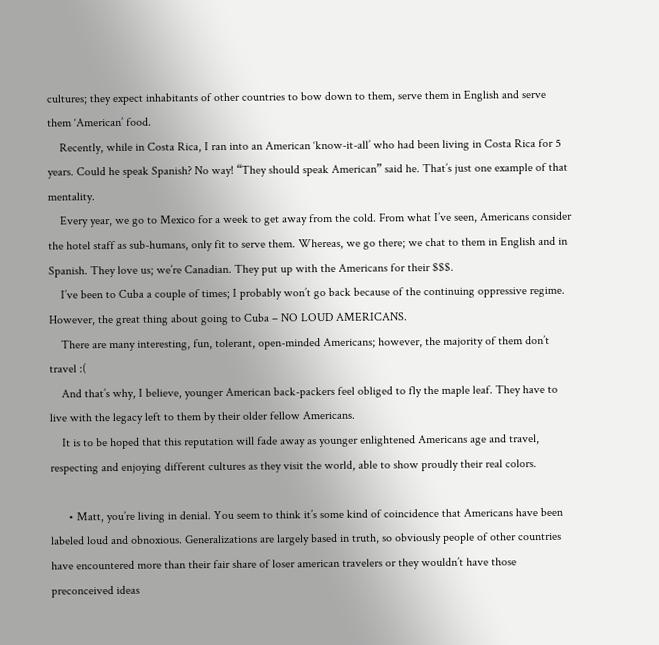cultures; they expect inhabitants of other countries to bow down to them, serve them in English and serve them ‘American’ food.
    Recently, while in Costa Rica, I ran into an American ‘know-it-all’ who had been living in Costa Rica for 5 years. Could he speak Spanish? No way! “They should speak American” said he. That’s just one example of that mentality.
    Every year, we go to Mexico for a week to get away from the cold. From what I’ve seen, Americans consider the hotel staff as sub-humans, only fit to serve them. Whereas, we go there; we chat to them in English and in Spanish. They love us; we’re Canadian. They put up with the Americans for their $$$.
    I’ve been to Cuba a couple of times; I probably won’t go back because of the continuing oppressive regime. However, the great thing about going to Cuba – NO LOUD AMERICANS.
    There are many interesting, fun, tolerant, open-minded Americans; however, the majority of them don’t travel :(
    And that’s why, I believe, younger American back-packers feel obliged to fly the maple leaf. They have to live with the legacy left to them by their older fellow Americans.
    It is to be hoped that this reputation will fade away as younger enlightened Americans age and travel, respecting and enjoying different cultures as they visit the world, able to show proudly their real colors.

      • Matt, you’re living in denial. You seem to think it’s some kind of coincidence that Americans have been labeled loud and obnoxious. Generalizations are largely based in truth, so obviously people of other countries have encountered more than their fair share of loser american travelers or they wouldn’t have those preconceived ideas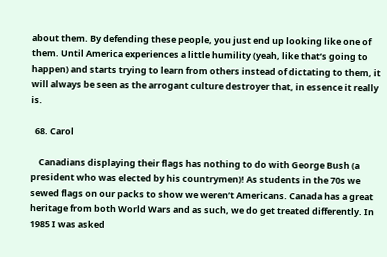about them. By defending these people, you just end up looking like one of them. Until America experiences a little humility (yeah, like that’s going to happen) and starts trying to learn from others instead of dictating to them, it will always be seen as the arrogant culture destroyer that, in essence it really is.

  68. Carol

    Canadians displaying their flags has nothing to do with George Bush (a president who was elected by his countrymen)! As students in the 70s we sewed flags on our packs to show we weren’t Americans. Canada has a great heritage from both World Wars and as such, we do get treated differently. In 1985 I was asked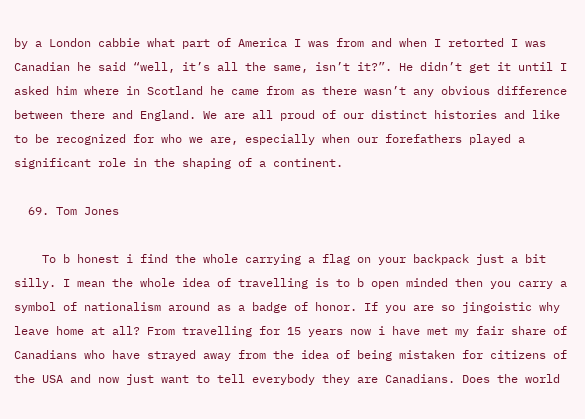by a London cabbie what part of America I was from and when I retorted I was Canadian he said “well, it’s all the same, isn’t it?”. He didn’t get it until I asked him where in Scotland he came from as there wasn’t any obvious difference between there and England. We are all proud of our distinct histories and like to be recognized for who we are, especially when our forefathers played a significant role in the shaping of a continent.

  69. Tom Jones

    To b honest i find the whole carrying a flag on your backpack just a bit silly. I mean the whole idea of travelling is to b open minded then you carry a symbol of nationalism around as a badge of honor. If you are so jingoistic why leave home at all? From travelling for 15 years now i have met my fair share of Canadians who have strayed away from the idea of being mistaken for citizens of the USA and now just want to tell everybody they are Canadians. Does the world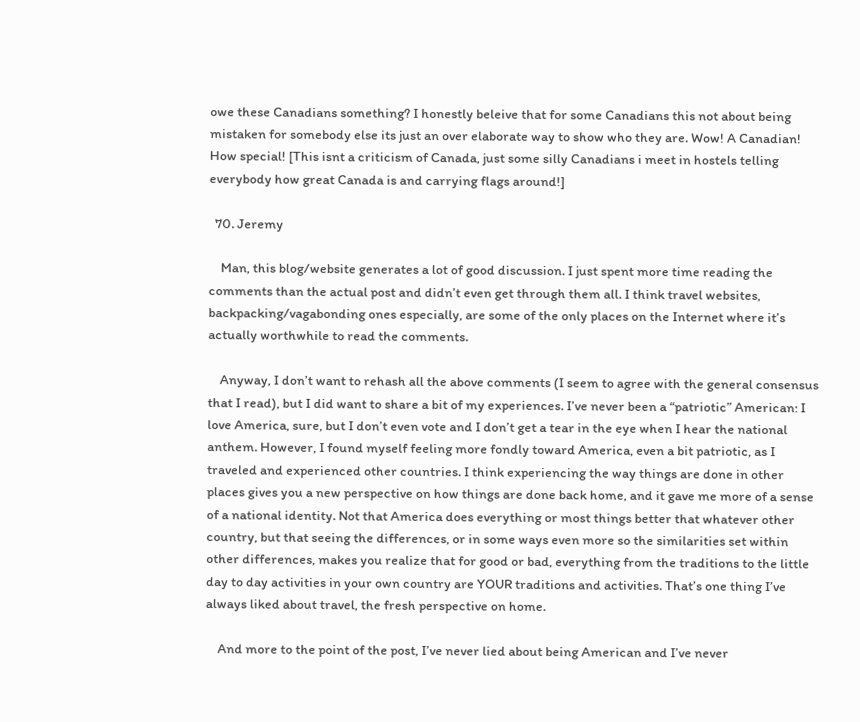owe these Canadians something? I honestly beleive that for some Canadians this not about being mistaken for somebody else its just an over elaborate way to show who they are. Wow! A Canadian! How special! [This isnt a criticism of Canada, just some silly Canadians i meet in hostels telling everybody how great Canada is and carrying flags around!]

  70. Jeremy

    Man, this blog/website generates a lot of good discussion. I just spent more time reading the comments than the actual post and didn’t even get through them all. I think travel websites, backpacking/vagabonding ones especially, are some of the only places on the Internet where it’s actually worthwhile to read the comments.

    Anyway, I don’t want to rehash all the above comments (I seem to agree with the general consensus that I read), but I did want to share a bit of my experiences. I’ve never been a “patriotic” American: I love America, sure, but I don’t even vote and I don’t get a tear in the eye when I hear the national anthem. However, I found myself feeling more fondly toward America, even a bit patriotic, as I traveled and experienced other countries. I think experiencing the way things are done in other places gives you a new perspective on how things are done back home, and it gave me more of a sense of a national identity. Not that America does everything or most things better that whatever other country, but that seeing the differences, or in some ways even more so the similarities set within other differences, makes you realize that for good or bad, everything from the traditions to the little day to day activities in your own country are YOUR traditions and activities. That’s one thing I’ve always liked about travel, the fresh perspective on home.

    And more to the point of the post, I’ve never lied about being American and I’ve never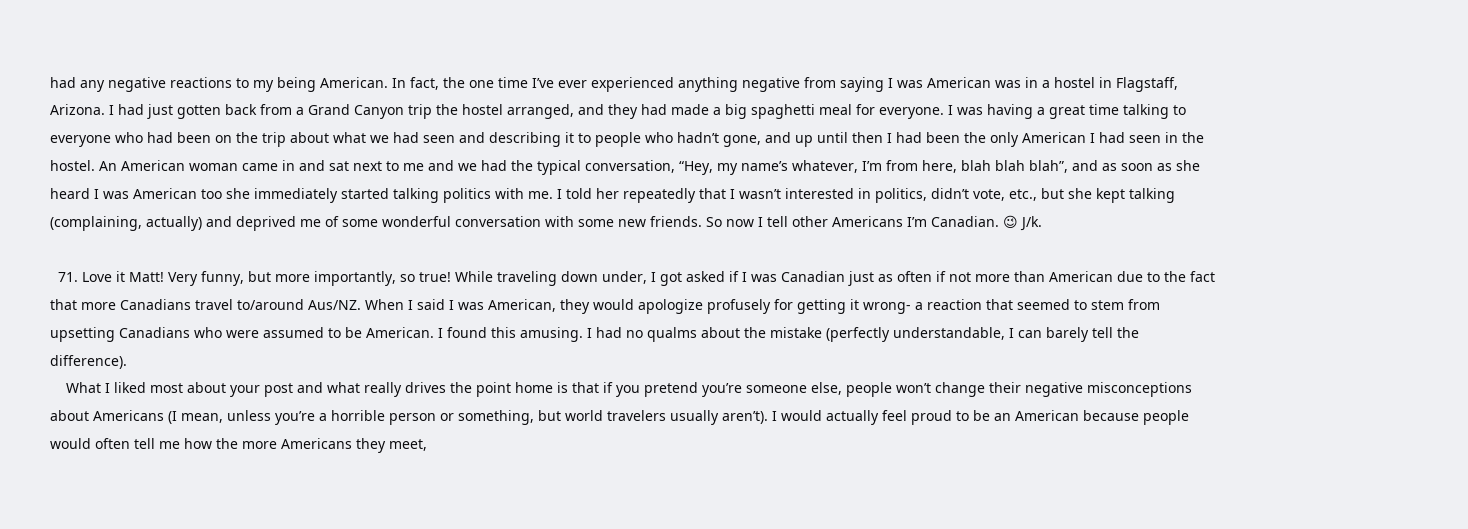had any negative reactions to my being American. In fact, the one time I’ve ever experienced anything negative from saying I was American was in a hostel in Flagstaff, Arizona. I had just gotten back from a Grand Canyon trip the hostel arranged, and they had made a big spaghetti meal for everyone. I was having a great time talking to everyone who had been on the trip about what we had seen and describing it to people who hadn’t gone, and up until then I had been the only American I had seen in the hostel. An American woman came in and sat next to me and we had the typical conversation, “Hey, my name’s whatever, I’m from here, blah blah blah”, and as soon as she heard I was American too she immediately started talking politics with me. I told her repeatedly that I wasn’t interested in politics, didn’t vote, etc., but she kept talking (complaining, actually) and deprived me of some wonderful conversation with some new friends. So now I tell other Americans I’m Canadian. 😉 J/k.

  71. Love it Matt! Very funny, but more importantly, so true! While traveling down under, I got asked if I was Canadian just as often if not more than American due to the fact that more Canadians travel to/around Aus/NZ. When I said I was American, they would apologize profusely for getting it wrong- a reaction that seemed to stem from upsetting Canadians who were assumed to be American. I found this amusing. I had no qualms about the mistake (perfectly understandable, I can barely tell the difference).
    What I liked most about your post and what really drives the point home is that if you pretend you’re someone else, people won’t change their negative misconceptions about Americans (I mean, unless you’re a horrible person or something, but world travelers usually aren’t). I would actually feel proud to be an American because people would often tell me how the more Americans they meet,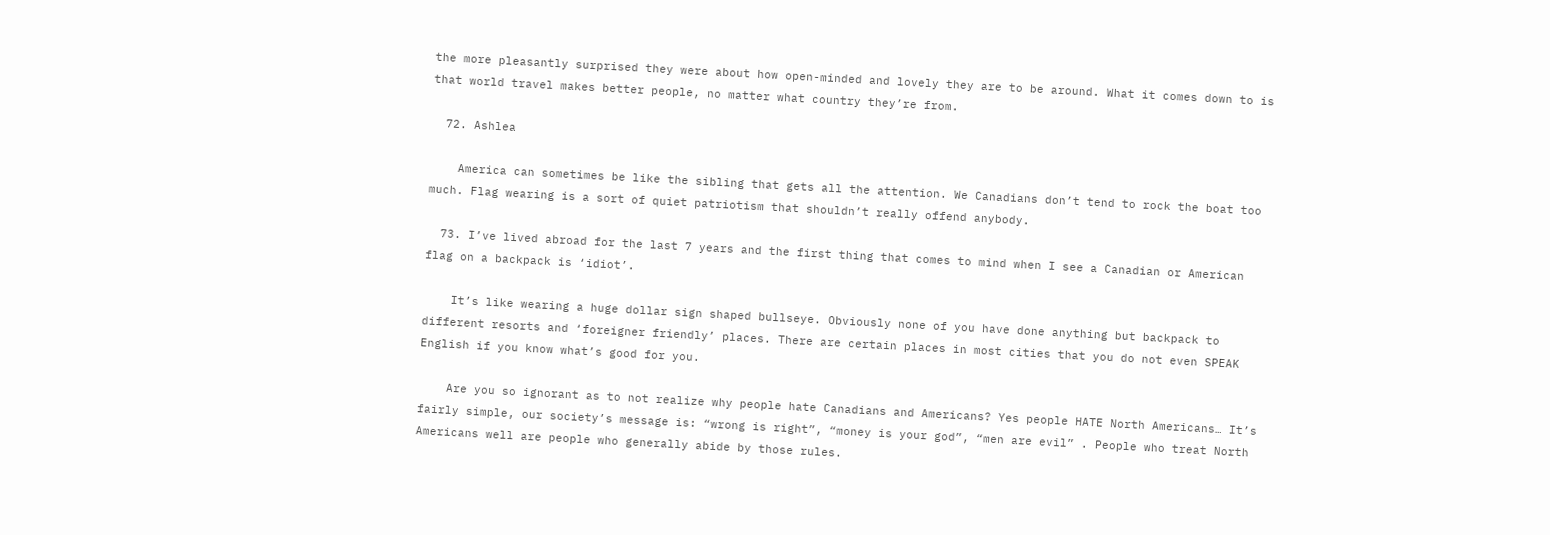the more pleasantly surprised they were about how open-minded and lovely they are to be around. What it comes down to is that world travel makes better people, no matter what country they’re from.

  72. Ashlea

    America can sometimes be like the sibling that gets all the attention. We Canadians don’t tend to rock the boat too much. Flag wearing is a sort of quiet patriotism that shouldn’t really offend anybody.

  73. I’ve lived abroad for the last 7 years and the first thing that comes to mind when I see a Canadian or American flag on a backpack is ‘idiot’.

    It’s like wearing a huge dollar sign shaped bullseye. Obviously none of you have done anything but backpack to different resorts and ‘foreigner friendly’ places. There are certain places in most cities that you do not even SPEAK English if you know what’s good for you.

    Are you so ignorant as to not realize why people hate Canadians and Americans? Yes people HATE North Americans… It’s fairly simple, our society’s message is: “wrong is right”, “money is your god”, “men are evil” . People who treat North Americans well are people who generally abide by those rules.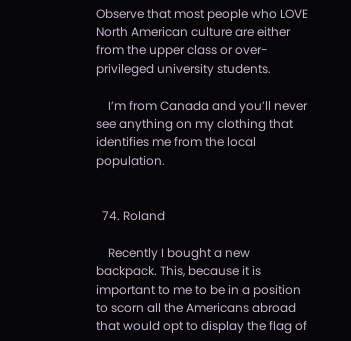Observe that most people who LOVE North American culture are either from the upper class or over-privileged university students.

    I’m from Canada and you’ll never see anything on my clothing that identifies me from the local population.


  74. Roland

    Recently I bought a new backpack. This, because it is important to me to be in a position to scorn all the Americans abroad that would opt to display the flag of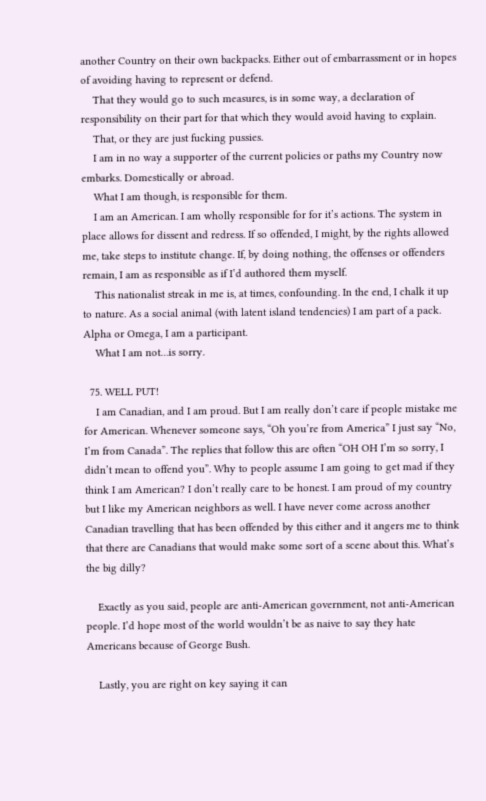another Country on their own backpacks. Either out of embarrassment or in hopes of avoiding having to represent or defend.
    That they would go to such measures, is in some way, a declaration of responsibility on their part for that which they would avoid having to explain.
    That, or they are just fucking pussies.
    I am in no way a supporter of the current policies or paths my Country now embarks. Domestically or abroad.
    What I am though, is responsible for them.
    I am an American. I am wholly responsible for for it’s actions. The system in place allows for dissent and redress. If so offended, I might, by the rights allowed me, take steps to institute change. If, by doing nothing, the offenses or offenders remain, I am as responsible as if I’d authored them myself.
    This nationalist streak in me is, at times, confounding. In the end, I chalk it up to nature. As a social animal (with latent island tendencies) I am part of a pack. Alpha or Omega, I am a participant.
    What I am not…is sorry.

  75. WELL PUT!
    I am Canadian, and I am proud. But I am really don’t care if people mistake me for American. Whenever someone says, “Oh you’re from America” I just say “No, I’m from Canada”. The replies that follow this are often “OH OH I’m so sorry, I didn’t mean to offend you”. Why to people assume I am going to get mad if they think I am American? I don’t really care to be honest. I am proud of my country but I like my American neighbors as well. I have never come across another Canadian travelling that has been offended by this either and it angers me to think that there are Canadians that would make some sort of a scene about this. What’s the big dilly?

    Exactly as you said, people are anti-American government, not anti-American people. I’d hope most of the world wouldn’t be as naive to say they hate Americans because of George Bush.

    Lastly, you are right on key saying it can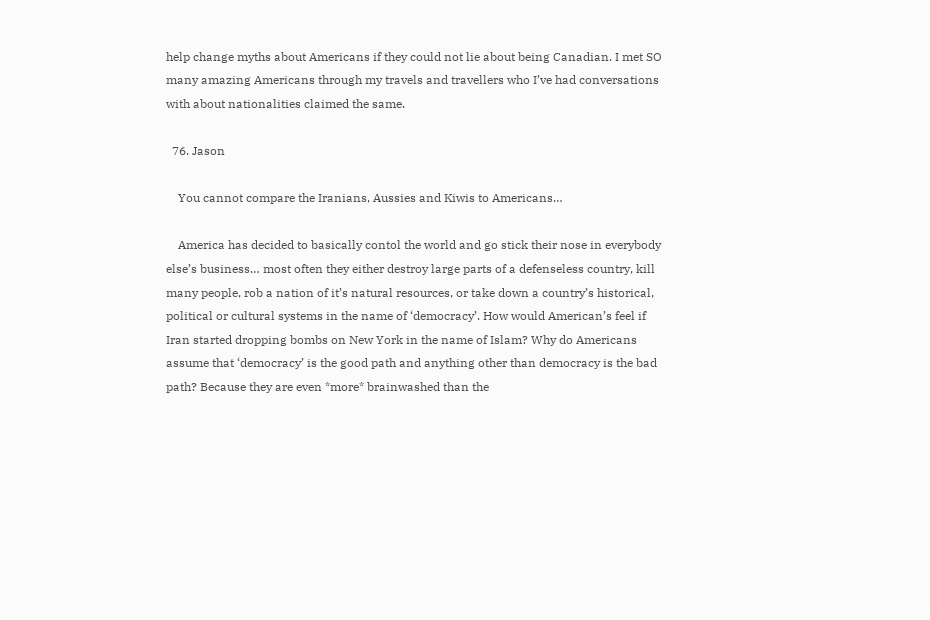help change myths about Americans if they could not lie about being Canadian. I met SO many amazing Americans through my travels and travellers who I’ve had conversations with about nationalities claimed the same.

  76. Jason

    You cannot compare the Iranians, Aussies and Kiwis to Americans…

    America has decided to basically contol the world and go stick their nose in everybody else’s business… most often they either destroy large parts of a defenseless country, kill many people, rob a nation of it’s natural resources, or take down a country’s historical, political or cultural systems in the name of ‘democracy’. How would American’s feel if Iran started dropping bombs on New York in the name of Islam? Why do Americans assume that ‘democracy’ is the good path and anything other than democracy is the bad path? Because they are even *more* brainwashed than the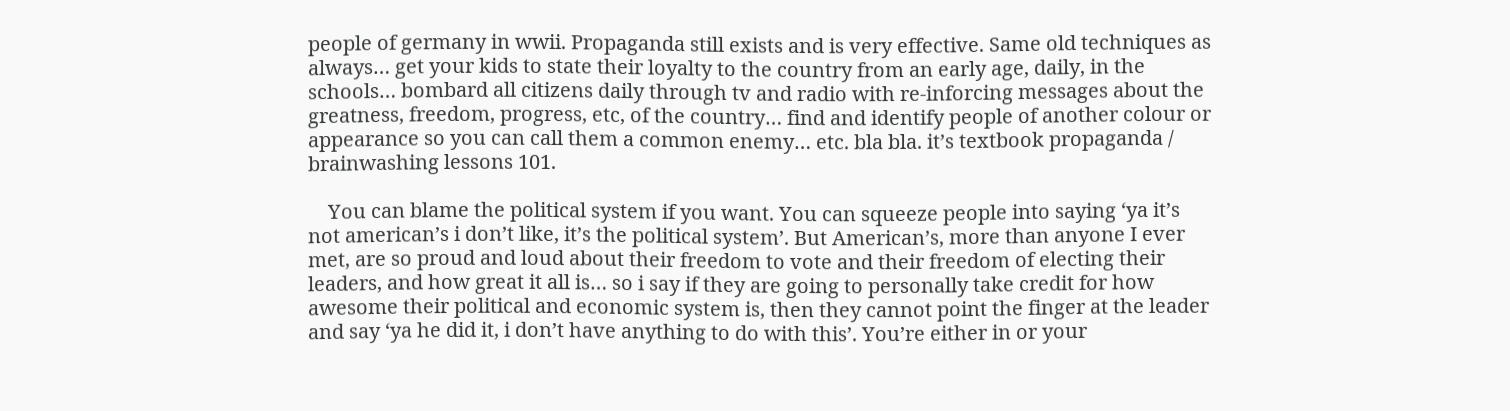people of germany in wwii. Propaganda still exists and is very effective. Same old techniques as always… get your kids to state their loyalty to the country from an early age, daily, in the schools… bombard all citizens daily through tv and radio with re-inforcing messages about the greatness, freedom, progress, etc, of the country… find and identify people of another colour or appearance so you can call them a common enemy… etc. bla bla. it’s textbook propaganda / brainwashing lessons 101.

    You can blame the political system if you want. You can squeeze people into saying ‘ya it’s not american’s i don’t like, it’s the political system’. But American’s, more than anyone I ever met, are so proud and loud about their freedom to vote and their freedom of electing their leaders, and how great it all is… so i say if they are going to personally take credit for how awesome their political and economic system is, then they cannot point the finger at the leader and say ‘ya he did it, i don’t have anything to do with this’. You’re either in or your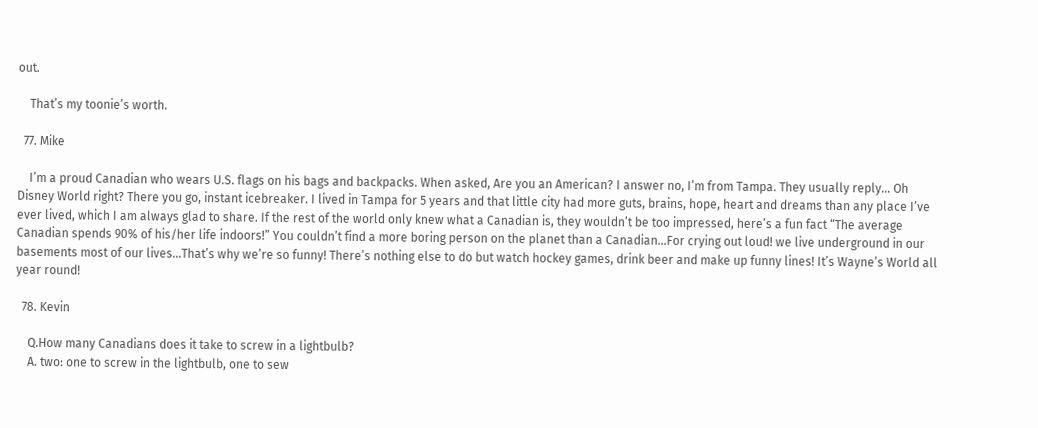out.

    That’s my toonie’s worth.

  77. Mike

    I’m a proud Canadian who wears U.S. flags on his bags and backpacks. When asked, Are you an American? I answer no, I’m from Tampa. They usually reply… Oh Disney World right? There you go, instant icebreaker. I lived in Tampa for 5 years and that little city had more guts, brains, hope, heart and dreams than any place I’ve ever lived, which I am always glad to share. If the rest of the world only knew what a Canadian is, they wouldn’t be too impressed, here’s a fun fact “The average Canadian spends 90% of his/her life indoors!” You couldn’t find a more boring person on the planet than a Canadian…For crying out loud! we live underground in our basements most of our lives…That’s why we’re so funny! There’s nothing else to do but watch hockey games, drink beer and make up funny lines! It’s Wayne’s World all year round!

  78. Kevin

    Q.How many Canadians does it take to screw in a lightbulb?
    A. two: one to screw in the lightbulb, one to sew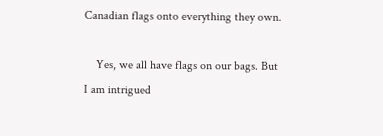Canadian flags onto everything they own.

    Yes, we all have flags on our bags. But I am intrigued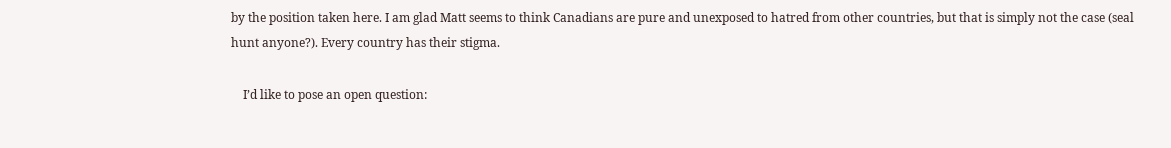by the position taken here. I am glad Matt seems to think Canadians are pure and unexposed to hatred from other countries, but that is simply not the case (seal hunt anyone?). Every country has their stigma.

    I’d like to pose an open question: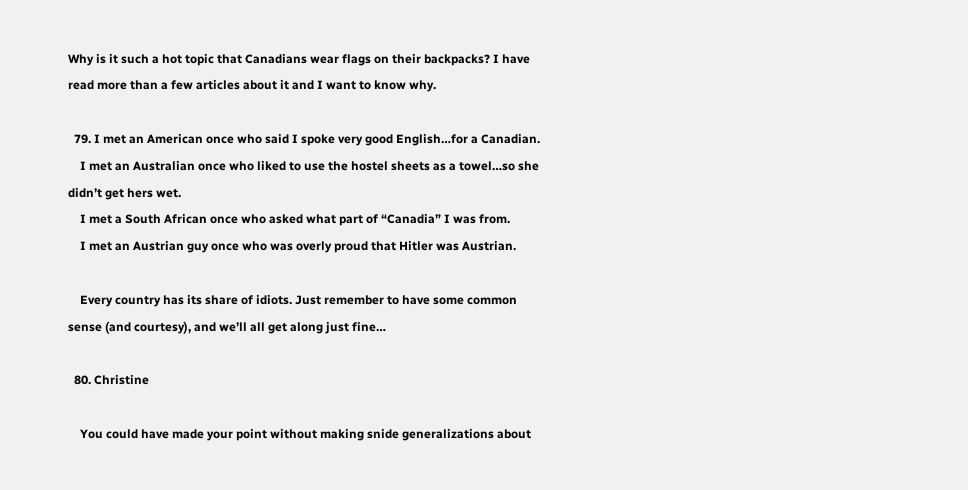Why is it such a hot topic that Canadians wear flags on their backpacks? I have read more than a few articles about it and I want to know why.

  79. I met an American once who said I spoke very good English…for a Canadian.
    I met an Australian once who liked to use the hostel sheets as a towel…so she didn’t get hers wet.
    I met a South African once who asked what part of “Canadia” I was from.
    I met an Austrian guy once who was overly proud that Hitler was Austrian.

    Every country has its share of idiots. Just remember to have some common sense (and courtesy), and we’ll all get along just fine…

  80. Christine

    You could have made your point without making snide generalizations about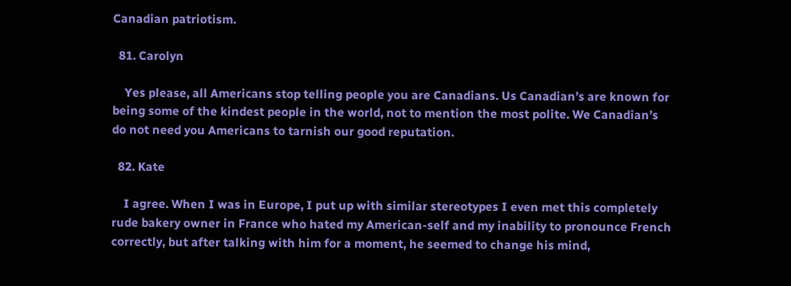Canadian patriotism.

  81. Carolyn

    Yes please, all Americans stop telling people you are Canadians. Us Canadian’s are known for being some of the kindest people in the world, not to mention the most polite. We Canadian’s do not need you Americans to tarnish our good reputation.

  82. Kate

    I agree. When I was in Europe, I put up with similar stereotypes I even met this completely rude bakery owner in France who hated my American-self and my inability to pronounce French correctly, but after talking with him for a moment, he seemed to change his mind,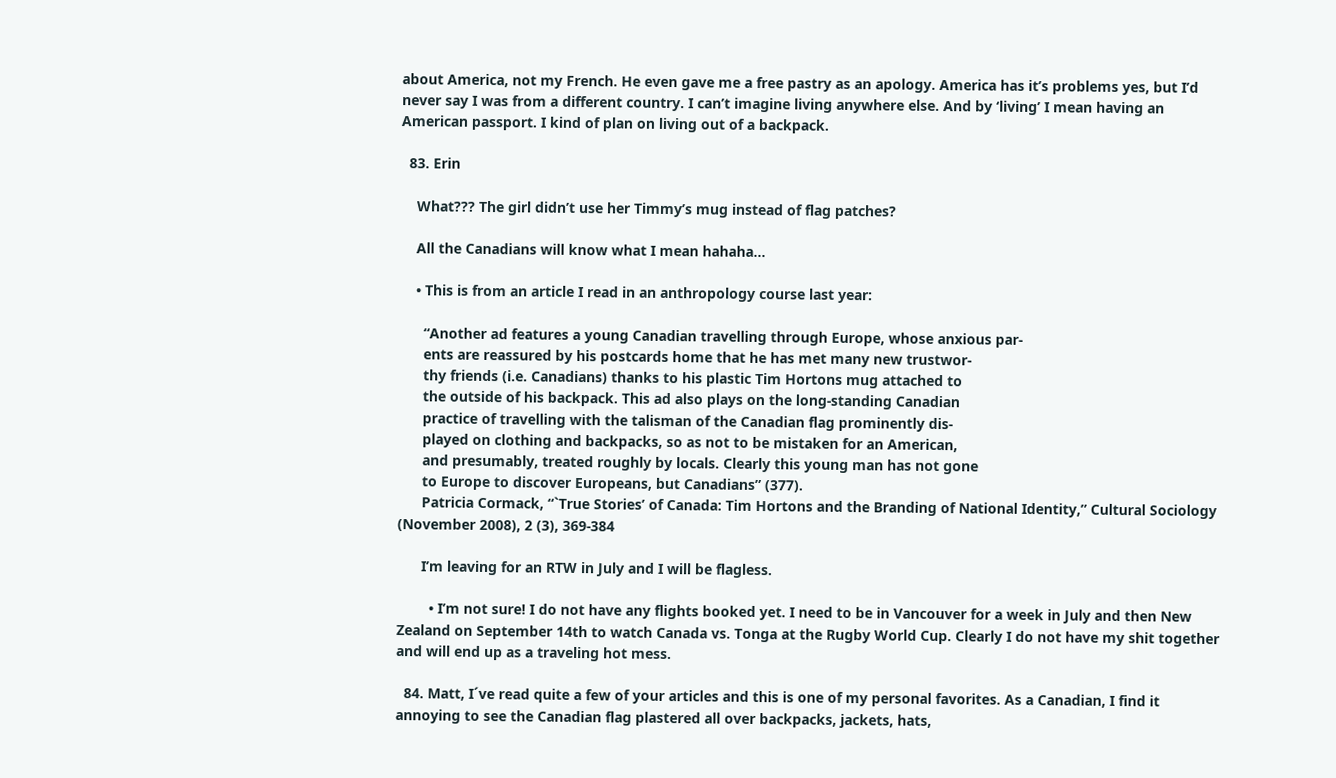about America, not my French. He even gave me a free pastry as an apology. America has it’s problems yes, but I’d never say I was from a different country. I can’t imagine living anywhere else. And by ‘living’ I mean having an American passport. I kind of plan on living out of a backpack.

  83. Erin

    What??? The girl didn’t use her Timmy’s mug instead of flag patches?

    All the Canadians will know what I mean hahaha…

    • This is from an article I read in an anthropology course last year:

      “Another ad features a young Canadian travelling through Europe, whose anxious par-
      ents are reassured by his postcards home that he has met many new trustwor-
      thy friends (i.e. Canadians) thanks to his plastic Tim Hortons mug attached to
      the outside of his backpack. This ad also plays on the long-standing Canadian
      practice of travelling with the talisman of the Canadian flag prominently dis-
      played on clothing and backpacks, so as not to be mistaken for an American,
      and presumably, treated roughly by locals. Clearly this young man has not gone
      to Europe to discover Europeans, but Canadians” (377).
      Patricia Cormack, “`True Stories’ of Canada: Tim Hortons and the Branding of National Identity,” Cultural Sociology (November 2008), 2 (3), 369-384

      I’m leaving for an RTW in July and I will be flagless.

        • I’m not sure! I do not have any flights booked yet. I need to be in Vancouver for a week in July and then New Zealand on September 14th to watch Canada vs. Tonga at the Rugby World Cup. Clearly I do not have my shit together and will end up as a traveling hot mess.

  84. Matt, I´ve read quite a few of your articles and this is one of my personal favorites. As a Canadian, I find it annoying to see the Canadian flag plastered all over backpacks, jackets, hats,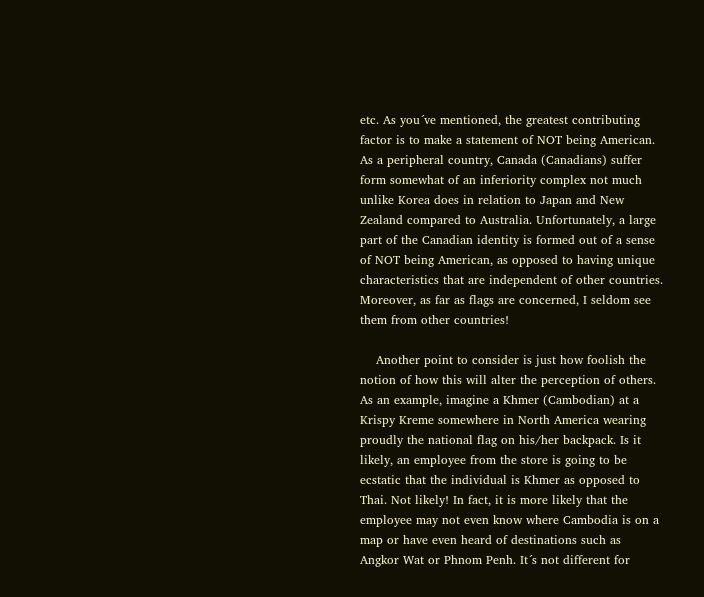etc. As you´ve mentioned, the greatest contributing factor is to make a statement of NOT being American. As a peripheral country, Canada (Canadians) suffer form somewhat of an inferiority complex not much unlike Korea does in relation to Japan and New Zealand compared to Australia. Unfortunately, a large part of the Canadian identity is formed out of a sense of NOT being American, as opposed to having unique characteristics that are independent of other countries. Moreover, as far as flags are concerned, I seldom see them from other countries!

    Another point to consider is just how foolish the notion of how this will alter the perception of others. As an example, imagine a Khmer (Cambodian) at a Krispy Kreme somewhere in North America wearing proudly the national flag on his/her backpack. Is it likely, an employee from the store is going to be ecstatic that the individual is Khmer as opposed to Thai. Not likely! In fact, it is more likely that the employee may not even know where Cambodia is on a map or have even heard of destinations such as Angkor Wat or Phnom Penh. It´s not different for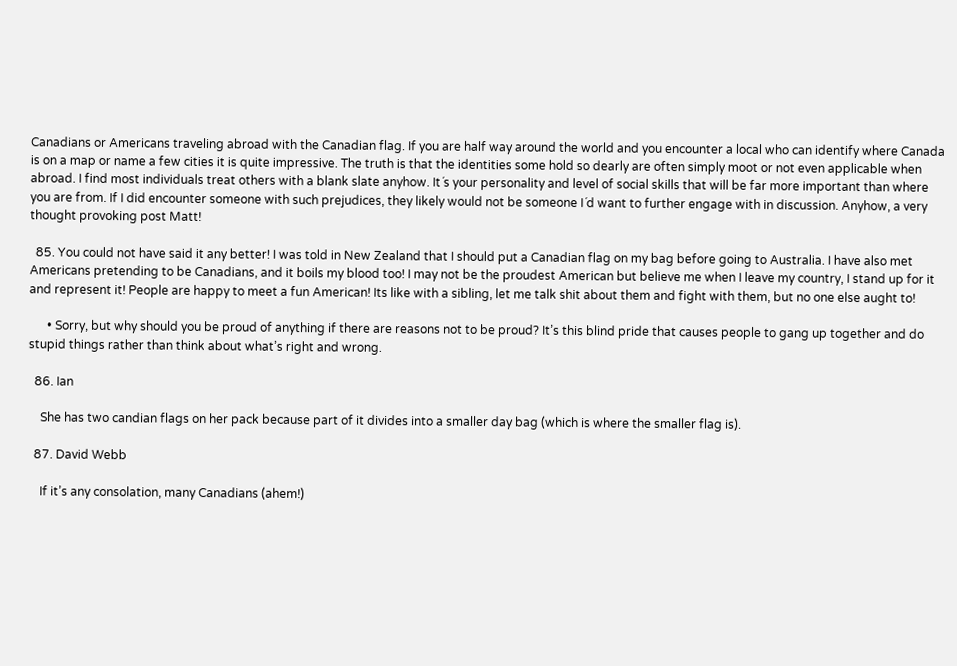Canadians or Americans traveling abroad with the Canadian flag. If you are half way around the world and you encounter a local who can identify where Canada is on a map or name a few cities it is quite impressive. The truth is that the identities some hold so dearly are often simply moot or not even applicable when abroad. I find most individuals treat others with a blank slate anyhow. It´s your personality and level of social skills that will be far more important than where you are from. If I did encounter someone with such prejudices, they likely would not be someone I´d want to further engage with in discussion. Anyhow, a very thought provoking post Matt!

  85. You could not have said it any better! I was told in New Zealand that I should put a Canadian flag on my bag before going to Australia. I have also met Americans pretending to be Canadians, and it boils my blood too! I may not be the proudest American but believe me when I leave my country, I stand up for it and represent it! People are happy to meet a fun American! Its like with a sibling, let me talk shit about them and fight with them, but no one else aught to!

      • Sorry, but why should you be proud of anything if there are reasons not to be proud? It’s this blind pride that causes people to gang up together and do stupid things rather than think about what’s right and wrong.

  86. Ian

    She has two candian flags on her pack because part of it divides into a smaller day bag (which is where the smaller flag is).

  87. David Webb

    If it’s any consolation, many Canadians (ahem!)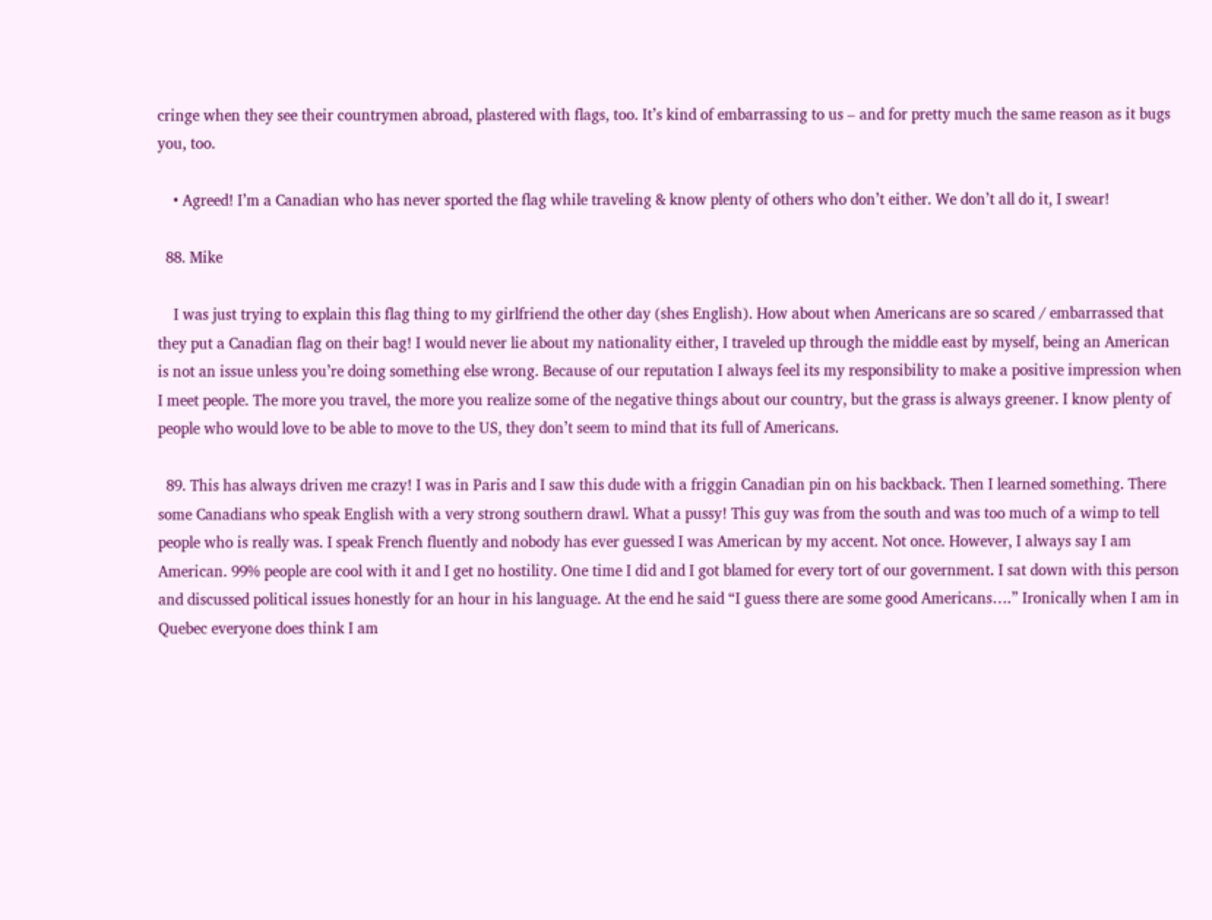cringe when they see their countrymen abroad, plastered with flags, too. It’s kind of embarrassing to us – and for pretty much the same reason as it bugs you, too.

    • Agreed! I’m a Canadian who has never sported the flag while traveling & know plenty of others who don’t either. We don’t all do it, I swear!

  88. Mike

    I was just trying to explain this flag thing to my girlfriend the other day (shes English). How about when Americans are so scared / embarrassed that they put a Canadian flag on their bag! I would never lie about my nationality either, I traveled up through the middle east by myself, being an American is not an issue unless you’re doing something else wrong. Because of our reputation I always feel its my responsibility to make a positive impression when I meet people. The more you travel, the more you realize some of the negative things about our country, but the grass is always greener. I know plenty of people who would love to be able to move to the US, they don’t seem to mind that its full of Americans.

  89. This has always driven me crazy! I was in Paris and I saw this dude with a friggin Canadian pin on his backback. Then I learned something. There some Canadians who speak English with a very strong southern drawl. What a pussy! This guy was from the south and was too much of a wimp to tell people who is really was. I speak French fluently and nobody has ever guessed I was American by my accent. Not once. However, I always say I am American. 99% people are cool with it and I get no hostility. One time I did and I got blamed for every tort of our government. I sat down with this person and discussed political issues honestly for an hour in his language. At the end he said “I guess there are some good Americans….” Ironically when I am in Quebec everyone does think I am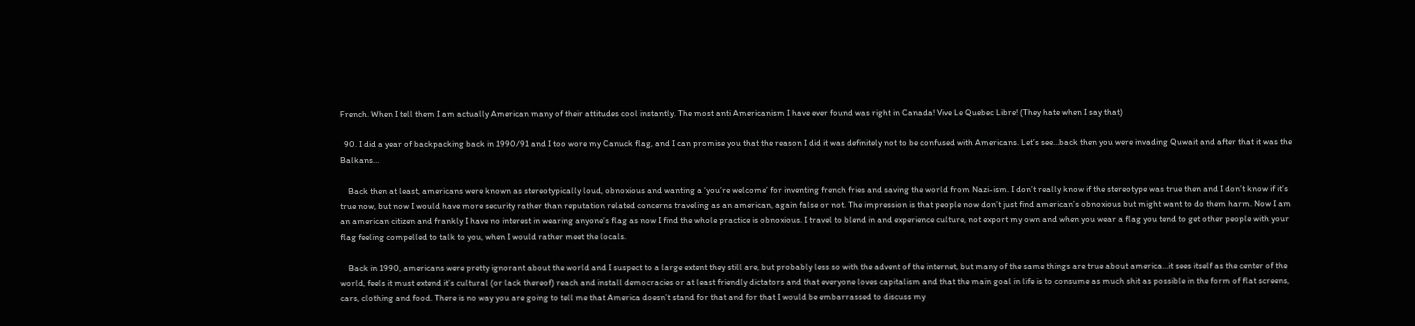French. When I tell them I am actually American many of their attitudes cool instantly. The most anti Americanism I have ever found was right in Canada! Vive Le Quebec Libre! (They hate when I say that)

  90. I did a year of backpacking back in 1990/91 and I too wore my Canuck flag, and I can promise you that the reason I did it was definitely not to be confused with Americans. Let’s see…back then you were invading Quwait and after that it was the Balkans…

    Back then at least, americans were known as stereotypically loud, obnoxious and wanting a ‘you’re welcome’ for inventing french fries and saving the world from Nazi-ism. I don’t really know if the stereotype was true then and I don’t know if it’s true now, but now I would have more security rather than reputation related concerns traveling as an american, again false or not. The impression is that people now don’t just find american’s obnoxious but might want to do them harm. Now I am an american citizen and frankly I have no interest in wearing anyone’s flag as now I find the whole practice is obnoxious. I travel to blend in and experience culture, not export my own and when you wear a flag you tend to get other people with your flag feeling compelled to talk to you, when I would rather meet the locals.

    Back in 1990, americans were pretty ignorant about the world and I suspect to a large extent they still are, but probably less so with the advent of the internet, but many of the same things are true about america…it sees itself as the center of the world, feels it must extend it’s cultural (or lack thereof) reach and install democracies or at least friendly dictators and that everyone loves capitalism and that the main goal in life is to consume as much shit as possible in the form of flat screens, cars, clothing and food. There is no way you are going to tell me that America doesn’t stand for that and for that I would be embarrassed to discuss my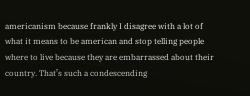americanism because frankly I disagree with a lot of what it means to be american and stop telling people where to live because they are embarrassed about their country. That’s such a condescending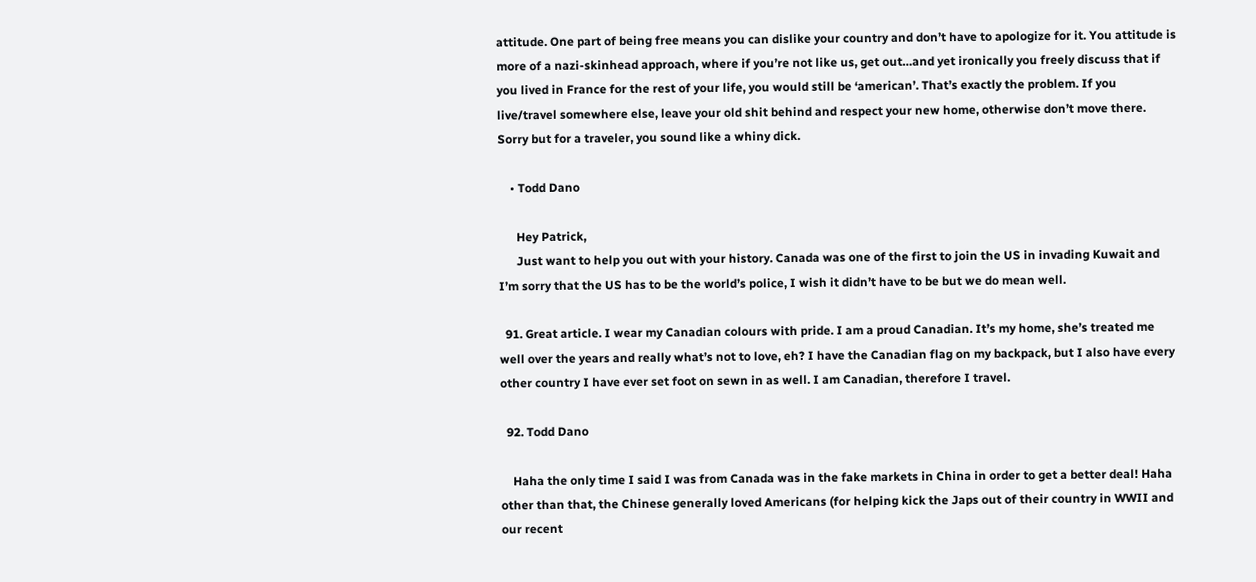attitude. One part of being free means you can dislike your country and don’t have to apologize for it. You attitude is more of a nazi-skinhead approach, where if you’re not like us, get out…and yet ironically you freely discuss that if you lived in France for the rest of your life, you would still be ‘american’. That’s exactly the problem. If you live/travel somewhere else, leave your old shit behind and respect your new home, otherwise don’t move there. Sorry but for a traveler, you sound like a whiny dick.

    • Todd Dano

      Hey Patrick,
      Just want to help you out with your history. Canada was one of the first to join the US in invading Kuwait and I’m sorry that the US has to be the world’s police, I wish it didn’t have to be but we do mean well.

  91. Great article. I wear my Canadian colours with pride. I am a proud Canadian. It’s my home, she’s treated me well over the years and really what’s not to love, eh? I have the Canadian flag on my backpack, but I also have every other country I have ever set foot on sewn in as well. I am Canadian, therefore I travel.

  92. Todd Dano

    Haha the only time I said I was from Canada was in the fake markets in China in order to get a better deal! Haha other than that, the Chinese generally loved Americans (for helping kick the Japs out of their country in WWII and our recent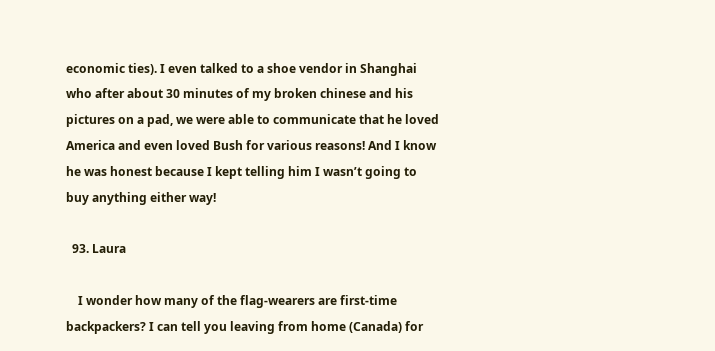economic ties). I even talked to a shoe vendor in Shanghai who after about 30 minutes of my broken chinese and his pictures on a pad, we were able to communicate that he loved America and even loved Bush for various reasons! And I know he was honest because I kept telling him I wasn’t going to buy anything either way!

  93. Laura

    I wonder how many of the flag-wearers are first-time backpackers? I can tell you leaving from home (Canada) for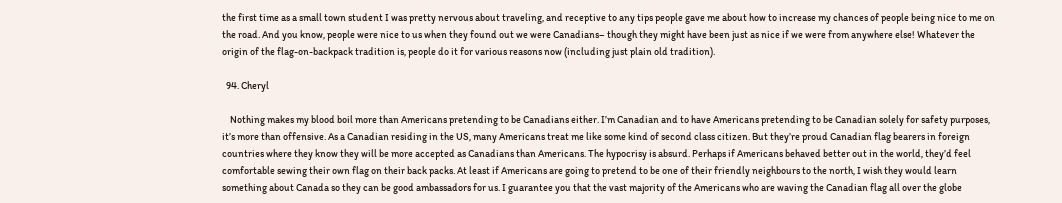the first time as a small town student I was pretty nervous about traveling, and receptive to any tips people gave me about how to increase my chances of people being nice to me on the road. And you know, people were nice to us when they found out we were Canadians– though they might have been just as nice if we were from anywhere else! Whatever the origin of the flag-on-backpack tradition is, people do it for various reasons now (including just plain old tradition).

  94. Cheryl

    Nothing makes my blood boil more than Americans pretending to be Canadians either. I’m Canadian and to have Americans pretending to be Canadian solely for safety purposes, it’s more than offensive. As a Canadian residing in the US, many Americans treat me like some kind of second class citizen. But they’re proud Canadian flag bearers in foreign countries where they know they will be more accepted as Canadians than Americans. The hypocrisy is absurd. Perhaps if Americans behaved better out in the world, they’d feel comfortable sewing their own flag on their back packs. At least if Americans are going to pretend to be one of their friendly neighbours to the north, I wish they would learn something about Canada so they can be good ambassadors for us. I guarantee you that the vast majority of the Americans who are waving the Canadian flag all over the globe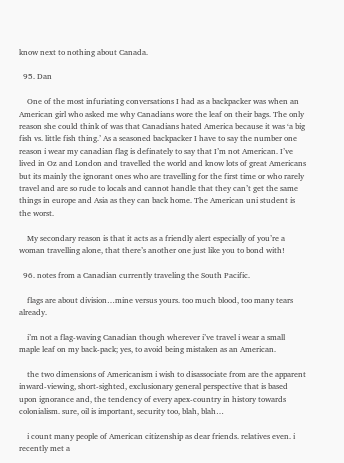know next to nothing about Canada.

  95. Dan

    One of the most infuriating conversations I had as a backpacker was when an American girl who asked me why Canadians wore the leaf on their bags. The only reason she could think of was that Canadians hated America because it was ‘a big fish vs. little fish thing.’ As a seasoned backpacker I have to say the number one reason i wear my canadian flag is definately to say that I’m not American. I’ve lived in Oz and London and travelled the world and know lots of great Americans but its mainly the ignorant ones who are travelling for the first time or who rarely travel and are so rude to locals and cannot handle that they can’t get the same things in europe and Asia as they can back home. The American uni student is the worst.

    My secondary reason is that it acts as a friendly alert especially of you’re a woman travelling alone, that there’s another one just like you to bond with!

  96. notes from a Canadian currently traveling the South Pacific.

    flags are about division…mine versus yours. too much blood, too many tears already.

    i’m not a flag-waving Canadian though wherever i’ve travel i wear a small maple leaf on my back-pack; yes, to avoid being mistaken as an American.

    the two dimensions of Americanism i wish to disassociate from are the apparent inward-viewing, short-sighted, exclusionary general perspective that is based upon ignorance and, the tendency of every apex-country in history towards colonialism. sure, oil is important, security too, blah, blah…

    i count many people of American citizenship as dear friends. relatives even. i recently met a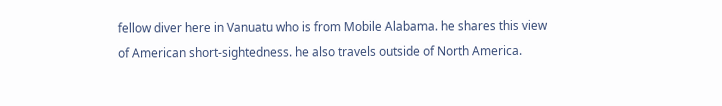fellow diver here in Vanuatu who is from Mobile Alabama. he shares this view of American short-sightedness. he also travels outside of North America.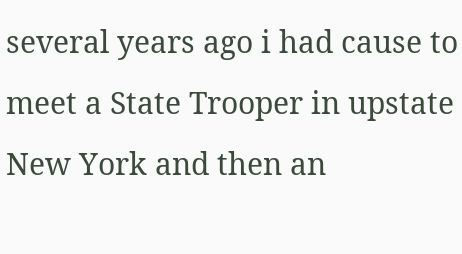several years ago i had cause to meet a State Trooper in upstate New York and then an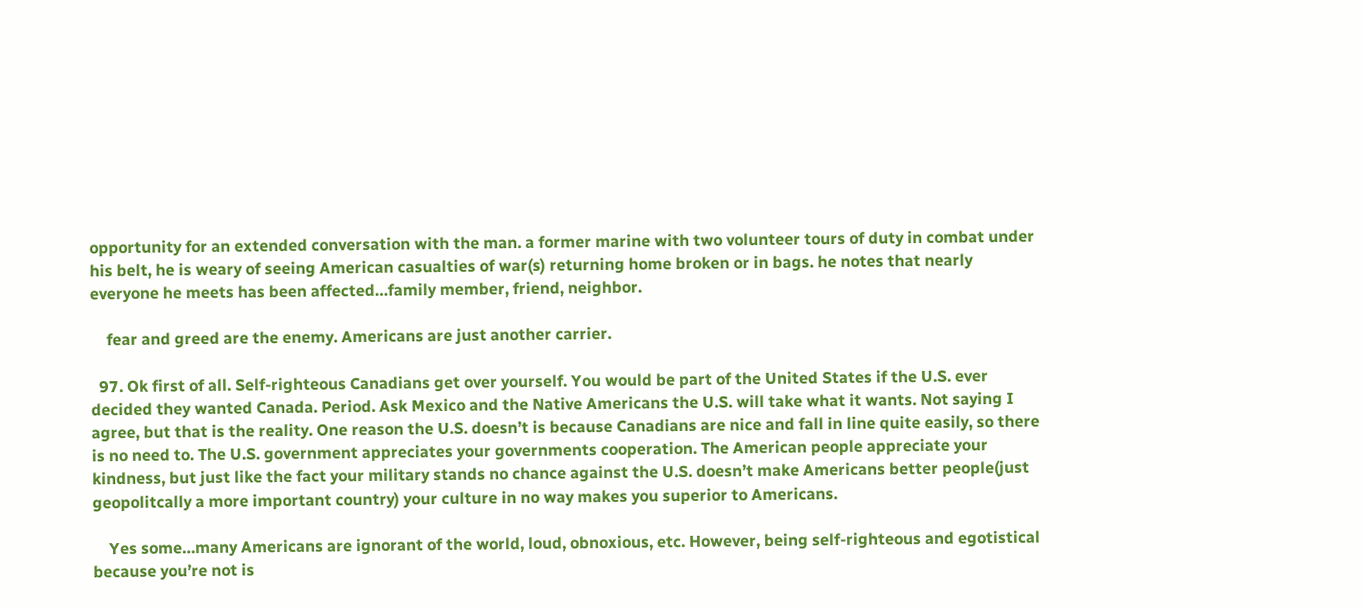opportunity for an extended conversation with the man. a former marine with two volunteer tours of duty in combat under his belt, he is weary of seeing American casualties of war(s) returning home broken or in bags. he notes that nearly everyone he meets has been affected…family member, friend, neighbor.

    fear and greed are the enemy. Americans are just another carrier.

  97. Ok first of all. Self-righteous Canadians get over yourself. You would be part of the United States if the U.S. ever decided they wanted Canada. Period. Ask Mexico and the Native Americans the U.S. will take what it wants. Not saying I agree, but that is the reality. One reason the U.S. doesn’t is because Canadians are nice and fall in line quite easily, so there is no need to. The U.S. government appreciates your governments cooperation. The American people appreciate your kindness, but just like the fact your military stands no chance against the U.S. doesn’t make Americans better people(just geopolitcally a more important country) your culture in no way makes you superior to Americans.

    Yes some…many Americans are ignorant of the world, loud, obnoxious, etc. However, being self-righteous and egotistical because you’re not is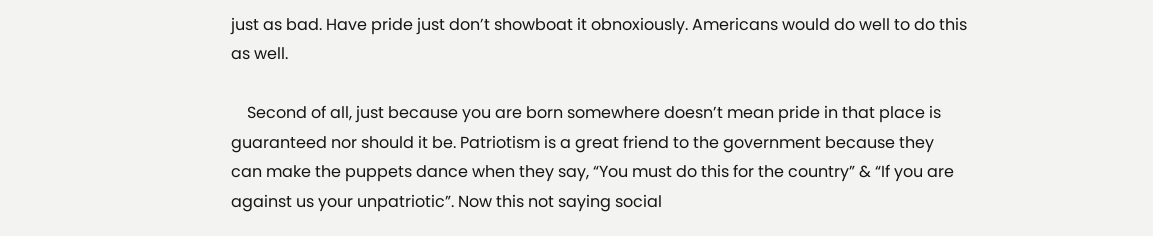just as bad. Have pride just don’t showboat it obnoxiously. Americans would do well to do this as well.

    Second of all, just because you are born somewhere doesn’t mean pride in that place is guaranteed nor should it be. Patriotism is a great friend to the government because they can make the puppets dance when they say, “You must do this for the country” & “If you are against us your unpatriotic”. Now this not saying social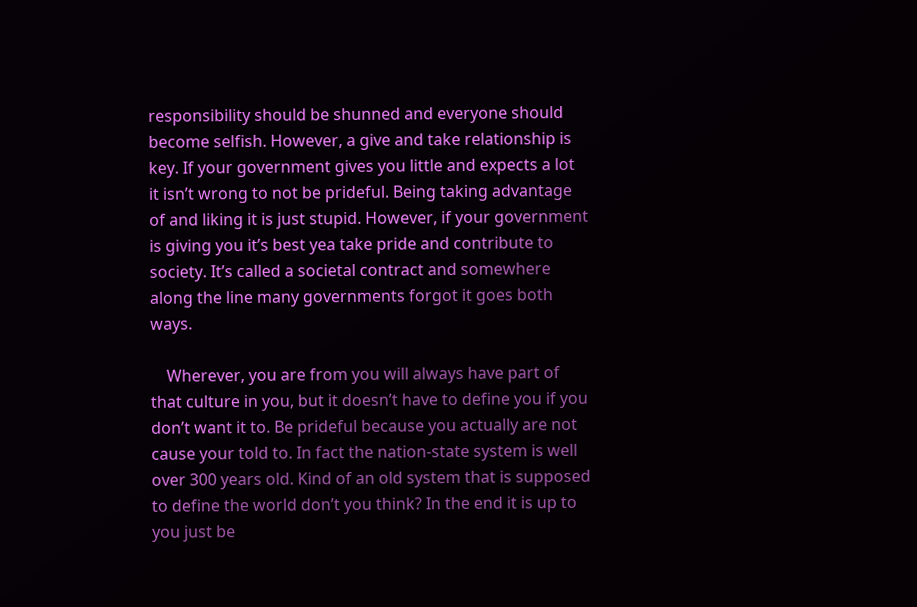responsibility should be shunned and everyone should become selfish. However, a give and take relationship is key. If your government gives you little and expects a lot it isn’t wrong to not be prideful. Being taking advantage of and liking it is just stupid. However, if your government is giving you it’s best yea take pride and contribute to society. It’s called a societal contract and somewhere along the line many governments forgot it goes both ways.

    Wherever, you are from you will always have part of that culture in you, but it doesn’t have to define you if you don’t want it to. Be prideful because you actually are not cause your told to. In fact the nation-state system is well over 300 years old. Kind of an old system that is supposed to define the world don’t you think? In the end it is up to you just be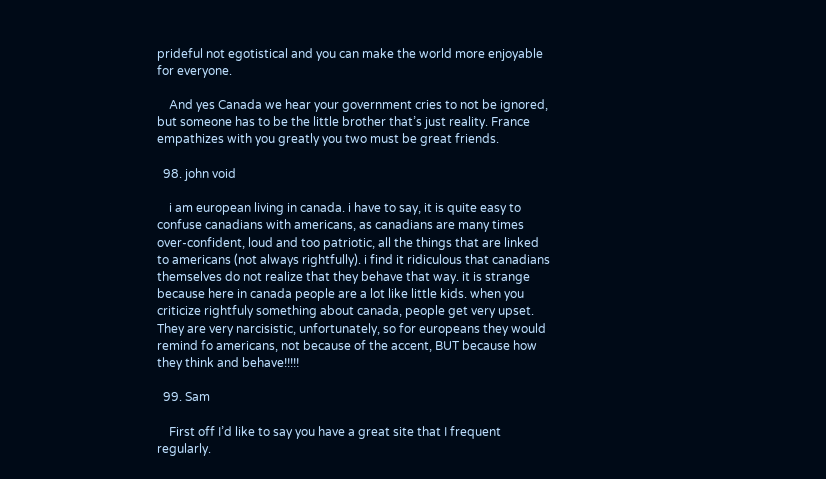prideful not egotistical and you can make the world more enjoyable for everyone.

    And yes Canada we hear your government cries to not be ignored, but someone has to be the little brother that’s just reality. France empathizes with you greatly you two must be great friends.

  98. john void

    i am european living in canada. i have to say, it is quite easy to confuse canadians with americans, as canadians are many times over-confident, loud and too patriotic, all the things that are linked to americans (not always rightfully). i find it ridiculous that canadians themselves do not realize that they behave that way. it is strange because here in canada people are a lot like little kids. when you criticize rightfuly something about canada, people get very upset. They are very narcisistic, unfortunately, so for europeans they would remind fo americans, not because of the accent, BUT because how they think and behave!!!!!

  99. Sam

    First off I’d like to say you have a great site that I frequent regularly.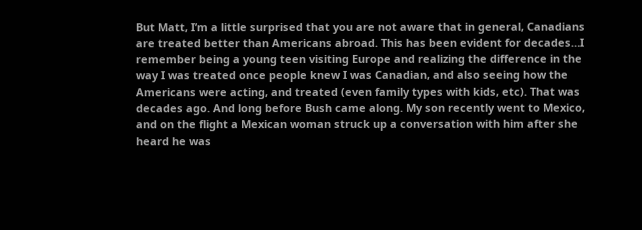But Matt, I’m a little surprised that you are not aware that in general, Canadians are treated better than Americans abroad. This has been evident for decades…I remember being a young teen visiting Europe and realizing the difference in the way I was treated once people knew I was Canadian, and also seeing how the Americans were acting, and treated (even family types with kids, etc). That was decades ago. And long before Bush came along. My son recently went to Mexico, and on the flight a Mexican woman struck up a conversation with him after she heard he was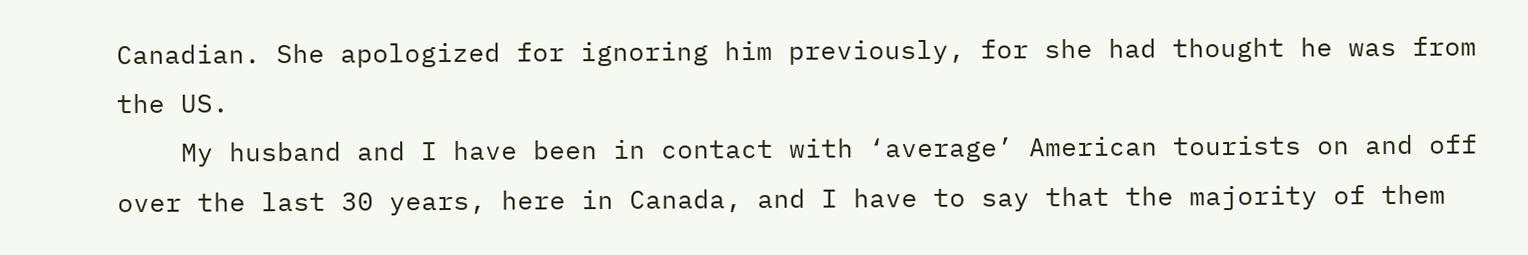Canadian. She apologized for ignoring him previously, for she had thought he was from the US.
    My husband and I have been in contact with ‘average’ American tourists on and off over the last 30 years, here in Canada, and I have to say that the majority of them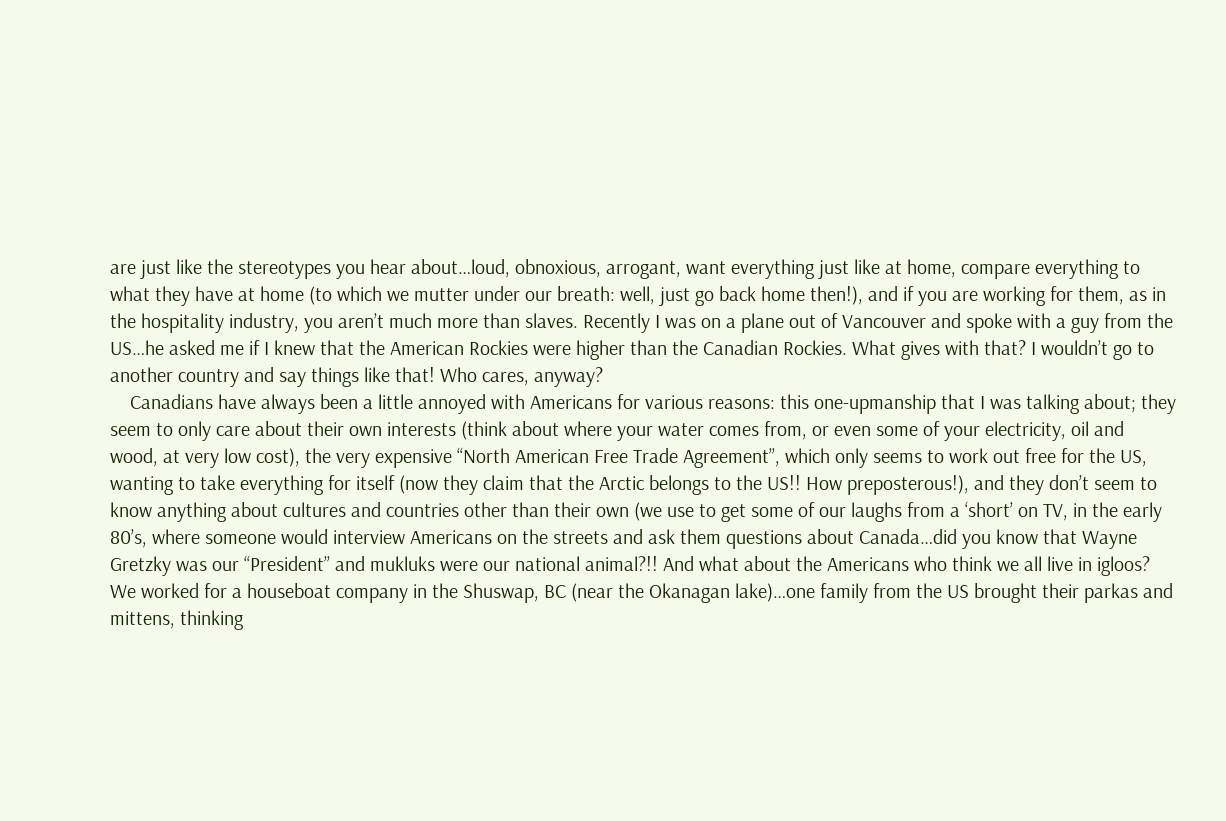are just like the stereotypes you hear about…loud, obnoxious, arrogant, want everything just like at home, compare everything to what they have at home (to which we mutter under our breath: well, just go back home then!), and if you are working for them, as in the hospitality industry, you aren’t much more than slaves. Recently I was on a plane out of Vancouver and spoke with a guy from the US…he asked me if I knew that the American Rockies were higher than the Canadian Rockies. What gives with that? I wouldn’t go to another country and say things like that! Who cares, anyway?
    Canadians have always been a little annoyed with Americans for various reasons: this one-upmanship that I was talking about; they seem to only care about their own interests (think about where your water comes from, or even some of your electricity, oil and wood, at very low cost), the very expensive “North American Free Trade Agreement”, which only seems to work out free for the US, wanting to take everything for itself (now they claim that the Arctic belongs to the US!! How preposterous!), and they don’t seem to know anything about cultures and countries other than their own (we use to get some of our laughs from a ‘short’ on TV, in the early 80’s, where someone would interview Americans on the streets and ask them questions about Canada…did you know that Wayne Gretzky was our “President” and mukluks were our national animal?!! And what about the Americans who think we all live in igloos? We worked for a houseboat company in the Shuswap, BC (near the Okanagan lake)…one family from the US brought their parkas and mittens, thinking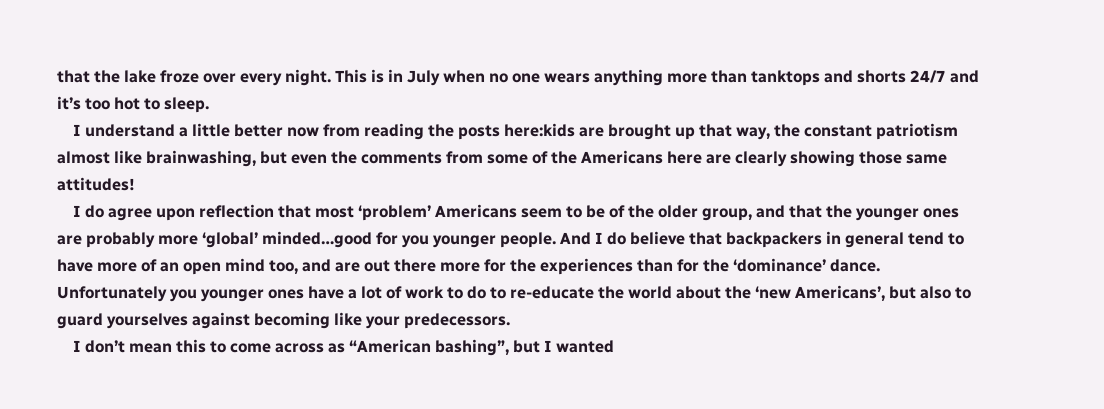that the lake froze over every night. This is in July when no one wears anything more than tanktops and shorts 24/7 and it’s too hot to sleep.
    I understand a little better now from reading the posts here:kids are brought up that way, the constant patriotism almost like brainwashing, but even the comments from some of the Americans here are clearly showing those same attitudes!
    I do agree upon reflection that most ‘problem’ Americans seem to be of the older group, and that the younger ones are probably more ‘global’ minded…good for you younger people. And I do believe that backpackers in general tend to have more of an open mind too, and are out there more for the experiences than for the ‘dominance’ dance. Unfortunately you younger ones have a lot of work to do to re-educate the world about the ‘new Americans’, but also to guard yourselves against becoming like your predecessors.
    I don’t mean this to come across as “American bashing”, but I wanted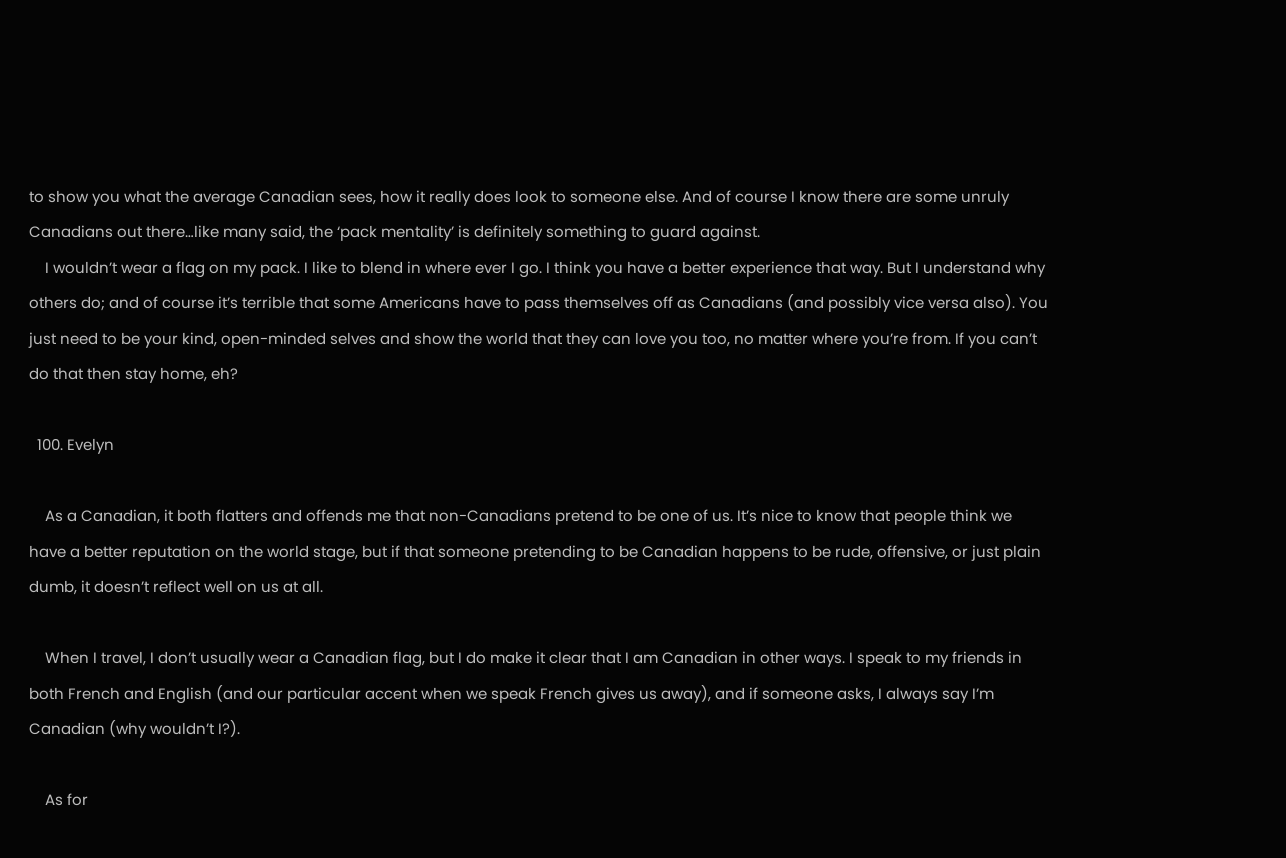to show you what the average Canadian sees, how it really does look to someone else. And of course I know there are some unruly Canadians out there…like many said, the ‘pack mentality’ is definitely something to guard against.
    I wouldn’t wear a flag on my pack. I like to blend in where ever I go. I think you have a better experience that way. But I understand why others do; and of course it’s terrible that some Americans have to pass themselves off as Canadians (and possibly vice versa also). You just need to be your kind, open-minded selves and show the world that they can love you too, no matter where you’re from. If you can’t do that then stay home, eh?

  100. Evelyn

    As a Canadian, it both flatters and offends me that non-Canadians pretend to be one of us. It’s nice to know that people think we have a better reputation on the world stage, but if that someone pretending to be Canadian happens to be rude, offensive, or just plain dumb, it doesn’t reflect well on us at all.

    When I travel, I don’t usually wear a Canadian flag, but I do make it clear that I am Canadian in other ways. I speak to my friends in both French and English (and our particular accent when we speak French gives us away), and if someone asks, I always say I’m Canadian (why wouldn’t I?).

    As for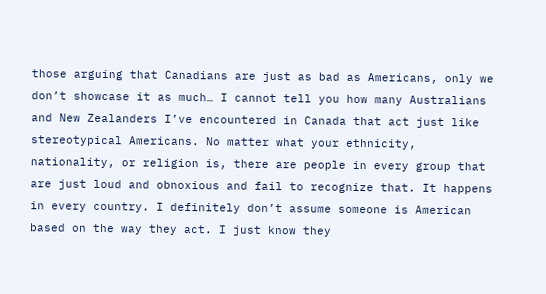those arguing that Canadians are just as bad as Americans, only we don’t showcase it as much… I cannot tell you how many Australians and New Zealanders I’ve encountered in Canada that act just like stereotypical Americans. No matter what your ethnicity, nationality, or religion is, there are people in every group that are just loud and obnoxious and fail to recognize that. It happens in every country. I definitely don’t assume someone is American based on the way they act. I just know they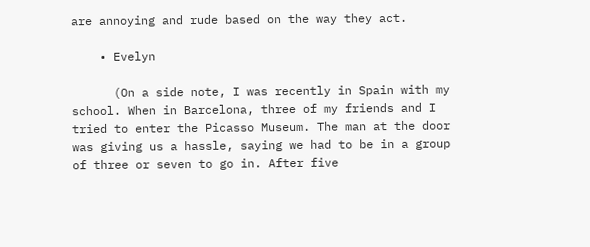are annoying and rude based on the way they act.

    • Evelyn

      (On a side note, I was recently in Spain with my school. When in Barcelona, three of my friends and I tried to enter the Picasso Museum. The man at the door was giving us a hassle, saying we had to be in a group of three or seven to go in. After five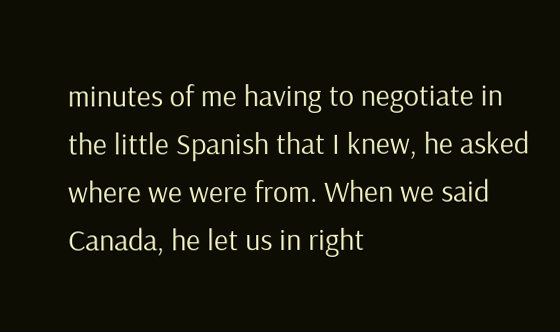minutes of me having to negotiate in the little Spanish that I knew, he asked where we were from. When we said Canada, he let us in right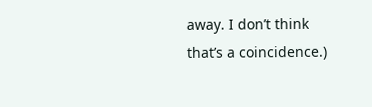away. I don’t think that’s a coincidence.)